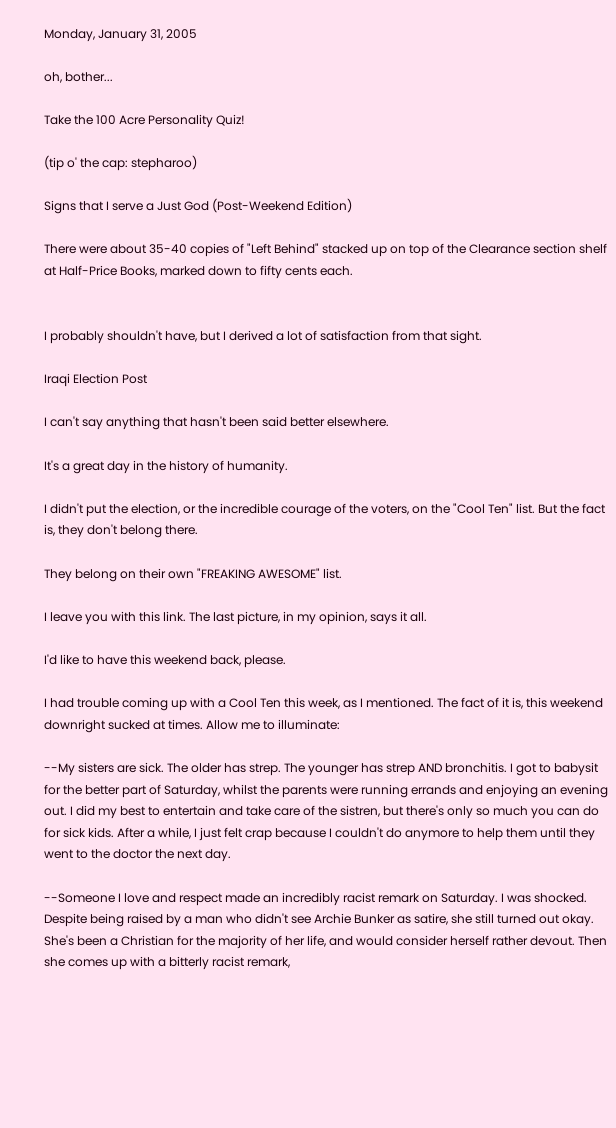Monday, January 31, 2005

oh, bother...

Take the 100 Acre Personality Quiz!

(tip o' the cap: stepharoo)

Signs that I serve a Just God (Post-Weekend Edition)

There were about 35-40 copies of "Left Behind" stacked up on top of the Clearance section shelf at Half-Price Books, marked down to fifty cents each.


I probably shouldn't have, but I derived a lot of satisfaction from that sight.

Iraqi Election Post

I can't say anything that hasn't been said better elsewhere.

It's a great day in the history of humanity.

I didn't put the election, or the incredible courage of the voters, on the "Cool Ten" list. But the fact is, they don't belong there.

They belong on their own "FREAKING AWESOME" list.

I leave you with this link. The last picture, in my opinion, says it all.

I'd like to have this weekend back, please.

I had trouble coming up with a Cool Ten this week, as I mentioned. The fact of it is, this weekend downright sucked at times. Allow me to illuminate:

--My sisters are sick. The older has strep. The younger has strep AND bronchitis. I got to babysit for the better part of Saturday, whilst the parents were running errands and enjoying an evening out. I did my best to entertain and take care of the sistren, but there's only so much you can do for sick kids. After a while, I just felt crap because I couldn't do anymore to help them until they went to the doctor the next day.

--Someone I love and respect made an incredibly racist remark on Saturday. I was shocked. Despite being raised by a man who didn't see Archie Bunker as satire, she still turned out okay. She's been a Christian for the majority of her life, and would consider herself rather devout. Then she comes up with a bitterly racist remark,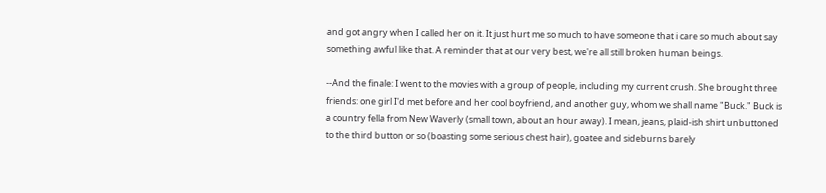and got angry when I called her on it. It just hurt me so much to have someone that i care so much about say something awful like that. A reminder that at our very best, we're all still broken human beings.

--And the finale: I went to the movies with a group of people, including my current crush. She brought three friends: one girl I'd met before and her cool boyfriend, and another guy, whom we shall name "Buck." Buck is a country fella from New Waverly (small town, about an hour away). I mean, jeans, plaid-ish shirt unbuttoned to the third button or so (boasting some serious chest hair), goatee and sideburns barely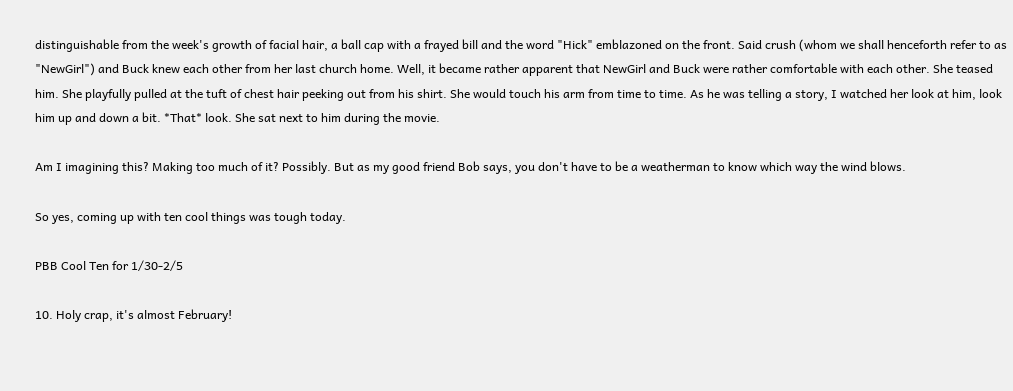distinguishable from the week's growth of facial hair, a ball cap with a frayed bill and the word "Hick" emblazoned on the front. Said crush (whom we shall henceforth refer to as "NewGirl") and Buck knew each other from her last church home. Well, it became rather apparent that NewGirl and Buck were rather comfortable with each other. She teased him. She playfully pulled at the tuft of chest hair peeking out from his shirt. She would touch his arm from time to time. As he was telling a story, I watched her look at him, look him up and down a bit. *That* look. She sat next to him during the movie.

Am I imagining this? Making too much of it? Possibly. But as my good friend Bob says, you don't have to be a weatherman to know which way the wind blows.

So yes, coming up with ten cool things was tough today.

PBB Cool Ten for 1/30-2/5

10. Holy crap, it's almost February!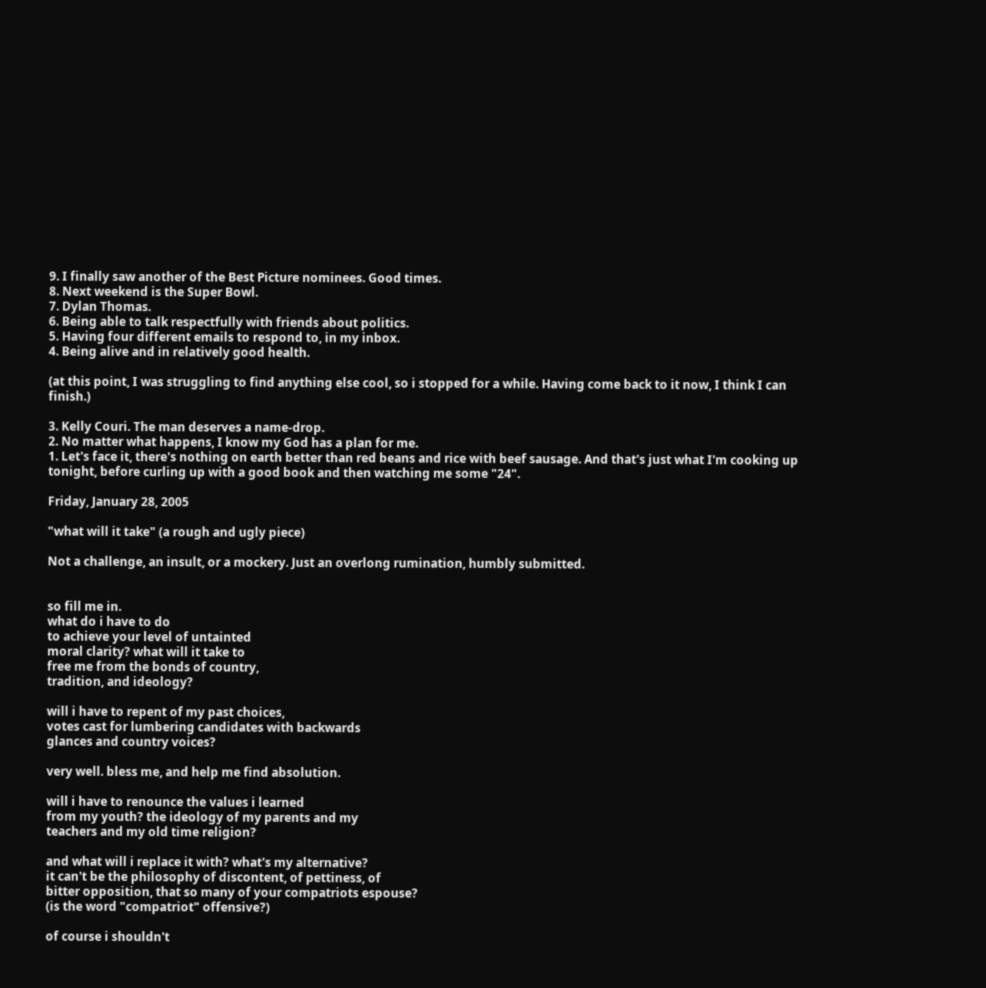9. I finally saw another of the Best Picture nominees. Good times.
8. Next weekend is the Super Bowl.
7. Dylan Thomas.
6. Being able to talk respectfully with friends about politics.
5. Having four different emails to respond to, in my inbox.
4. Being alive and in relatively good health.

(at this point, I was struggling to find anything else cool, so i stopped for a while. Having come back to it now, I think I can finish.)

3. Kelly Couri. The man deserves a name-drop.
2. No matter what happens, I know my God has a plan for me.
1. Let's face it, there's nothing on earth better than red beans and rice with beef sausage. And that's just what I'm cooking up tonight, before curling up with a good book and then watching me some "24".

Friday, January 28, 2005

"what will it take" (a rough and ugly piece)

Not a challenge, an insult, or a mockery. Just an overlong rumination, humbly submitted.


so fill me in.
what do i have to do
to achieve your level of untainted
moral clarity? what will it take to
free me from the bonds of country,
tradition, and ideology?

will i have to repent of my past choices,
votes cast for lumbering candidates with backwards
glances and country voices?

very well. bless me, and help me find absolution.

will i have to renounce the values i learned
from my youth? the ideology of my parents and my
teachers and my old time religion?

and what will i replace it with? what's my alternative?
it can't be the philosophy of discontent, of pettiness, of
bitter opposition, that so many of your compatriots espouse?
(is the word "compatriot" offensive?)

of course i shouldn't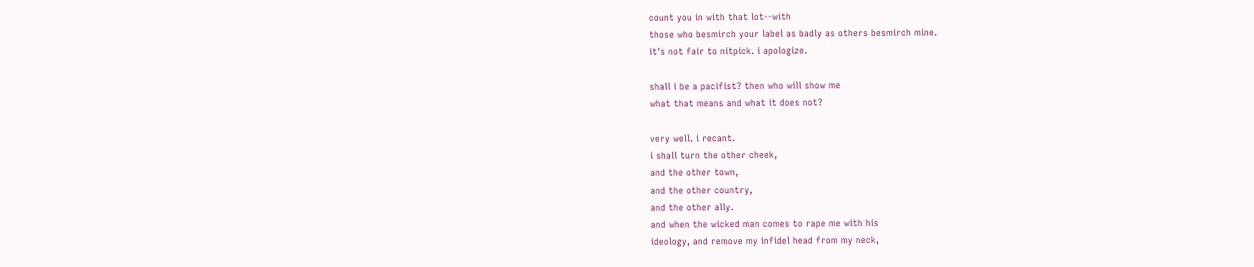count you in with that lot--with
those who besmirch your label as badly as others besmirch mine.
it's not fair to nitpick. i apologize.

shall i be a pacifist? then who will show me
what that means and what it does not?

very well. i recant.
i shall turn the other cheek,
and the other town,
and the other country,
and the other ally.
and when the wicked man comes to rape me with his
ideology, and remove my infidel head from my neck,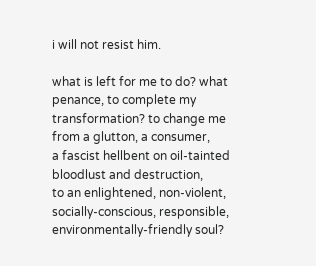i will not resist him.

what is left for me to do? what penance, to complete my
transformation? to change me from a glutton, a consumer,
a fascist hellbent on oil-tainted bloodlust and destruction,
to an enlightened, non-violent, socially-conscious, responsible,
environmentally-friendly soul?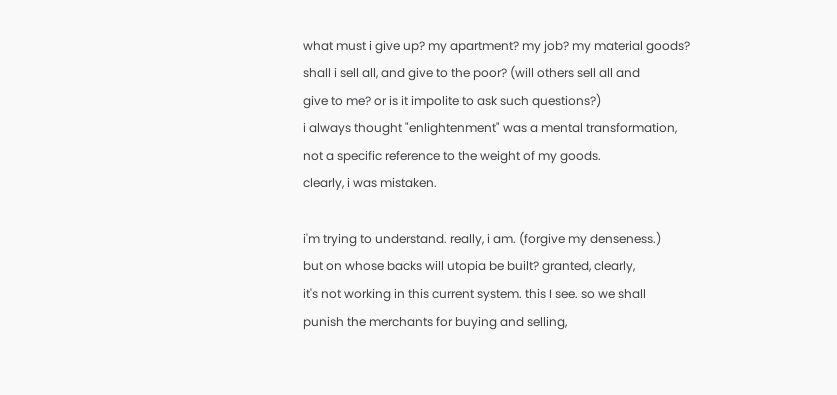what must i give up? my apartment? my job? my material goods?
shall i sell all, and give to the poor? (will others sell all and
give to me? or is it impolite to ask such questions?)
i always thought "enlightenment" was a mental transformation,
not a specific reference to the weight of my goods.
clearly, i was mistaken.

i'm trying to understand. really, i am. (forgive my denseness.)
but on whose backs will utopia be built? granted, clearly,
it's not working in this current system. this I see. so we shall
punish the merchants for buying and selling,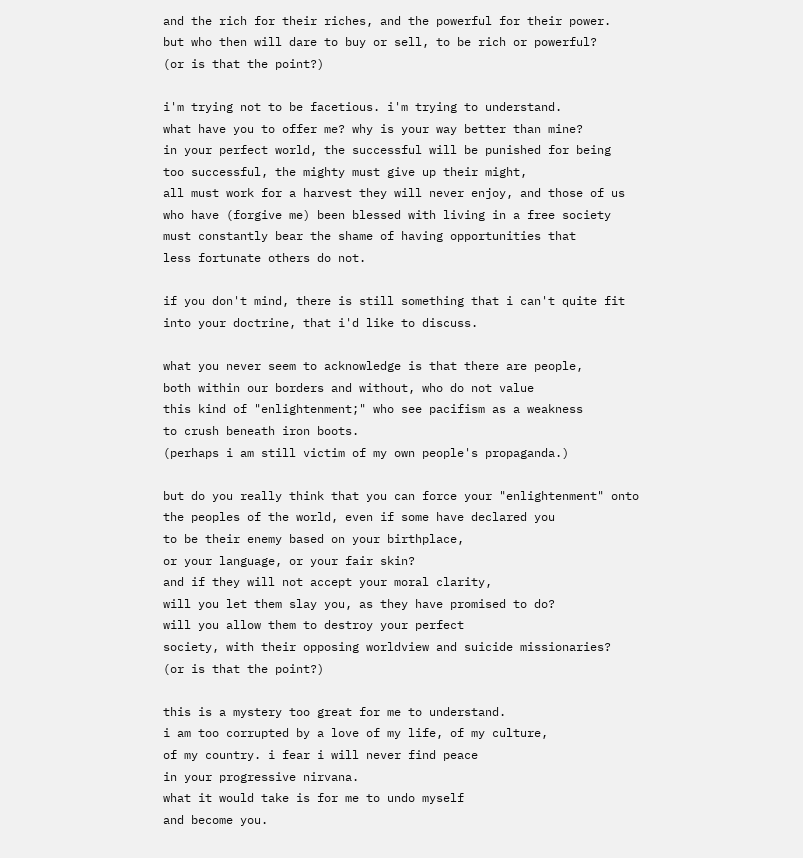and the rich for their riches, and the powerful for their power.
but who then will dare to buy or sell, to be rich or powerful?
(or is that the point?)

i'm trying not to be facetious. i'm trying to understand.
what have you to offer me? why is your way better than mine?
in your perfect world, the successful will be punished for being
too successful, the mighty must give up their might,
all must work for a harvest they will never enjoy, and those of us
who have (forgive me) been blessed with living in a free society
must constantly bear the shame of having opportunities that
less fortunate others do not.

if you don't mind, there is still something that i can't quite fit
into your doctrine, that i'd like to discuss.

what you never seem to acknowledge is that there are people,
both within our borders and without, who do not value
this kind of "enlightenment;" who see pacifism as a weakness
to crush beneath iron boots.
(perhaps i am still victim of my own people's propaganda.)

but do you really think that you can force your "enlightenment" onto
the peoples of the world, even if some have declared you
to be their enemy based on your birthplace,
or your language, or your fair skin?
and if they will not accept your moral clarity,
will you let them slay you, as they have promised to do?
will you allow them to destroy your perfect
society, with their opposing worldview and suicide missionaries?
(or is that the point?)

this is a mystery too great for me to understand.
i am too corrupted by a love of my life, of my culture,
of my country. i fear i will never find peace
in your progressive nirvana.
what it would take is for me to undo myself
and become you.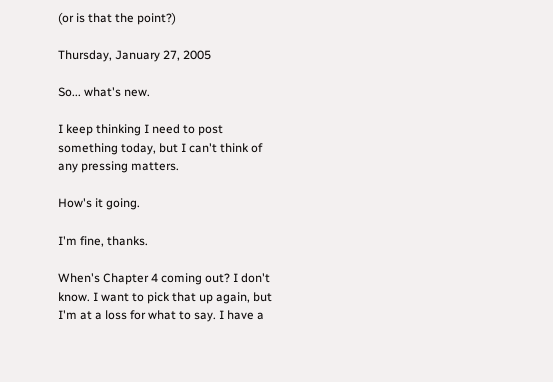(or is that the point?)

Thursday, January 27, 2005

So... what's new.

I keep thinking I need to post something today, but I can't think of any pressing matters.

How's it going.

I'm fine, thanks.

When's Chapter 4 coming out? I don't know. I want to pick that up again, but I'm at a loss for what to say. I have a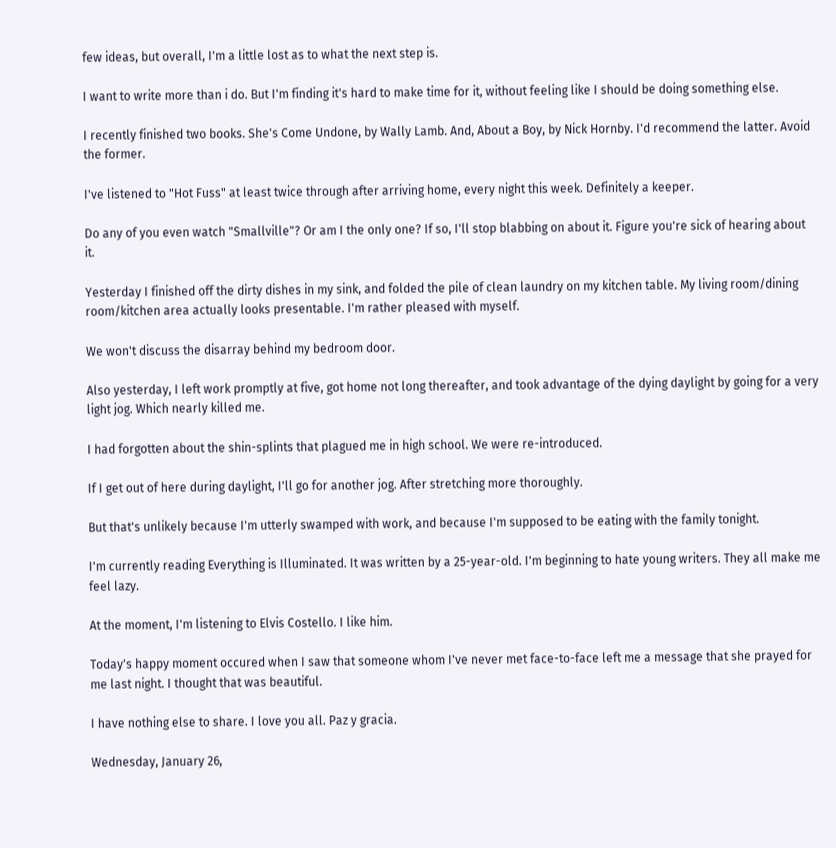few ideas, but overall, I'm a little lost as to what the next step is.

I want to write more than i do. But I'm finding it's hard to make time for it, without feeling like I should be doing something else.

I recently finished two books. She's Come Undone, by Wally Lamb. And, About a Boy, by Nick Hornby. I'd recommend the latter. Avoid the former.

I've listened to "Hot Fuss" at least twice through after arriving home, every night this week. Definitely a keeper.

Do any of you even watch "Smallville"? Or am I the only one? If so, I'll stop blabbing on about it. Figure you're sick of hearing about it.

Yesterday I finished off the dirty dishes in my sink, and folded the pile of clean laundry on my kitchen table. My living room/dining room/kitchen area actually looks presentable. I'm rather pleased with myself.

We won't discuss the disarray behind my bedroom door.

Also yesterday, I left work promptly at five, got home not long thereafter, and took advantage of the dying daylight by going for a very light jog. Which nearly killed me.

I had forgotten about the shin-splints that plagued me in high school. We were re-introduced.

If I get out of here during daylight, I'll go for another jog. After stretching more thoroughly.

But that's unlikely because I'm utterly swamped with work, and because I'm supposed to be eating with the family tonight.

I'm currently reading Everything is Illuminated. It was written by a 25-year-old. I'm beginning to hate young writers. They all make me feel lazy.

At the moment, I'm listening to Elvis Costello. I like him.

Today's happy moment occured when I saw that someone whom I've never met face-to-face left me a message that she prayed for me last night. I thought that was beautiful.

I have nothing else to share. I love you all. Paz y gracia.

Wednesday, January 26,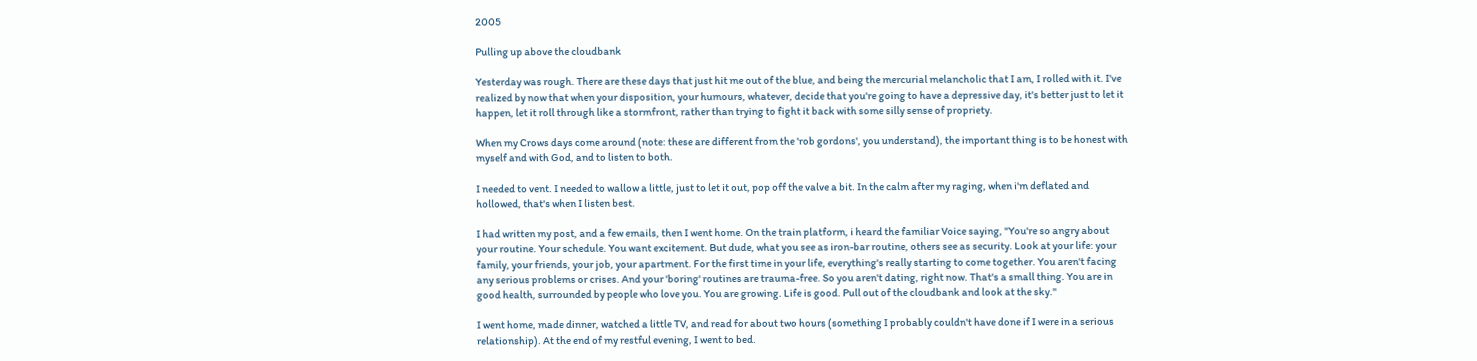2005

Pulling up above the cloudbank

Yesterday was rough. There are these days that just hit me out of the blue, and being the mercurial melancholic that I am, I rolled with it. I've realized by now that when your disposition, your humours, whatever, decide that you're going to have a depressive day, it's better just to let it happen, let it roll through like a stormfront, rather than trying to fight it back with some silly sense of propriety.

When my Crows days come around (note: these are different from the 'rob gordons', you understand), the important thing is to be honest with myself and with God, and to listen to both.

I needed to vent. I needed to wallow a little, just to let it out, pop off the valve a bit. In the calm after my raging, when i'm deflated and hollowed, that's when I listen best.

I had written my post, and a few emails, then I went home. On the train platform, i heard the familiar Voice saying, "You're so angry about your routine. Your schedule. You want excitement. But dude, what you see as iron-bar routine, others see as security. Look at your life: your family, your friends, your job, your apartment. For the first time in your life, everything's really starting to come together. You aren't facing any serious problems or crises. And your 'boring' routines are trauma-free. So you aren't dating, right now. That's a small thing. You are in good health, surrounded by people who love you. You are growing. Life is good. Pull out of the cloudbank and look at the sky."

I went home, made dinner, watched a little TV, and read for about two hours (something I probably couldn't have done if I were in a serious relationship). At the end of my restful evening, I went to bed.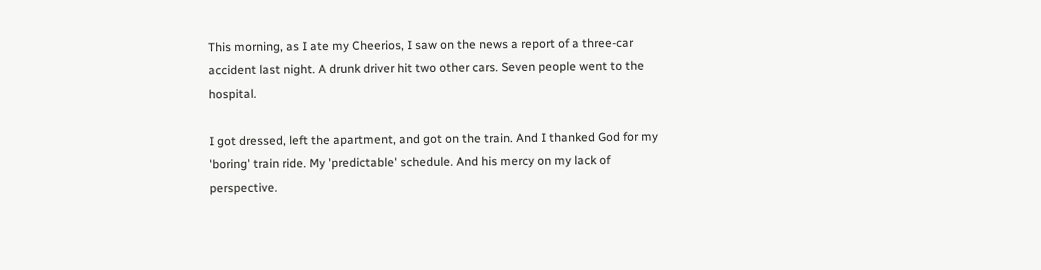This morning, as I ate my Cheerios, I saw on the news a report of a three-car accident last night. A drunk driver hit two other cars. Seven people went to the hospital.

I got dressed, left the apartment, and got on the train. And I thanked God for my 'boring' train ride. My 'predictable' schedule. And his mercy on my lack of perspective.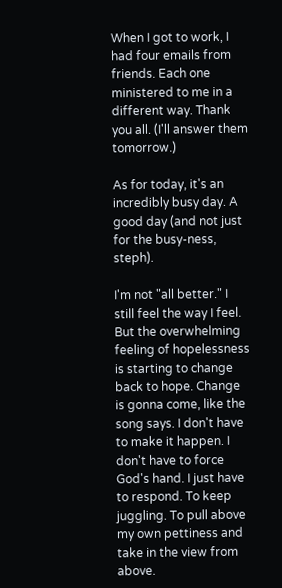When I got to work, I had four emails from friends. Each one ministered to me in a different way. Thank you all. (I'll answer them tomorrow.)

As for today, it's an incredibly busy day. A good day (and not just for the busy-ness, steph).

I'm not "all better." I still feel the way I feel. But the overwhelming feeling of hopelessness is starting to change back to hope. Change is gonna come, like the song says. I don't have to make it happen. I don't have to force God's hand. I just have to respond. To keep juggling. To pull above my own pettiness and take in the view from above.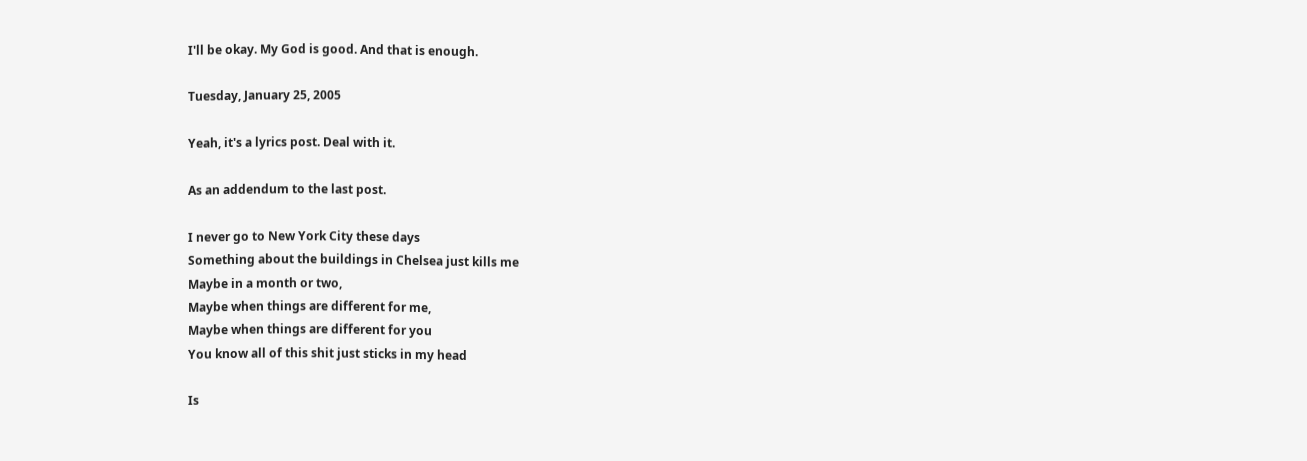I'll be okay. My God is good. And that is enough.

Tuesday, January 25, 2005

Yeah, it's a lyrics post. Deal with it.

As an addendum to the last post.

I never go to New York City these days
Something about the buildings in Chelsea just kills me
Maybe in a month or two,
Maybe when things are different for me,
Maybe when things are different for you
You know all of this shit just sticks in my head

Is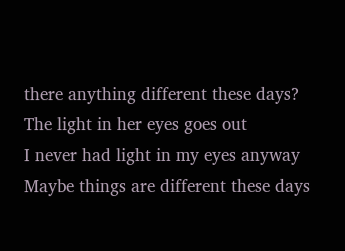there anything different these days?
The light in her eyes goes out
I never had light in my eyes anyway
Maybe things are different these days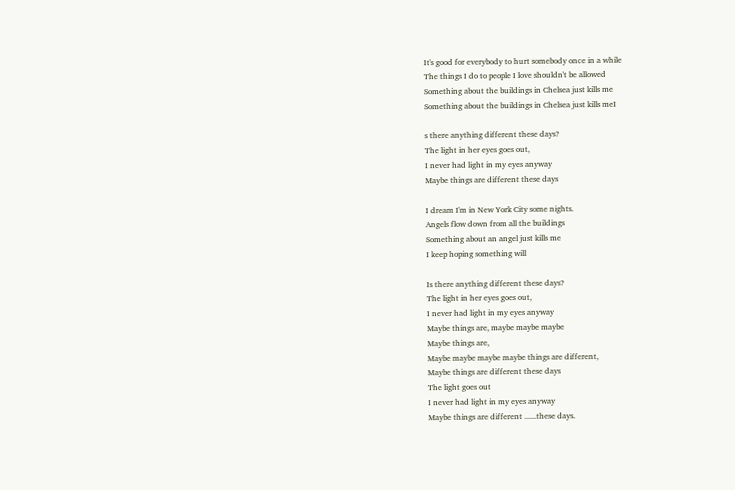It's good for everybody to hurt somebody once in a while
The things I do to people I love shouldn't be allowed
Something about the buildings in Chelsea just kills me
Something about the buildings in Chelsea just kills meI

s there anything different these days?
The light in her eyes goes out,
I never had light in my eyes anyway
Maybe things are different these days

I dream I'm in New York City some nights.
Angels flow down from all the buildings
Something about an angel just kills me
I keep hoping something will

Is there anything different these days?
The light in her eyes goes out,
I never had light in my eyes anyway
Maybe things are, maybe maybe maybe
Maybe things are,
Maybe maybe maybe maybe things are different,
Maybe things are different these days
The light goes out
I never had light in my eyes anyway
Maybe things are different ......these days.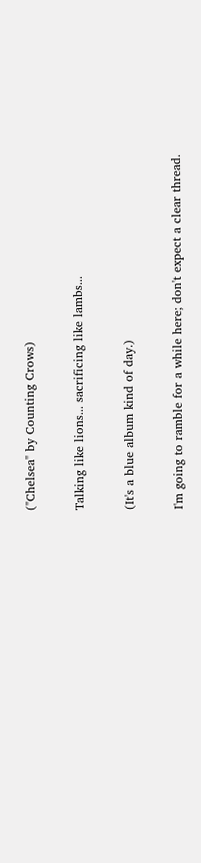("Chelsea" by Counting Crows)

Talking like lions... sacrificing like lambs...

(It's a blue album kind of day.)

I'm going to ramble for a while here; don't expect a clear thread.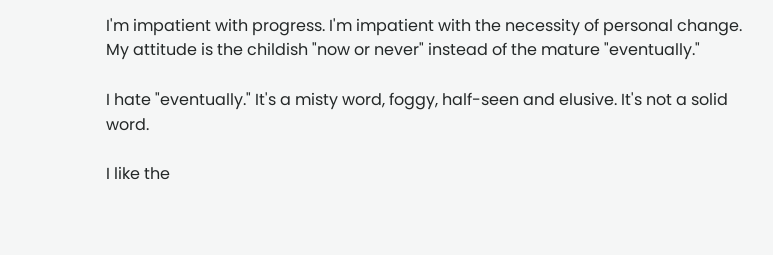I'm impatient with progress. I'm impatient with the necessity of personal change. My attitude is the childish "now or never" instead of the mature "eventually."

I hate "eventually." It's a misty word, foggy, half-seen and elusive. It's not a solid word.

I like the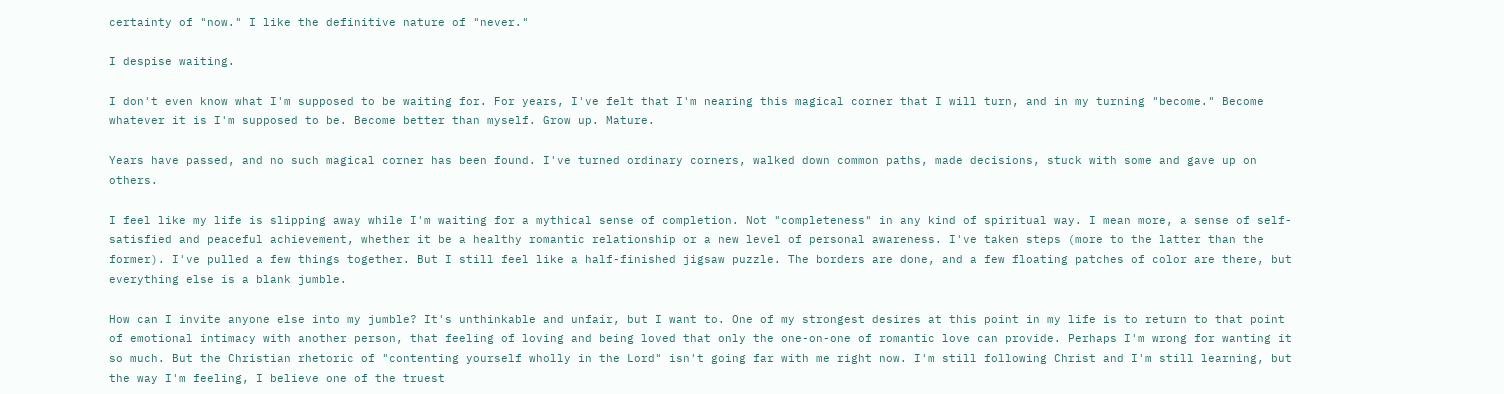certainty of "now." I like the definitive nature of "never."

I despise waiting.

I don't even know what I'm supposed to be waiting for. For years, I've felt that I'm nearing this magical corner that I will turn, and in my turning "become." Become whatever it is I'm supposed to be. Become better than myself. Grow up. Mature.

Years have passed, and no such magical corner has been found. I've turned ordinary corners, walked down common paths, made decisions, stuck with some and gave up on others.

I feel like my life is slipping away while I'm waiting for a mythical sense of completion. Not "completeness" in any kind of spiritual way. I mean more, a sense of self-satisfied and peaceful achievement, whether it be a healthy romantic relationship or a new level of personal awareness. I've taken steps (more to the latter than the former). I've pulled a few things together. But I still feel like a half-finished jigsaw puzzle. The borders are done, and a few floating patches of color are there, but everything else is a blank jumble.

How can I invite anyone else into my jumble? It's unthinkable and unfair, but I want to. One of my strongest desires at this point in my life is to return to that point of emotional intimacy with another person, that feeling of loving and being loved that only the one-on-one of romantic love can provide. Perhaps I'm wrong for wanting it so much. But the Christian rhetoric of "contenting yourself wholly in the Lord" isn't going far with me right now. I'm still following Christ and I'm still learning, but the way I'm feeling, I believe one of the truest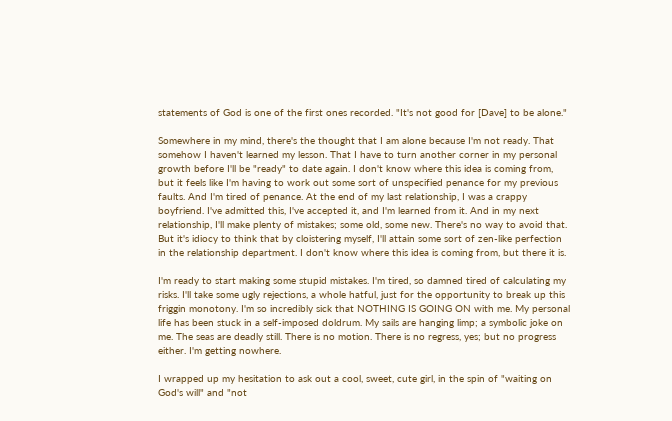statements of God is one of the first ones recorded. "It's not good for [Dave] to be alone."

Somewhere in my mind, there's the thought that I am alone because I'm not ready. That somehow I haven't learned my lesson. That I have to turn another corner in my personal growth before I'll be "ready" to date again. I don't know where this idea is coming from, but it feels like I'm having to work out some sort of unspecified penance for my previous faults. And I'm tired of penance. At the end of my last relationship, I was a crappy boyfriend. I've admitted this, I've accepted it, and I'm learned from it. And in my next relationship, I'll make plenty of mistakes; some old, some new. There's no way to avoid that. But it's idiocy to think that by cloistering myself, I'll attain some sort of zen-like perfection in the relationship department. I don't know where this idea is coming from, but there it is.

I'm ready to start making some stupid mistakes. I'm tired, so damned tired of calculating my risks. I'll take some ugly rejections, a whole hatful, just for the opportunity to break up this friggin monotony. I'm so incredibly sick that NOTHING IS GOING ON with me. My personal life has been stuck in a self-imposed doldrum. My sails are hanging limp; a symbolic joke on me. The seas are deadly still. There is no motion. There is no regress, yes; but no progress either. I'm getting nowhere.

I wrapped up my hesitation to ask out a cool, sweet, cute girl, in the spin of "waiting on God's will" and "not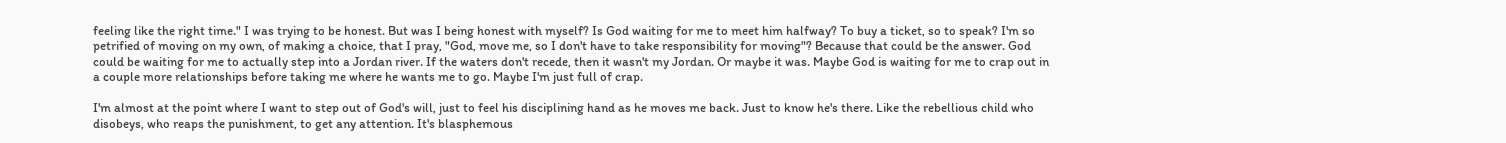feeling like the right time." I was trying to be honest. But was I being honest with myself? Is God waiting for me to meet him halfway? To buy a ticket, so to speak? I'm so petrified of moving on my own, of making a choice, that I pray, "God, move me, so I don't have to take responsibility for moving"? Because that could be the answer. God could be waiting for me to actually step into a Jordan river. If the waters don't recede, then it wasn't my Jordan. Or maybe it was. Maybe God is waiting for me to crap out in a couple more relationships before taking me where he wants me to go. Maybe I'm just full of crap.

I'm almost at the point where I want to step out of God's will, just to feel his disciplining hand as he moves me back. Just to know he's there. Like the rebellious child who disobeys, who reaps the punishment, to get any attention. It's blasphemous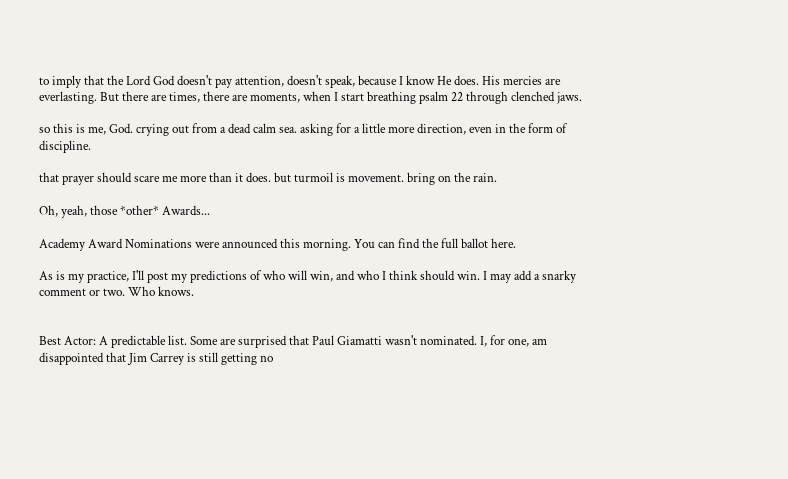to imply that the Lord God doesn't pay attention, doesn't speak, because I know He does. His mercies are everlasting. But there are times, there are moments, when I start breathing psalm 22 through clenched jaws.

so this is me, God. crying out from a dead calm sea. asking for a little more direction, even in the form of discipline.

that prayer should scare me more than it does. but turmoil is movement. bring on the rain.

Oh, yeah, those *other* Awards...

Academy Award Nominations were announced this morning. You can find the full ballot here.

As is my practice, I'll post my predictions of who will win, and who I think should win. I may add a snarky comment or two. Who knows.


Best Actor: A predictable list. Some are surprised that Paul Giamatti wasn't nominated. I, for one, am disappointed that Jim Carrey is still getting no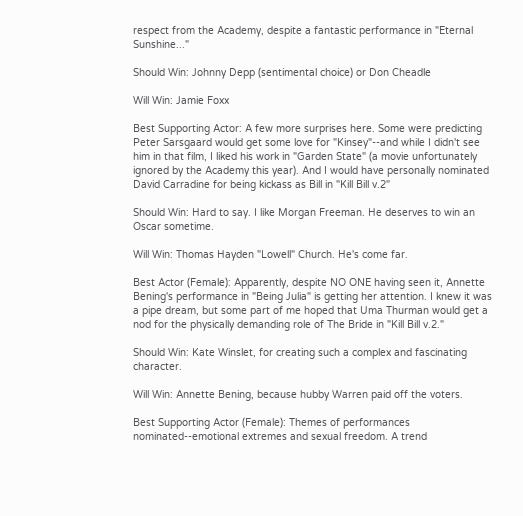respect from the Academy, despite a fantastic performance in "Eternal Sunshine..."

Should Win: Johnny Depp (sentimental choice) or Don Cheadle

Will Win: Jamie Foxx

Best Supporting Actor: A few more surprises here. Some were predicting Peter Sarsgaard would get some love for "Kinsey"--and while I didn't see him in that film, I liked his work in "Garden State" (a movie unfortunately ignored by the Academy this year). And I would have personally nominated David Carradine for being kickass as Bill in "Kill Bill v.2"

Should Win: Hard to say. I like Morgan Freeman. He deserves to win an Oscar sometime.

Will Win: Thomas Hayden "Lowell" Church. He's come far.

Best Actor (Female): Apparently, despite NO ONE having seen it, Annette Bening's performance in "Being Julia" is getting her attention. I knew it was a pipe dream, but some part of me hoped that Uma Thurman would get a nod for the physically demanding role of The Bride in "Kill Bill v.2."

Should Win: Kate Winslet, for creating such a complex and fascinating character.

Will Win: Annette Bening, because hubby Warren paid off the voters.

Best Supporting Actor (Female): Themes of performances nominated--emotional extremes and sexual freedom. A trend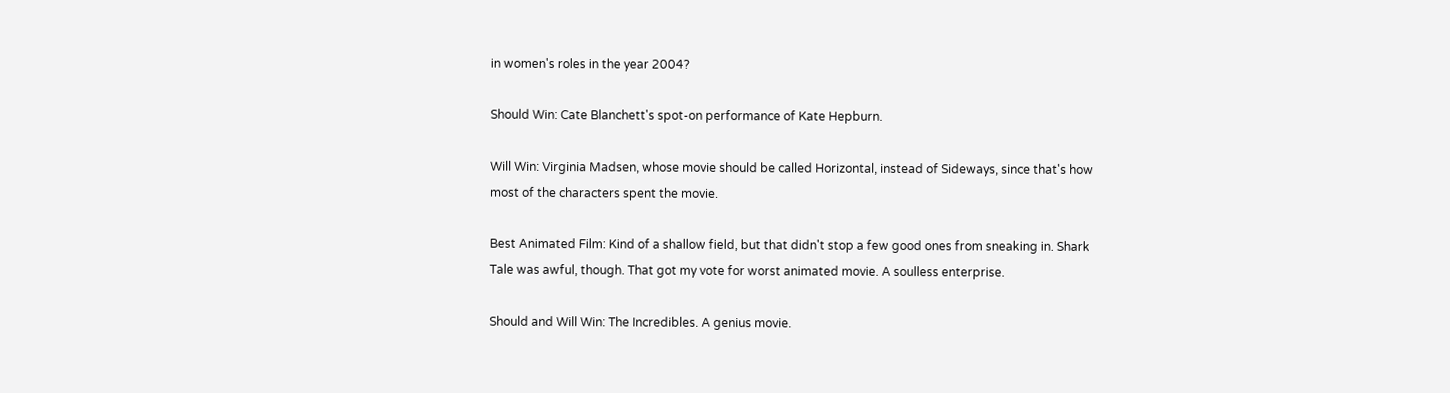in women's roles in the year 2004?

Should Win: Cate Blanchett's spot-on performance of Kate Hepburn.

Will Win: Virginia Madsen, whose movie should be called Horizontal, instead of Sideways, since that's how most of the characters spent the movie.

Best Animated Film: Kind of a shallow field, but that didn't stop a few good ones from sneaking in. Shark Tale was awful, though. That got my vote for worst animated movie. A soulless enterprise.

Should and Will Win: The Incredibles. A genius movie.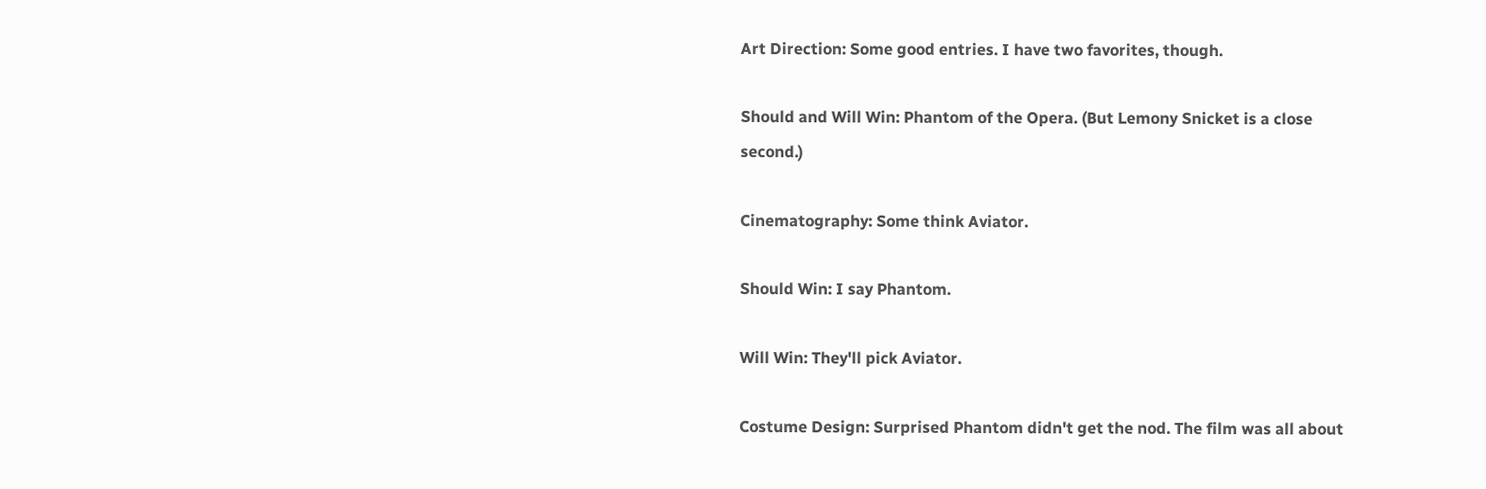Art Direction: Some good entries. I have two favorites, though.

Should and Will Win: Phantom of the Opera. (But Lemony Snicket is a close second.)

Cinematography: Some think Aviator.

Should Win: I say Phantom.

Will Win: They'll pick Aviator.

Costume Design: Surprised Phantom didn't get the nod. The film was all about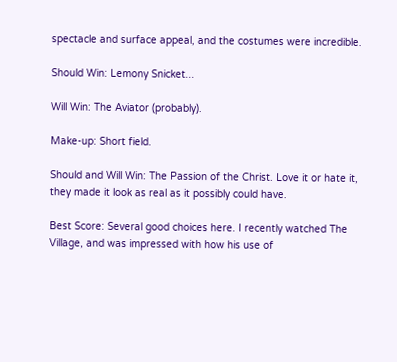spectacle and surface appeal, and the costumes were incredible.

Should Win: Lemony Snicket...

Will Win: The Aviator (probably).

Make-up: Short field.

Should and Will Win: The Passion of the Christ. Love it or hate it, they made it look as real as it possibly could have.

Best Score: Several good choices here. I recently watched The Village, and was impressed with how his use of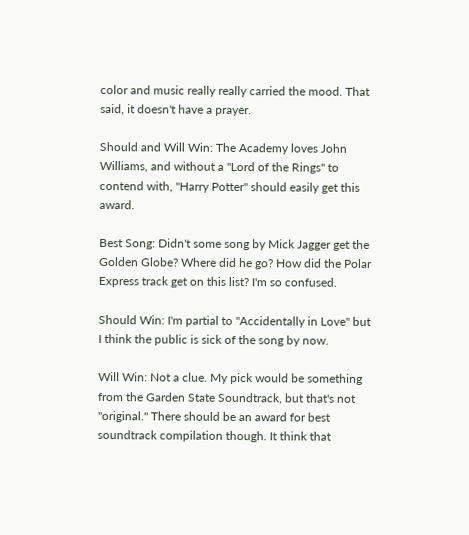color and music really really carried the mood. That said, it doesn't have a prayer.

Should and Will Win: The Academy loves John Williams, and without a "Lord of the Rings" to contend with, "Harry Potter" should easily get this award.

Best Song: Didn't some song by Mick Jagger get the Golden Globe? Where did he go? How did the Polar Express track get on this list? I'm so confused.

Should Win: I'm partial to "Accidentally in Love" but I think the public is sick of the song by now.

Will Win: Not a clue. My pick would be something from the Garden State Soundtrack, but that's not "original." There should be an award for best soundtrack compilation though. It think that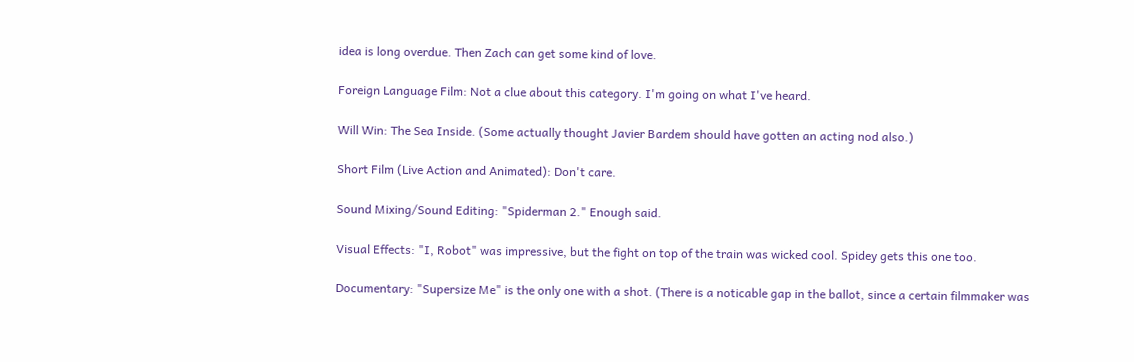idea is long overdue. Then Zach can get some kind of love.

Foreign Language Film: Not a clue about this category. I'm going on what I've heard.

Will Win: The Sea Inside. (Some actually thought Javier Bardem should have gotten an acting nod also.)

Short Film (Live Action and Animated): Don't care.

Sound Mixing/Sound Editing: "Spiderman 2." Enough said.

Visual Effects: "I, Robot" was impressive, but the fight on top of the train was wicked cool. Spidey gets this one too.

Documentary: "Supersize Me" is the only one with a shot. (There is a noticable gap in the ballot, since a certain filmmaker was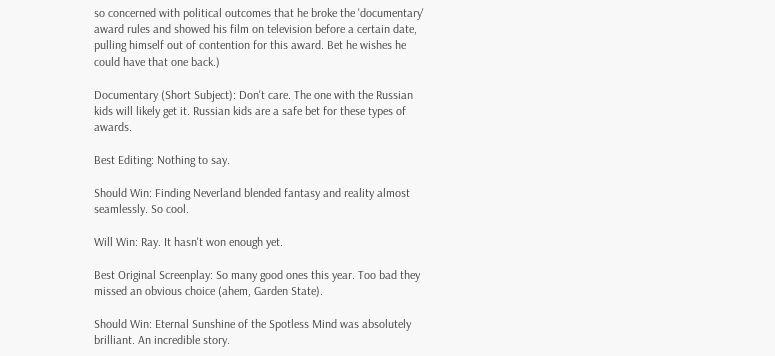so concerned with political outcomes that he broke the 'documentary' award rules and showed his film on television before a certain date, pulling himself out of contention for this award. Bet he wishes he could have that one back.)

Documentary (Short Subject): Don't care. The one with the Russian kids will likely get it. Russian kids are a safe bet for these types of awards.

Best Editing: Nothing to say.

Should Win: Finding Neverland blended fantasy and reality almost seamlessly. So cool.

Will Win: Ray. It hasn't won enough yet.

Best Original Screenplay: So many good ones this year. Too bad they missed an obvious choice (ahem, Garden State).

Should Win: Eternal Sunshine of the Spotless Mind was absolutely brilliant. An incredible story.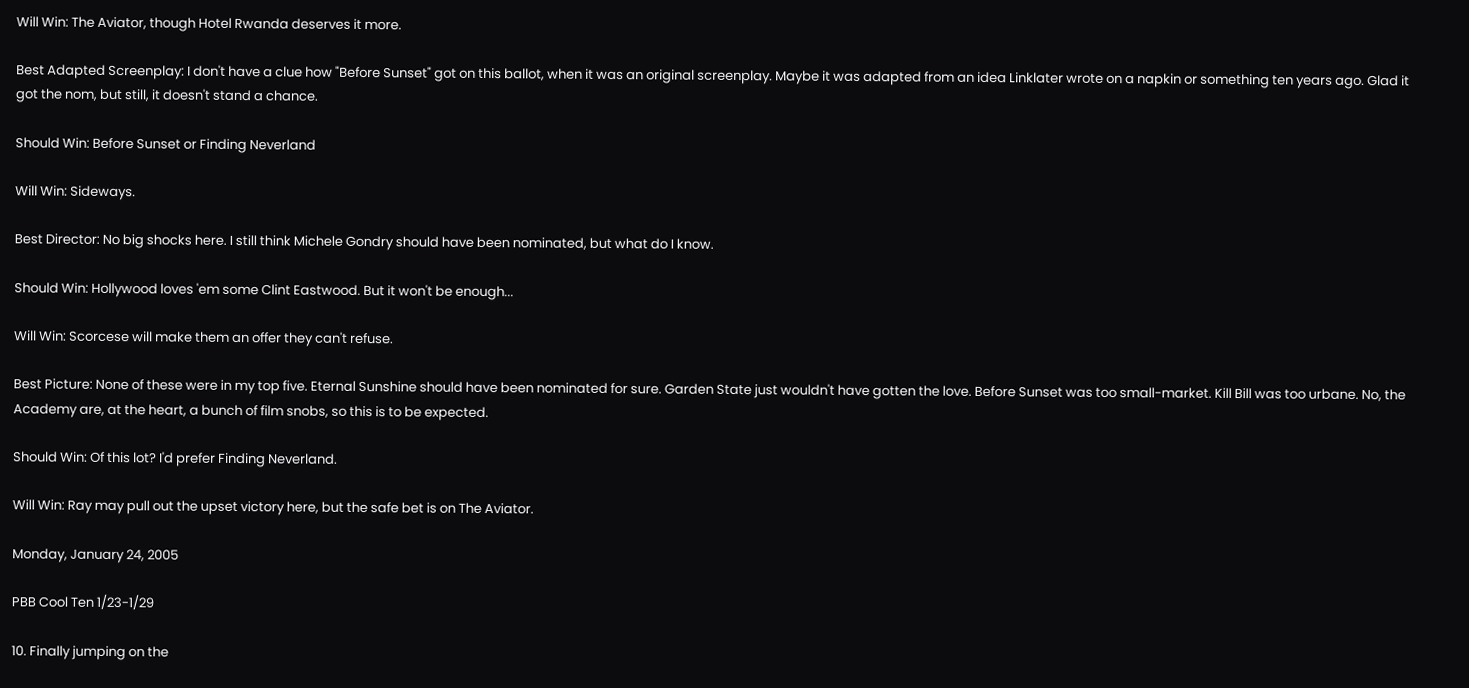Will Win: The Aviator, though Hotel Rwanda deserves it more.

Best Adapted Screenplay: I don't have a clue how "Before Sunset" got on this ballot, when it was an original screenplay. Maybe it was adapted from an idea Linklater wrote on a napkin or something ten years ago. Glad it got the nom, but still, it doesn't stand a chance.

Should Win: Before Sunset or Finding Neverland

Will Win: Sideways.

Best Director: No big shocks here. I still think Michele Gondry should have been nominated, but what do I know.

Should Win: Hollywood loves 'em some Clint Eastwood. But it won't be enough...

Will Win: Scorcese will make them an offer they can't refuse.

Best Picture: None of these were in my top five. Eternal Sunshine should have been nominated for sure. Garden State just wouldn't have gotten the love. Before Sunset was too small-market. Kill Bill was too urbane. No, the Academy are, at the heart, a bunch of film snobs, so this is to be expected.

Should Win: Of this lot? I'd prefer Finding Neverland.

Will Win: Ray may pull out the upset victory here, but the safe bet is on The Aviator.

Monday, January 24, 2005

PBB Cool Ten 1/23-1/29

10. Finally jumping on the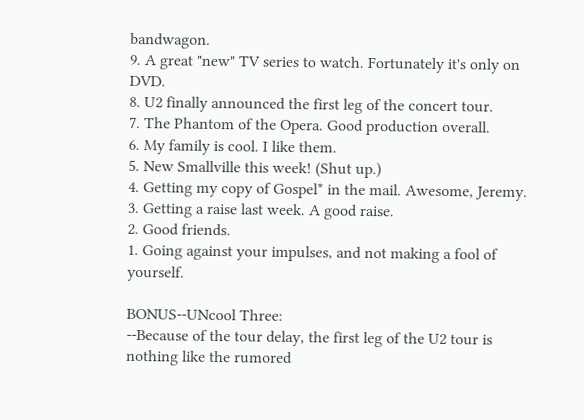bandwagon.
9. A great "new" TV series to watch. Fortunately it's only on DVD.
8. U2 finally announced the first leg of the concert tour.
7. The Phantom of the Opera. Good production overall.
6. My family is cool. I like them.
5. New Smallville this week! (Shut up.)
4. Getting my copy of Gospel* in the mail. Awesome, Jeremy.
3. Getting a raise last week. A good raise.
2. Good friends.
1. Going against your impulses, and not making a fool of yourself.

BONUS--UNcool Three:
--Because of the tour delay, the first leg of the U2 tour is nothing like the rumored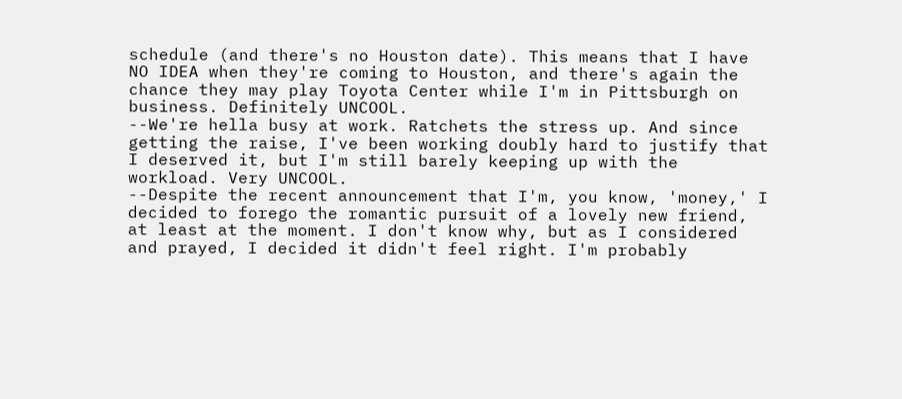schedule (and there's no Houston date). This means that I have NO IDEA when they're coming to Houston, and there's again the chance they may play Toyota Center while I'm in Pittsburgh on business. Definitely UNCOOL.
--We're hella busy at work. Ratchets the stress up. And since getting the raise, I've been working doubly hard to justify that I deserved it, but I'm still barely keeping up with the workload. Very UNCOOL.
--Despite the recent announcement that I'm, you know, 'money,' I decided to forego the romantic pursuit of a lovely new friend, at least at the moment. I don't know why, but as I considered and prayed, I decided it didn't feel right. I'm probably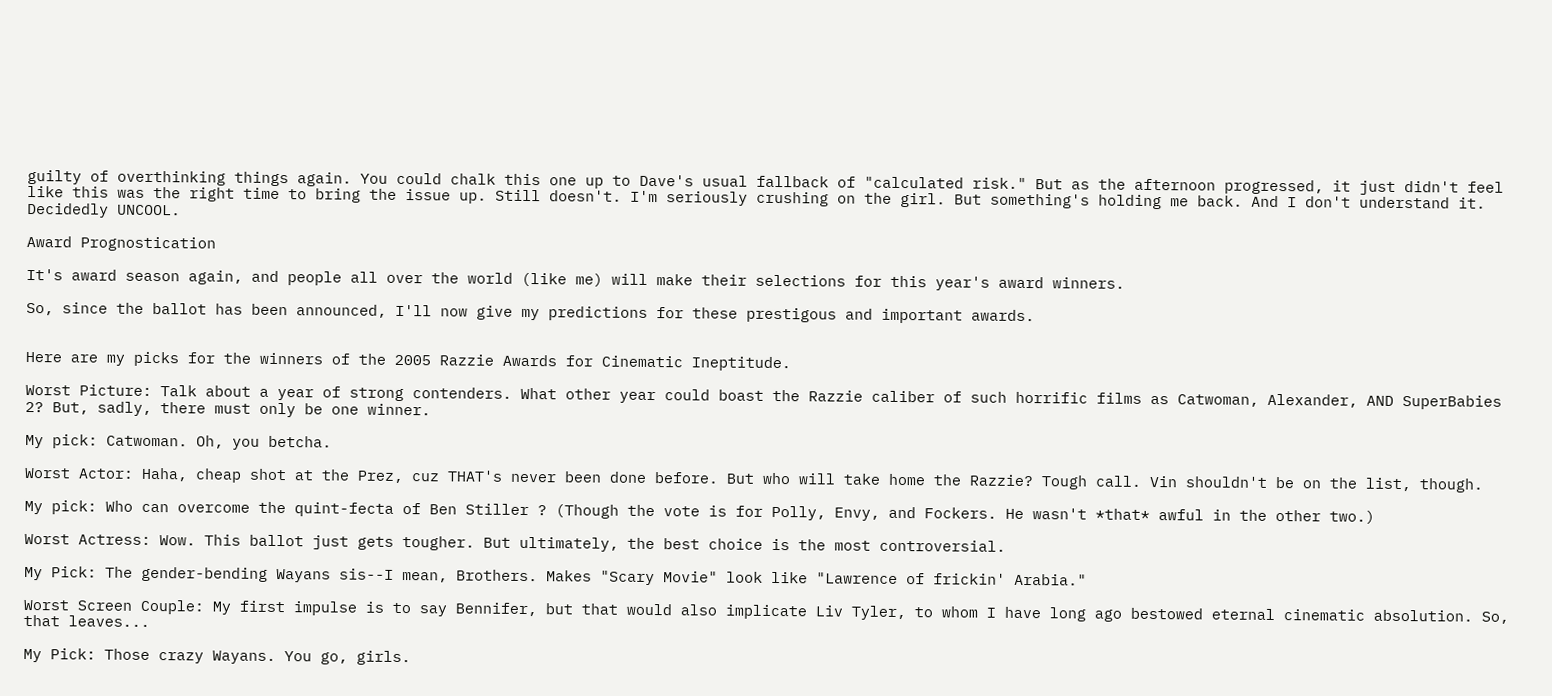guilty of overthinking things again. You could chalk this one up to Dave's usual fallback of "calculated risk." But as the afternoon progressed, it just didn't feel like this was the right time to bring the issue up. Still doesn't. I'm seriously crushing on the girl. But something's holding me back. And I don't understand it. Decidedly UNCOOL.

Award Prognostication

It's award season again, and people all over the world (like me) will make their selections for this year's award winners.

So, since the ballot has been announced, I'll now give my predictions for these prestigous and important awards.


Here are my picks for the winners of the 2005 Razzie Awards for Cinematic Ineptitude.

Worst Picture: Talk about a year of strong contenders. What other year could boast the Razzie caliber of such horrific films as Catwoman, Alexander, AND SuperBabies 2? But, sadly, there must only be one winner.

My pick: Catwoman. Oh, you betcha.

Worst Actor: Haha, cheap shot at the Prez, cuz THAT's never been done before. But who will take home the Razzie? Tough call. Vin shouldn't be on the list, though.

My pick: Who can overcome the quint-fecta of Ben Stiller ? (Though the vote is for Polly, Envy, and Fockers. He wasn't *that* awful in the other two.)

Worst Actress: Wow. This ballot just gets tougher. But ultimately, the best choice is the most controversial.

My Pick: The gender-bending Wayans sis--I mean, Brothers. Makes "Scary Movie" look like "Lawrence of frickin' Arabia."

Worst Screen Couple: My first impulse is to say Bennifer, but that would also implicate Liv Tyler, to whom I have long ago bestowed eternal cinematic absolution. So, that leaves...

My Pick: Those crazy Wayans. You go, girls.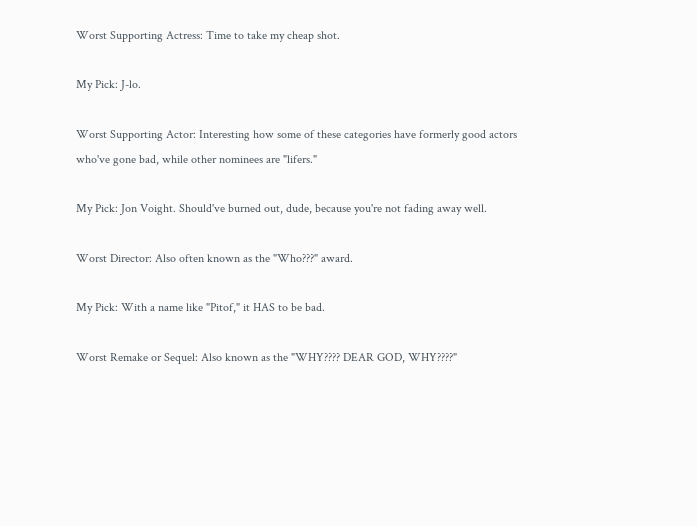Worst Supporting Actress: Time to take my cheap shot.

My Pick: J-lo.

Worst Supporting Actor: Interesting how some of these categories have formerly good actors who've gone bad, while other nominees are "lifers."

My Pick: Jon Voight. Should've burned out, dude, because you're not fading away well.

Worst Director: Also often known as the "Who???" award.

My Pick: With a name like "Pitof," it HAS to be bad.

Worst Remake or Sequel: Also known as the "WHY???? DEAR GOD, WHY????"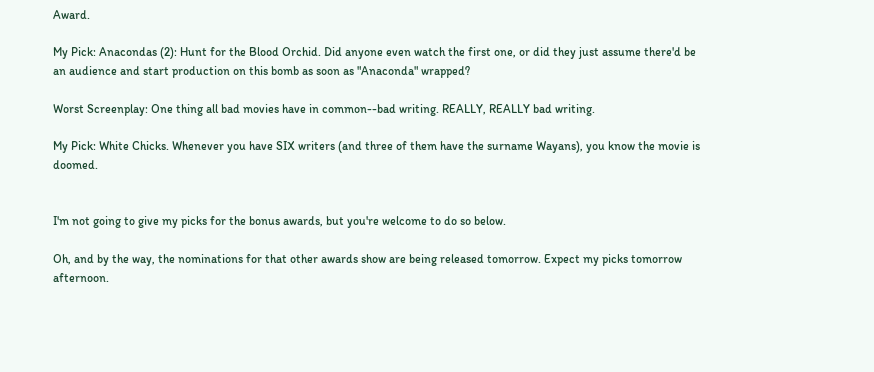Award.

My Pick: Anacondas (2): Hunt for the Blood Orchid. Did anyone even watch the first one, or did they just assume there'd be an audience and start production on this bomb as soon as "Anaconda" wrapped?

Worst Screenplay: One thing all bad movies have in common--bad writing. REALLY, REALLY bad writing.

My Pick: White Chicks. Whenever you have SIX writers (and three of them have the surname Wayans), you know the movie is doomed.


I'm not going to give my picks for the bonus awards, but you're welcome to do so below.

Oh, and by the way, the nominations for that other awards show are being released tomorrow. Expect my picks tomorrow afternoon.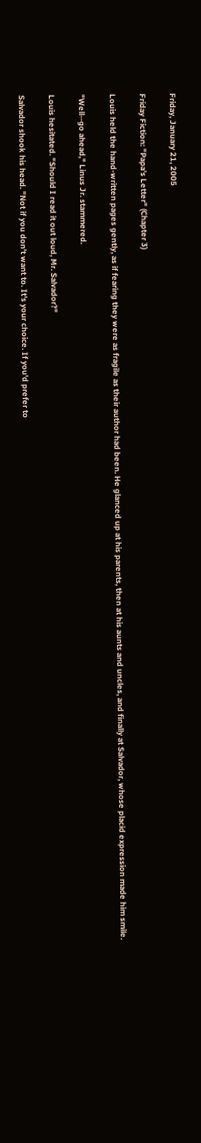Friday, January 21, 2005

Friday Fiction: "Papa's Letter" (Chapter 3)

Louis held the hand-written pages gently, as if fearing they were as fragile as their author had been. He glanced up at his parents, then at his aunts and uncles, and finally at Salvador, whose placid expression made him smile.

"Well--go ahead," Linus Jr. stammered.

Louis hesitated. "Should I read it out loud, Mr. Salvador?"

Salvador shook his head. "Not if you don't want to. It's your choice. If you'd prefer to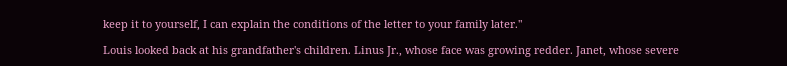keep it to yourself, I can explain the conditions of the letter to your family later."

Louis looked back at his grandfather's children. Linus Jr., whose face was growing redder. Janet, whose severe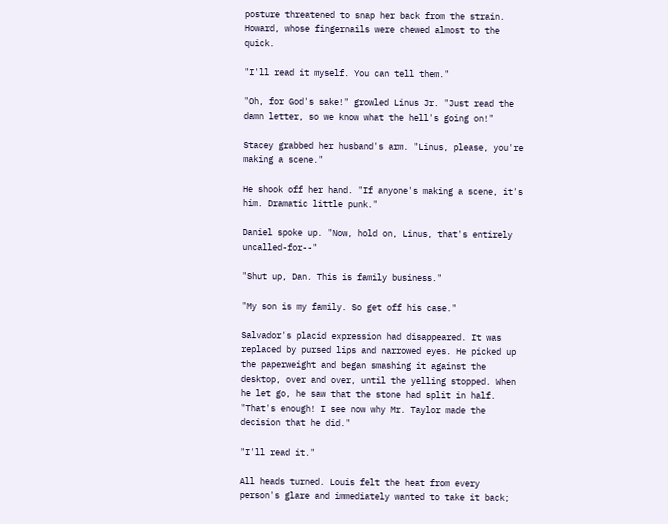posture threatened to snap her back from the strain. Howard, whose fingernails were chewed almost to the quick.

"I'll read it myself. You can tell them."

"Oh, for God's sake!" growled Linus Jr. "Just read the damn letter, so we know what the hell's going on!"

Stacey grabbed her husband's arm. "Linus, please, you're making a scene."

He shook off her hand. "If anyone's making a scene, it's him. Dramatic little punk."

Daniel spoke up. "Now, hold on, Linus, that's entirely uncalled-for--"

"Shut up, Dan. This is family business."

"My son is my family. So get off his case."

Salvador's placid expression had disappeared. It was replaced by pursed lips and narrowed eyes. He picked up the paperweight and began smashing it against the desktop, over and over, until the yelling stopped. When he let go, he saw that the stone had split in half. "That's enough! I see now why Mr. Taylor made the decision that he did."

"I'll read it."

All heads turned. Louis felt the heat from every person's glare and immediately wanted to take it back;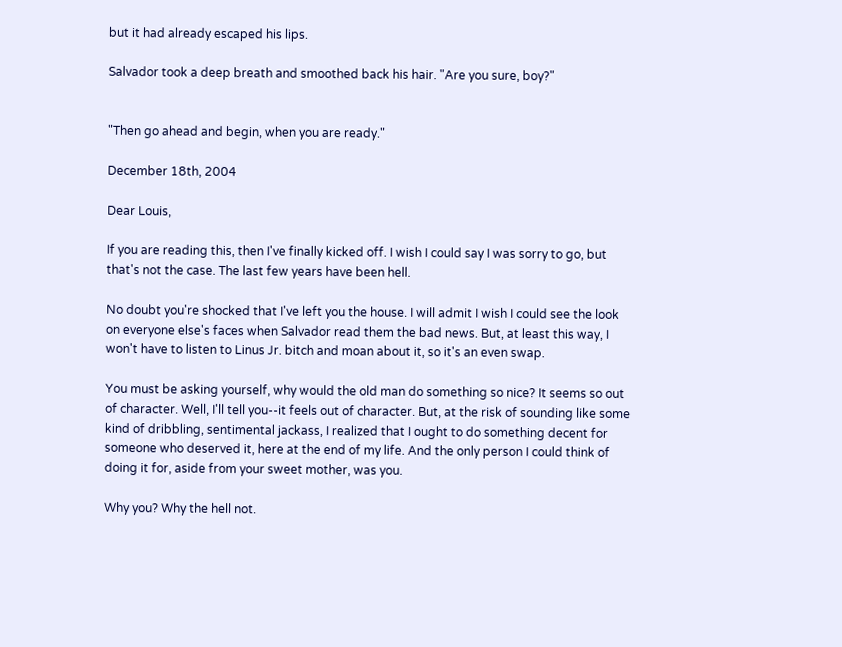but it had already escaped his lips.

Salvador took a deep breath and smoothed back his hair. "Are you sure, boy?"


"Then go ahead and begin, when you are ready."

December 18th, 2004

Dear Louis,

If you are reading this, then I've finally kicked off. I wish I could say I was sorry to go, but that's not the case. The last few years have been hell.

No doubt you're shocked that I've left you the house. I will admit I wish I could see the look on everyone else's faces when Salvador read them the bad news. But, at least this way, I won't have to listen to Linus Jr. bitch and moan about it, so it's an even swap.

You must be asking yourself, why would the old man do something so nice? It seems so out of character. Well, I'll tell you--it feels out of character. But, at the risk of sounding like some kind of dribbling, sentimental jackass, I realized that I ought to do something decent for someone who deserved it, here at the end of my life. And the only person I could think of doing it for, aside from your sweet mother, was you.

Why you? Why the hell not.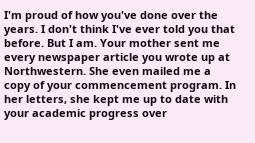I'm proud of how you've done over the years. I don't think I've ever told you that before. But I am. Your mother sent me every newspaper article you wrote up at Northwestern. She even mailed me a copy of your commencement program. In her letters, she kept me up to date with your academic progress over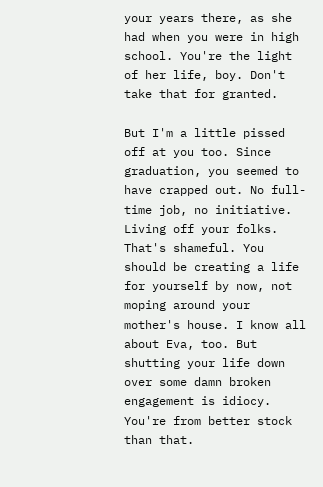your years there, as she had when you were in high school. You're the light of her life, boy. Don't take that for granted.

But I'm a little pissed off at you too. Since graduation, you seemed to have crapped out. No full-time job, no initiative. Living off your folks. That's shameful. You should be creating a life for yourself by now, not moping around your mother's house. I know all about Eva, too. But shutting your life down over some damn broken engagement is idiocy. You're from better stock than that.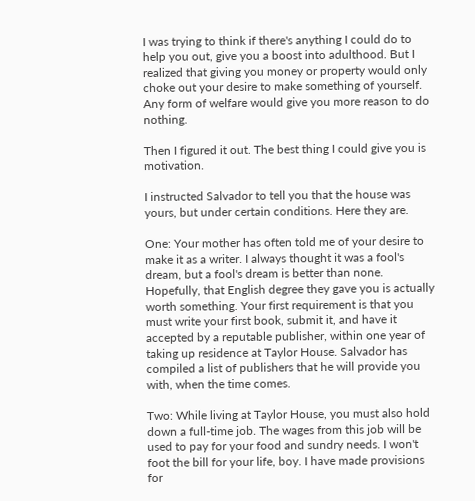I was trying to think if there's anything I could do to help you out, give you a boost into adulthood. But I realized that giving you money or property would only choke out your desire to make something of yourself. Any form of welfare would give you more reason to do nothing.

Then I figured it out. The best thing I could give you is motivation.

I instructed Salvador to tell you that the house was yours, but under certain conditions. Here they are.

One: Your mother has often told me of your desire to make it as a writer. I always thought it was a fool's dream, but a fool's dream is better than none. Hopefully, that English degree they gave you is actually worth something. Your first requirement is that you must write your first book, submit it, and have it accepted by a reputable publisher, within one year of taking up residence at Taylor House. Salvador has compiled a list of publishers that he will provide you with, when the time comes.

Two: While living at Taylor House, you must also hold down a full-time job. The wages from this job will be used to pay for your food and sundry needs. I won't foot the bill for your life, boy. I have made provisions for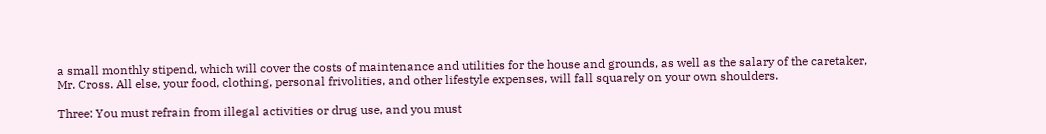a small monthly stipend, which will cover the costs of maintenance and utilities for the house and grounds, as well as the salary of the caretaker, Mr. Cross. All else, your food, clothing, personal frivolities, and other lifestyle expenses, will fall squarely on your own shoulders.

Three: You must refrain from illegal activities or drug use, and you must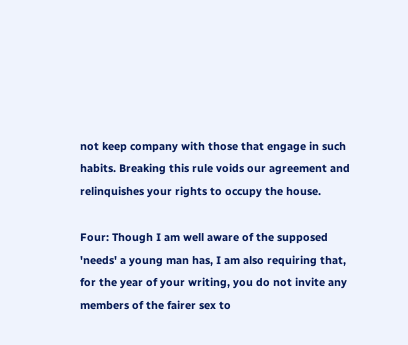not keep company with those that engage in such habits. Breaking this rule voids our agreement and relinquishes your rights to occupy the house.

Four: Though I am well aware of the supposed 'needs' a young man has, I am also requiring that, for the year of your writing, you do not invite any members of the fairer sex to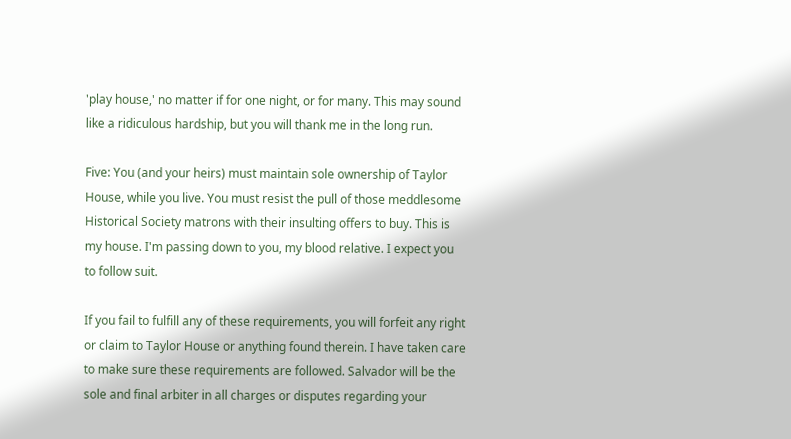'play house,' no matter if for one night, or for many. This may sound like a ridiculous hardship, but you will thank me in the long run.

Five: You (and your heirs) must maintain sole ownership of Taylor House, while you live. You must resist the pull of those meddlesome Historical Society matrons with their insulting offers to buy. This is my house. I'm passing down to you, my blood relative. I expect you to follow suit.

If you fail to fulfill any of these requirements, you will forfeit any right or claim to Taylor House or anything found therein. I have taken care to make sure these requirements are followed. Salvador will be the sole and final arbiter in all charges or disputes regarding your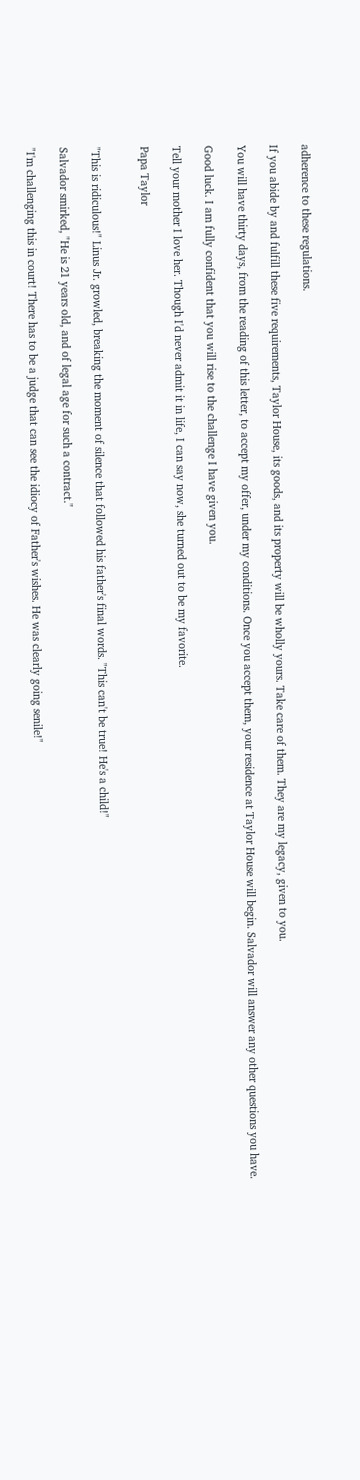adherence to these regulations.

If you abide by and fulfill these five requirements, Taylor House, its goods, and its property will be wholly yours. Take care of them. They are my legacy, given to you.

You will have thirty days, from the reading of this letter, to accept my offer, under my conditions. Once you accept them, your residence at Taylor House will begin. Salvador will answer any other questions you have.

Good luck. I am fully confident that you will rise to the challenge I have given you.

Tell your mother I love her. Though I'd never admit it in life, I can say now, she turned out to be my favorite.

Papa Taylor


"This is ridiculous!" Linus Jr. growled, breaking the moment of silence that followed his father's final words. "This can't be true! He's a child!"

Salvador smirked, "He is 21 years old, and of legal age for such a contract."

"I'm challenging this in court! There has to be a judge that can see the idiocy of Father's wishes. He was clearly going senile!"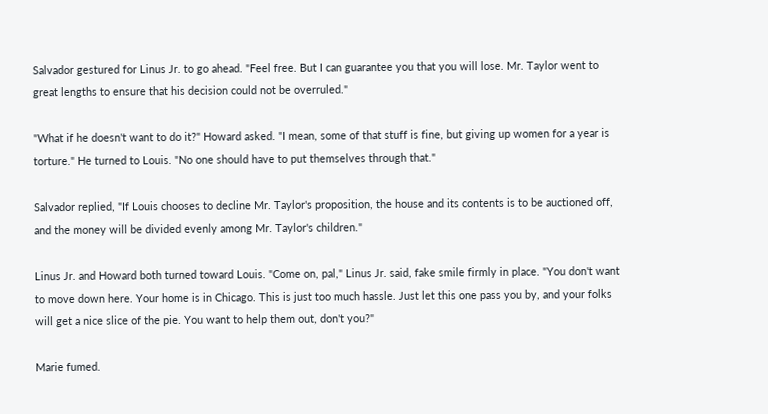Salvador gestured for Linus Jr. to go ahead. "Feel free. But I can guarantee you that you will lose. Mr. Taylor went to great lengths to ensure that his decision could not be overruled."

"What if he doesn't want to do it?" Howard asked. "I mean, some of that stuff is fine, but giving up women for a year is torture." He turned to Louis. "No one should have to put themselves through that."

Salvador replied, "If Louis chooses to decline Mr. Taylor's proposition, the house and its contents is to be auctioned off, and the money will be divided evenly among Mr. Taylor's children."

Linus Jr. and Howard both turned toward Louis. "Come on, pal," Linus Jr. said, fake smile firmly in place. "You don't want to move down here. Your home is in Chicago. This is just too much hassle. Just let this one pass you by, and your folks will get a nice slice of the pie. You want to help them out, don't you?"

Marie fumed.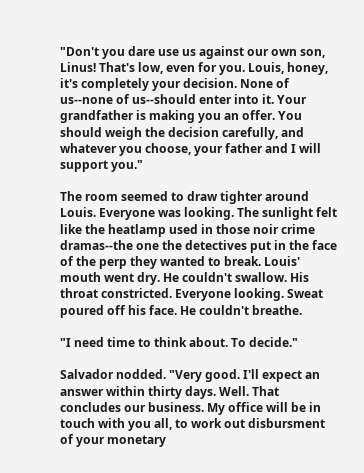"Don't you dare use us against our own son, Linus! That's low, even for you. Louis, honey, it's completely your decision. None of us--none of us--should enter into it. Your grandfather is making you an offer. You should weigh the decision carefully, and whatever you choose, your father and I will support you."

The room seemed to draw tighter around Louis. Everyone was looking. The sunlight felt like the heatlamp used in those noir crime dramas--the one the detectives put in the face of the perp they wanted to break. Louis' mouth went dry. He couldn't swallow. His throat constricted. Everyone looking. Sweat poured off his face. He couldn't breathe.

"I need time to think about. To decide."

Salvador nodded. "Very good. I'll expect an answer within thirty days. Well. That concludes our business. My office will be in touch with you all, to work out disbursment of your monetary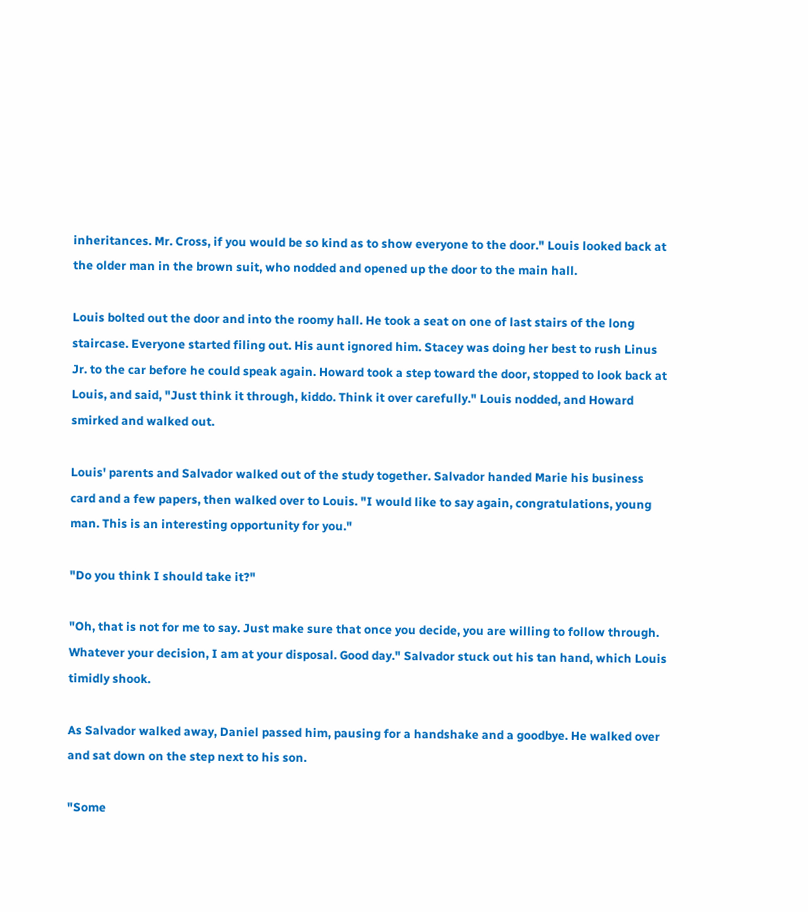inheritances. Mr. Cross, if you would be so kind as to show everyone to the door." Louis looked back at the older man in the brown suit, who nodded and opened up the door to the main hall.

Louis bolted out the door and into the roomy hall. He took a seat on one of last stairs of the long staircase. Everyone started filing out. His aunt ignored him. Stacey was doing her best to rush Linus Jr. to the car before he could speak again. Howard took a step toward the door, stopped to look back at Louis, and said, "Just think it through, kiddo. Think it over carefully." Louis nodded, and Howard smirked and walked out.

Louis' parents and Salvador walked out of the study together. Salvador handed Marie his business card and a few papers, then walked over to Louis. "I would like to say again, congratulations, young man. This is an interesting opportunity for you."

"Do you think I should take it?"

"Oh, that is not for me to say. Just make sure that once you decide, you are willing to follow through. Whatever your decision, I am at your disposal. Good day." Salvador stuck out his tan hand, which Louis timidly shook.

As Salvador walked away, Daniel passed him, pausing for a handshake and a goodbye. He walked over and sat down on the step next to his son.

"Some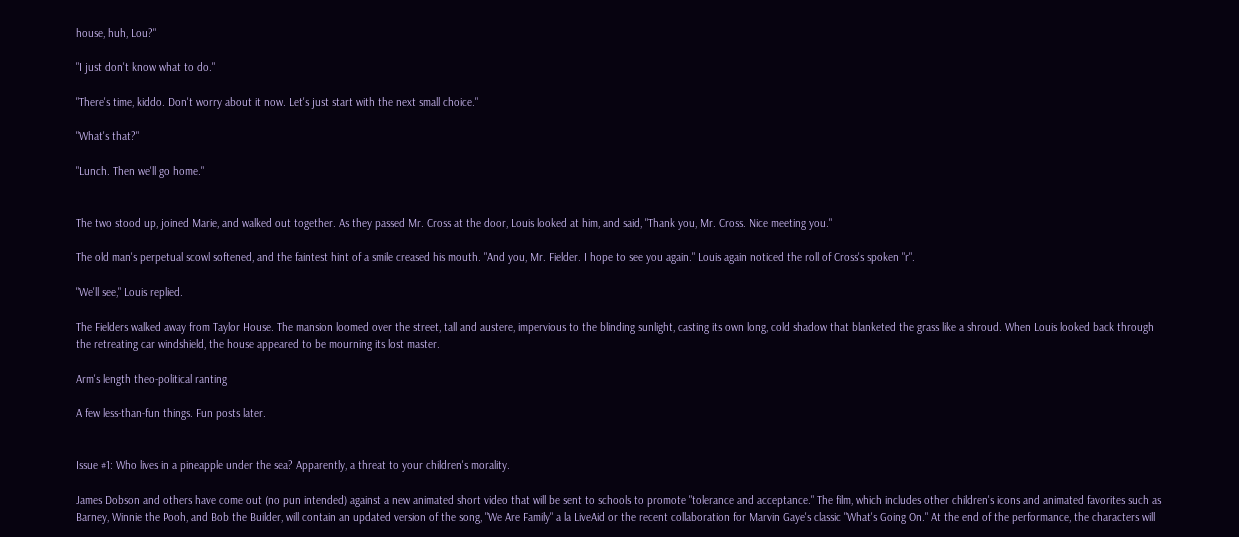house, huh, Lou?"

"I just don't know what to do."

"There's time, kiddo. Don't worry about it now. Let's just start with the next small choice."

"What's that?"

"Lunch. Then we'll go home."


The two stood up, joined Marie, and walked out together. As they passed Mr. Cross at the door, Louis looked at him, and said, "Thank you, Mr. Cross. Nice meeting you."

The old man's perpetual scowl softened, and the faintest hint of a smile creased his mouth. "And you, Mr. Fielder. I hope to see you again." Louis again noticed the roll of Cross's spoken "r".

"We'll see," Louis replied.

The Fielders walked away from Taylor House. The mansion loomed over the street, tall and austere, impervious to the blinding sunlight, casting its own long, cold shadow that blanketed the grass like a shroud. When Louis looked back through the retreating car windshield, the house appeared to be mourning its lost master.

Arm's length theo-political ranting

A few less-than-fun things. Fun posts later.


Issue #1: Who lives in a pineapple under the sea? Apparently, a threat to your children's morality.

James Dobson and others have come out (no pun intended) against a new animated short video that will be sent to schools to promote "tolerance and acceptance." The film, which includes other children's icons and animated favorites such as Barney, Winnie the Pooh, and Bob the Builder, will contain an updated version of the song, "We Are Family" a la LiveAid or the recent collaboration for Marvin Gaye's classic "What's Going On." At the end of the performance, the characters will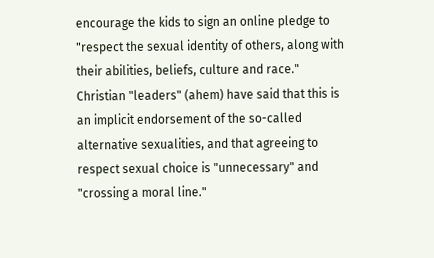encourage the kids to sign an online pledge to "respect the sexual identity of others, along with their abilities, beliefs, culture and race." Christian "leaders" (ahem) have said that this is an implicit endorsement of the so-called alternative sexualities, and that agreeing to respect sexual choice is "unnecessary" and "crossing a moral line."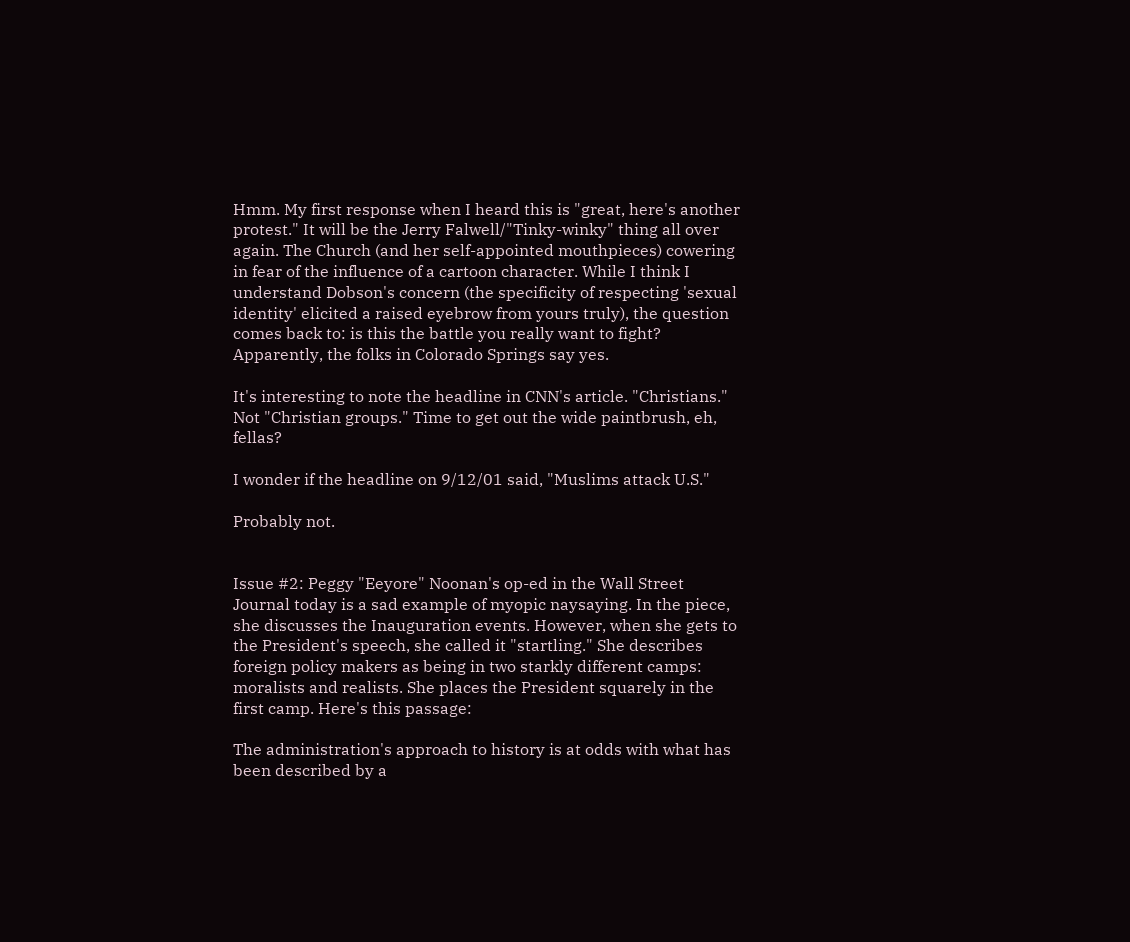Hmm. My first response when I heard this is "great, here's another protest." It will be the Jerry Falwell/"Tinky-winky" thing all over again. The Church (and her self-appointed mouthpieces) cowering in fear of the influence of a cartoon character. While I think I understand Dobson's concern (the specificity of respecting 'sexual identity' elicited a raised eyebrow from yours truly), the question comes back to: is this the battle you really want to fight? Apparently, the folks in Colorado Springs say yes.

It's interesting to note the headline in CNN's article. "Christians." Not "Christian groups." Time to get out the wide paintbrush, eh, fellas?

I wonder if the headline on 9/12/01 said, "Muslims attack U.S."

Probably not.


Issue #2: Peggy "Eeyore" Noonan's op-ed in the Wall Street Journal today is a sad example of myopic naysaying. In the piece, she discusses the Inauguration events. However, when she gets to the President's speech, she called it "startling." She describes foreign policy makers as being in two starkly different camps: moralists and realists. She places the President squarely in the first camp. Here's this passage:

The administration's approach to history is at odds with what has been described by a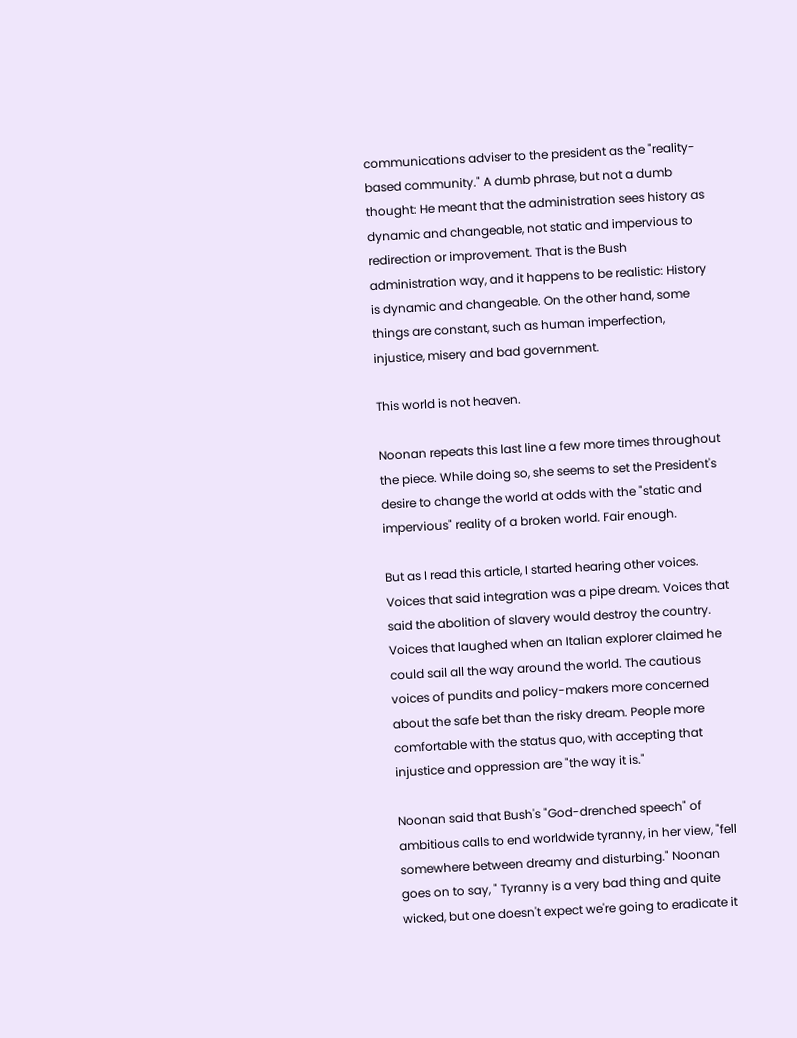communications adviser to the president as the "reality-based community." A dumb phrase, but not a dumb thought: He meant that the administration sees history as dynamic and changeable, not static and impervious to redirection or improvement. That is the Bush administration way, and it happens to be realistic: History is dynamic and changeable. On the other hand, some things are constant, such as human imperfection, injustice, misery and bad government.

This world is not heaven.

Noonan repeats this last line a few more times throughout the piece. While doing so, she seems to set the President's desire to change the world at odds with the "static and impervious" reality of a broken world. Fair enough.

But as I read this article, I started hearing other voices. Voices that said integration was a pipe dream. Voices that said the abolition of slavery would destroy the country. Voices that laughed when an Italian explorer claimed he could sail all the way around the world. The cautious voices of pundits and policy-makers more concerned about the safe bet than the risky dream. People more comfortable with the status quo, with accepting that injustice and oppression are "the way it is."

Noonan said that Bush's "God-drenched speech" of ambitious calls to end worldwide tyranny, in her view, "fell somewhere between dreamy and disturbing." Noonan goes on to say, " Tyranny is a very bad thing and quite wicked, but one doesn't expect we're going to eradicate it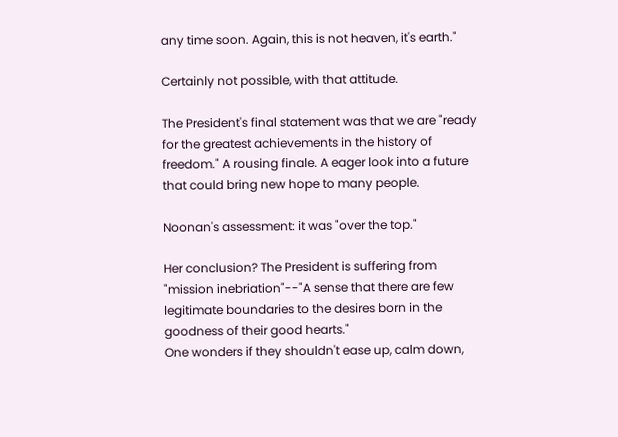any time soon. Again, this is not heaven, it's earth."

Certainly not possible, with that attitude.

The President's final statement was that we are "ready for the greatest achievements in the history of freedom." A rousing finale. A eager look into a future that could bring new hope to many people.

Noonan's assessment: it was "over the top."

Her conclusion? The President is suffering from "mission inebriation"--"A sense that there are few legitimate boundaries to the desires born in the goodness of their good hearts."
One wonders if they shouldn't ease up, calm down,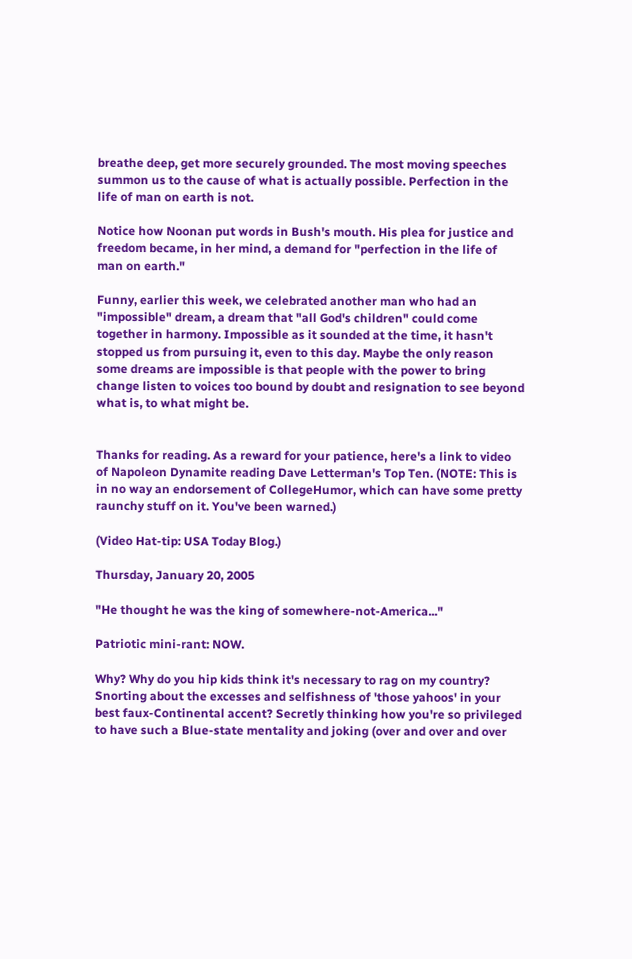breathe deep, get more securely grounded. The most moving speeches summon us to the cause of what is actually possible. Perfection in the life of man on earth is not.

Notice how Noonan put words in Bush's mouth. His plea for justice and freedom became, in her mind, a demand for "perfection in the life of man on earth."

Funny, earlier this week, we celebrated another man who had an "impossible" dream, a dream that "all God's children" could come together in harmony. Impossible as it sounded at the time, it hasn't stopped us from pursuing it, even to this day. Maybe the only reason some dreams are impossible is that people with the power to bring change listen to voices too bound by doubt and resignation to see beyond what is, to what might be.


Thanks for reading. As a reward for your patience, here's a link to video of Napoleon Dynamite reading Dave Letterman's Top Ten. (NOTE: This is in no way an endorsement of CollegeHumor, which can have some pretty raunchy stuff on it. You've been warned.)

(Video Hat-tip: USA Today Blog.)

Thursday, January 20, 2005

"He thought he was the king of somewhere-not-America..."

Patriotic mini-rant: NOW.

Why? Why do you hip kids think it's necessary to rag on my country? Snorting about the excesses and selfishness of 'those yahoos' in your best faux-Continental accent? Secretly thinking how you're so privileged to have such a Blue-state mentality and joking (over and over and over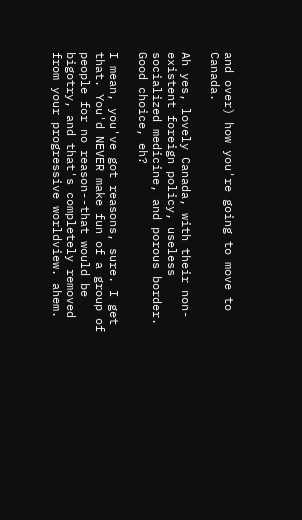and over) how you're going to move to Canada.

Ah yes, lovely Canada, with their non-existent foreign policy, useless socialized medicine, and porous border. Good choice, eh?

I mean, you've got reasons, sure. I get that. You'd NEVER make fun of a group of people for no reason--that would be bigotry, and that's completely removed from your progressive worldview. ahem.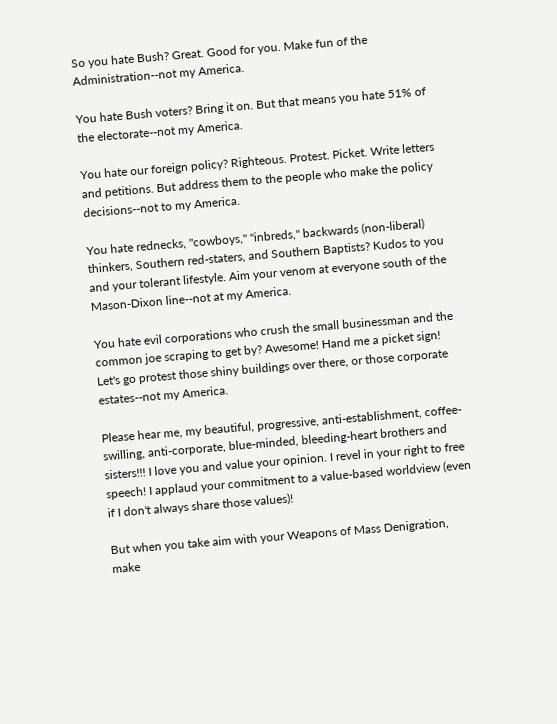So you hate Bush? Great. Good for you. Make fun of the Administration--not my America.

You hate Bush voters? Bring it on. But that means you hate 51% of the electorate--not my America.

You hate our foreign policy? Righteous. Protest. Picket. Write letters and petitions. But address them to the people who make the policy decisions--not to my America.

You hate rednecks, "cowboys," "inbreds," backwards (non-liberal) thinkers, Southern red-staters, and Southern Baptists? Kudos to you and your tolerant lifestyle. Aim your venom at everyone south of the Mason-Dixon line--not at my America.

You hate evil corporations who crush the small businessman and the common joe scraping to get by? Awesome! Hand me a picket sign! Let's go protest those shiny buildings over there, or those corporate estates--not my America.

Please hear me, my beautiful, progressive, anti-establishment, coffee-swilling, anti-corporate, blue-minded, bleeding-heart brothers and sisters!!! I love you and value your opinion. I revel in your right to free speech! I applaud your commitment to a value-based worldview (even if I don't always share those values)!

But when you take aim with your Weapons of Mass Denigration, make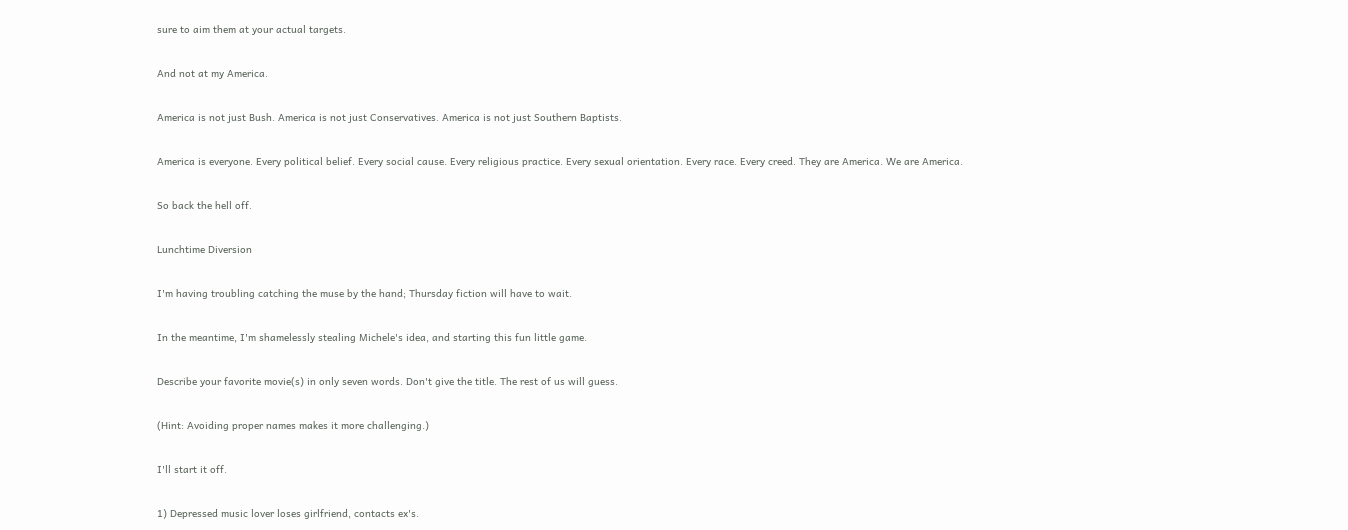sure to aim them at your actual targets.

And not at my America.

America is not just Bush. America is not just Conservatives. America is not just Southern Baptists.

America is everyone. Every political belief. Every social cause. Every religious practice. Every sexual orientation. Every race. Every creed. They are America. We are America.

So back the hell off.

Lunchtime Diversion

I'm having troubling catching the muse by the hand; Thursday fiction will have to wait.

In the meantime, I'm shamelessly stealing Michele's idea, and starting this fun little game.

Describe your favorite movie(s) in only seven words. Don't give the title. The rest of us will guess.

(Hint: Avoiding proper names makes it more challenging.)

I'll start it off.

1) Depressed music lover loses girlfriend, contacts ex's.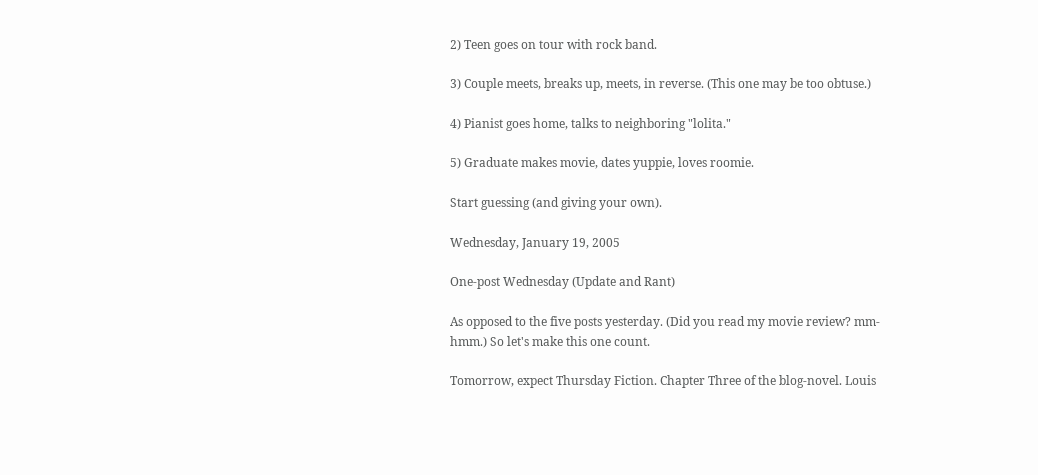2) Teen goes on tour with rock band.

3) Couple meets, breaks up, meets, in reverse. (This one may be too obtuse.)

4) Pianist goes home, talks to neighboring "lolita."

5) Graduate makes movie, dates yuppie, loves roomie.

Start guessing (and giving your own).

Wednesday, January 19, 2005

One-post Wednesday (Update and Rant)

As opposed to the five posts yesterday. (Did you read my movie review? mm-hmm.) So let's make this one count.

Tomorrow, expect Thursday Fiction. Chapter Three of the blog-novel. Louis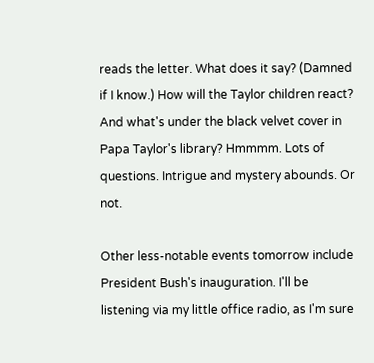reads the letter. What does it say? (Damned if I know.) How will the Taylor children react? And what's under the black velvet cover in Papa Taylor's library? Hmmmm. Lots of questions. Intrigue and mystery abounds. Or not.

Other less-notable events tomorrow include President Bush's inauguration. I'll be listening via my little office radio, as I'm sure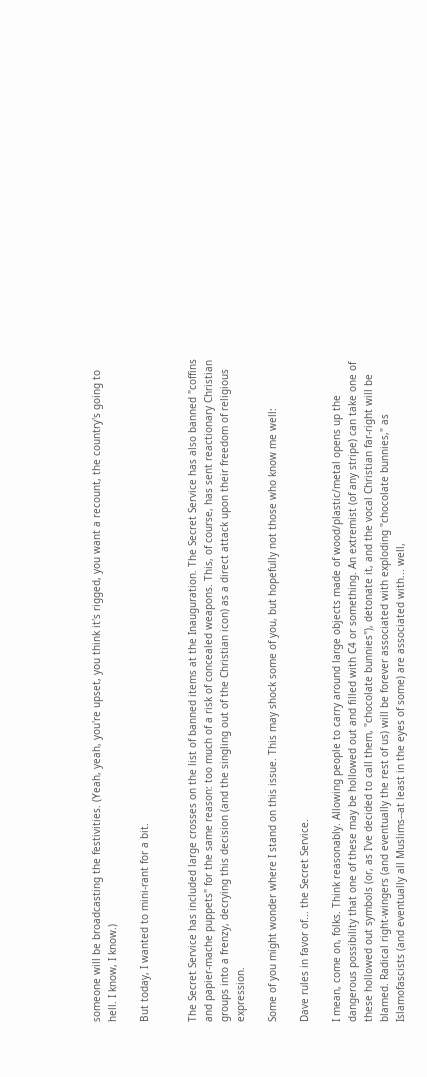someone will be broadcasting the festivities. (Yeah, yeah, you're upset, you think it's rigged, you want a recount, the country's going to hell. I know, I know.)

But today, I wanted to mini-rant for a bit.


The Secret Service has included large crosses on the list of banned items at the Inauguration. The Secret Service has also banned "coffins and papier-mache puppets" for the same reason: too much of a risk of concealed weapons. This, of course, has sent reactionary Christian groups into a frenzy, decrying this decision (and the singling out of the Christian icon) as a direct attack upon their freedom of religious expression.

Some of you might wonder where I stand on this issue. This may shock some of you, but hopefully not those who know me well:

Dave rules in favor of... the Secret Service.

I mean, come on, folks. Think reasonably. Allowing people to carry around large objects made of wood/plastic/metal opens up the dangerous possibility that one of these may be hollowed out and filled with C4 or something. An extremist (of any stripe) can take one of these hollowed out symbols (or, as I've decided to call them, "chocolate bunnies"), detonate it, and the vocal Christian far-right will be blamed. Radical right-wingers (and eventually the rest of us) will be forever associated with exploding "chocolate bunnies," as Islamofascists (and eventually all Muslims--at least in the eyes of some) are associated with... well,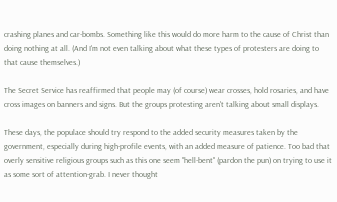crashing planes and car-bombs. Something like this would do more harm to the cause of Christ than doing nothing at all. (And I'm not even talking about what these types of protesters are doing to that cause themselves.)

The Secret Service has reaffirmed that people may (of course) wear crosses, hold rosaries, and have cross images on banners and signs. But the groups protesting aren't talking about small displays.

These days, the populace should try respond to the added security measures taken by the government, especially during high-profile events, with an added measure of patience. Too bad that overly sensitive religious groups such as this one seem "hell-bent" (pardon the pun) on trying to use it as some sort of attention-grab. I never thought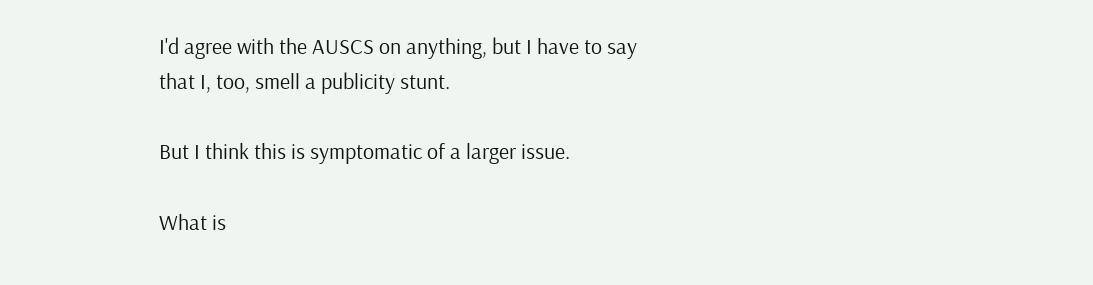I'd agree with the AUSCS on anything, but I have to say that I, too, smell a publicity stunt.

But I think this is symptomatic of a larger issue.

What is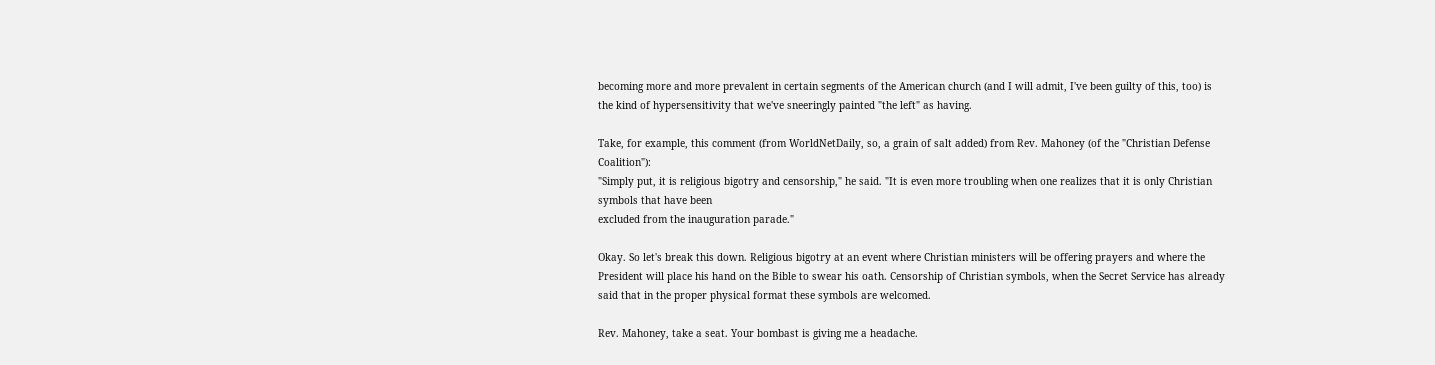becoming more and more prevalent in certain segments of the American church (and I will admit, I've been guilty of this, too) is the kind of hypersensitivity that we've sneeringly painted "the left" as having.

Take, for example, this comment (from WorldNetDaily, so, a grain of salt added) from Rev. Mahoney (of the "Christian Defense Coalition"):
"Simply put, it is religious bigotry and censorship," he said. "It is even more troubling when one realizes that it is only Christian symbols that have been
excluded from the inauguration parade."

Okay. So let's break this down. Religious bigotry at an event where Christian ministers will be offering prayers and where the President will place his hand on the Bible to swear his oath. Censorship of Christian symbols, when the Secret Service has already said that in the proper physical format these symbols are welcomed.

Rev. Mahoney, take a seat. Your bombast is giving me a headache.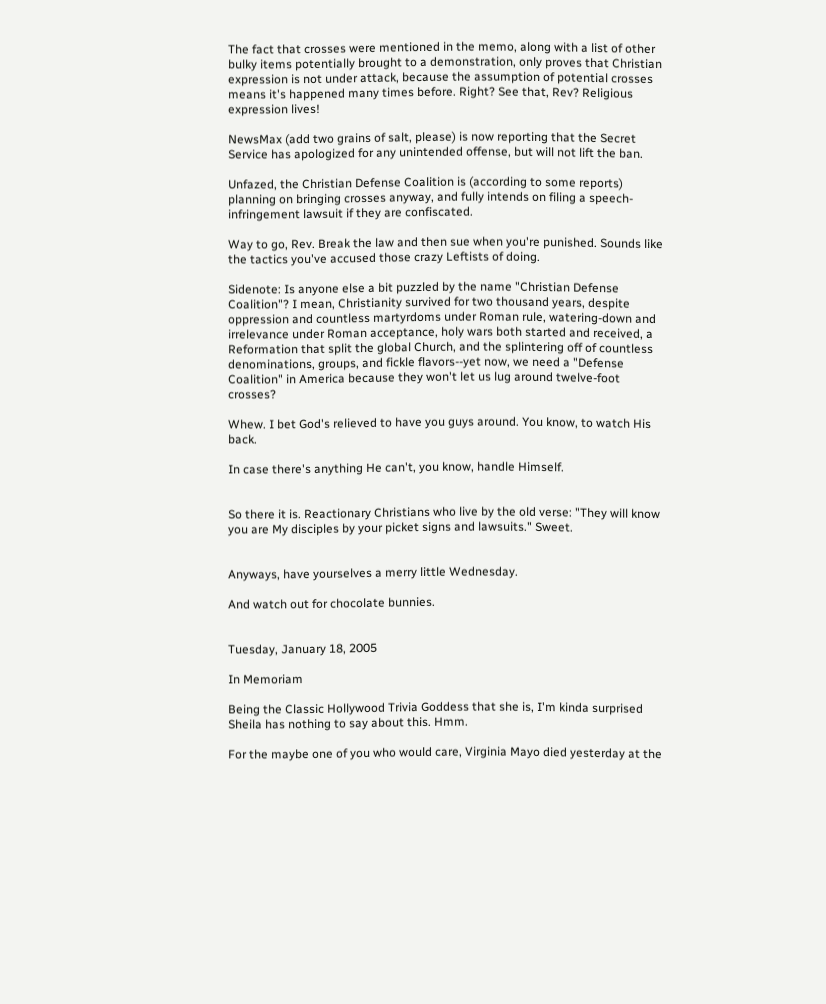The fact that crosses were mentioned in the memo, along with a list of other bulky items potentially brought to a demonstration, only proves that Christian expression is not under attack, because the assumption of potential crosses means it's happened many times before. Right? See that, Rev? Religious expression lives!

NewsMax (add two grains of salt, please) is now reporting that the Secret Service has apologized for any unintended offense, but will not lift the ban.

Unfazed, the Christian Defense Coalition is (according to some reports) planning on bringing crosses anyway, and fully intends on filing a speech-infringement lawsuit if they are confiscated.

Way to go, Rev. Break the law and then sue when you're punished. Sounds like the tactics you've accused those crazy Leftists of doing.

Sidenote: Is anyone else a bit puzzled by the name "Christian Defense Coalition"? I mean, Christianity survived for two thousand years, despite oppression and countless martyrdoms under Roman rule, watering-down and irrelevance under Roman acceptance, holy wars both started and received, a Reformation that split the global Church, and the splintering off of countless denominations, groups, and fickle flavors--yet now, we need a "Defense Coalition" in America because they won't let us lug around twelve-foot crosses?

Whew. I bet God's relieved to have you guys around. You know, to watch His back.

In case there's anything He can't, you know, handle Himself.


So there it is. Reactionary Christians who live by the old verse: "They will know you are My disciples by your picket signs and lawsuits." Sweet.


Anyways, have yourselves a merry little Wednesday.

And watch out for chocolate bunnies.


Tuesday, January 18, 2005

In Memoriam

Being the Classic Hollywood Trivia Goddess that she is, I'm kinda surprised Sheila has nothing to say about this. Hmm.

For the maybe one of you who would care, Virginia Mayo died yesterday at the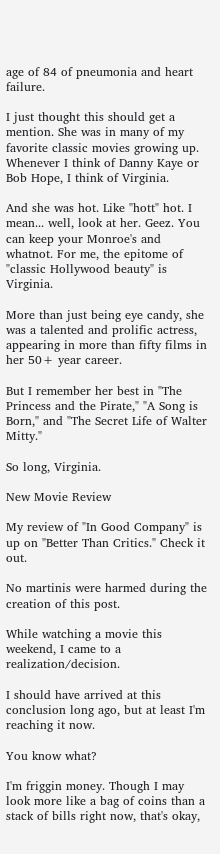age of 84 of pneumonia and heart failure.

I just thought this should get a mention. She was in many of my favorite classic movies growing up. Whenever I think of Danny Kaye or Bob Hope, I think of Virginia.

And she was hot. Like "hott" hot. I mean... well, look at her. Geez. You can keep your Monroe's and whatnot. For me, the epitome of "classic Hollywood beauty" is Virginia.

More than just being eye candy, she was a talented and prolific actress, appearing in more than fifty films in her 50+ year career.

But I remember her best in "The Princess and the Pirate," "A Song is Born," and "The Secret Life of Walter Mitty."

So long, Virginia.

New Movie Review

My review of "In Good Company" is up on "Better Than Critics." Check it out.

No martinis were harmed during the creation of this post.

While watching a movie this weekend, I came to a realization/decision.

I should have arrived at this conclusion long ago, but at least I'm reaching it now.

You know what?

I'm friggin money. Though I may look more like a bag of coins than a stack of bills right now, that's okay,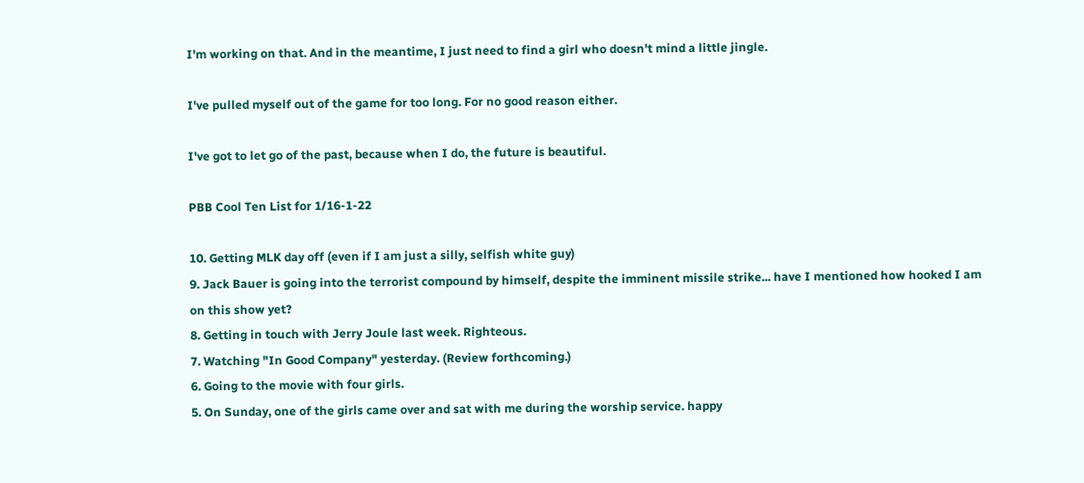I'm working on that. And in the meantime, I just need to find a girl who doesn't mind a little jingle.

I've pulled myself out of the game for too long. For no good reason either.

I've got to let go of the past, because when I do, the future is beautiful.

PBB Cool Ten List for 1/16-1-22

10. Getting MLK day off (even if I am just a silly, selfish white guy)
9. Jack Bauer is going into the terrorist compound by himself, despite the imminent missile strike... have I mentioned how hooked I am on this show yet?
8. Getting in touch with Jerry Joule last week. Righteous.
7. Watching "In Good Company" yesterday. (Review forthcoming.)
6. Going to the movie with four girls.
5. On Sunday, one of the girls came over and sat with me during the worship service. happy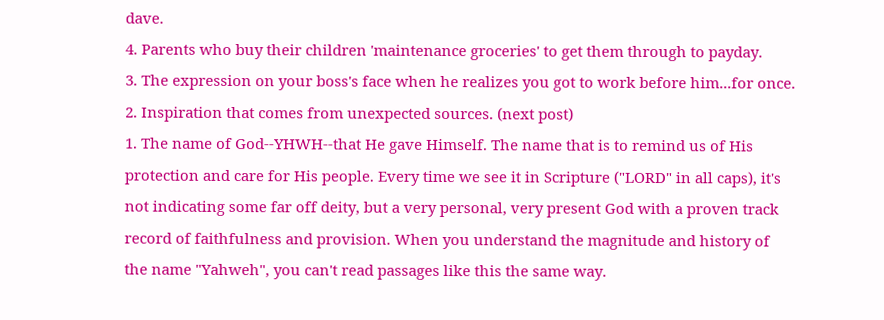dave.
4. Parents who buy their children 'maintenance groceries' to get them through to payday.
3. The expression on your boss's face when he realizes you got to work before him...for once.
2. Inspiration that comes from unexpected sources. (next post)
1. The name of God--YHWH--that He gave Himself. The name that is to remind us of His protection and care for His people. Every time we see it in Scripture ("LORD" in all caps), it's not indicating some far off deity, but a very personal, very present God with a proven track record of faithfulness and provision. When you understand the magnitude and history of the name "Yahweh", you can't read passages like this the same way.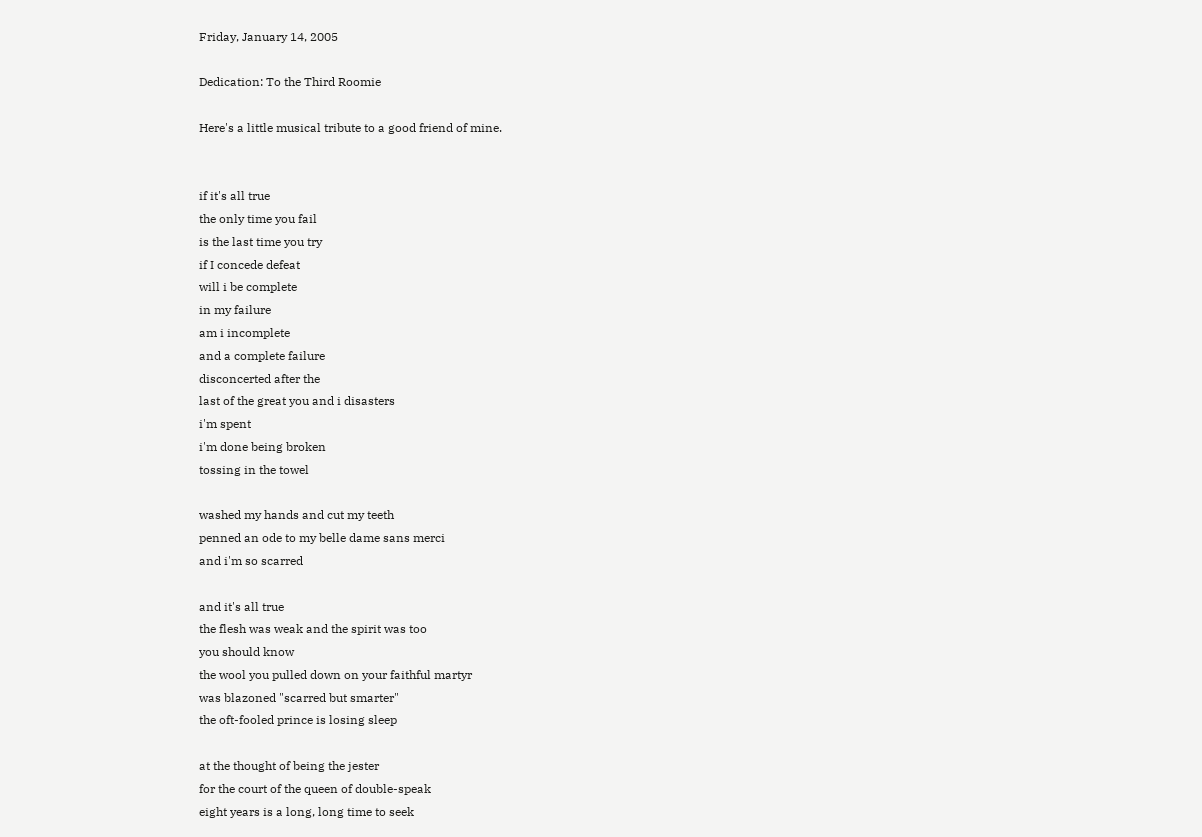Friday, January 14, 2005

Dedication: To the Third Roomie

Here's a little musical tribute to a good friend of mine.


if it's all true
the only time you fail
is the last time you try
if I concede defeat
will i be complete
in my failure
am i incomplete
and a complete failure
disconcerted after the
last of the great you and i disasters
i'm spent
i'm done being broken
tossing in the towel

washed my hands and cut my teeth
penned an ode to my belle dame sans merci
and i'm so scarred

and it's all true
the flesh was weak and the spirit was too
you should know
the wool you pulled down on your faithful martyr
was blazoned "scarred but smarter"
the oft-fooled prince is losing sleep

at the thought of being the jester
for the court of the queen of double-speak
eight years is a long, long time to seek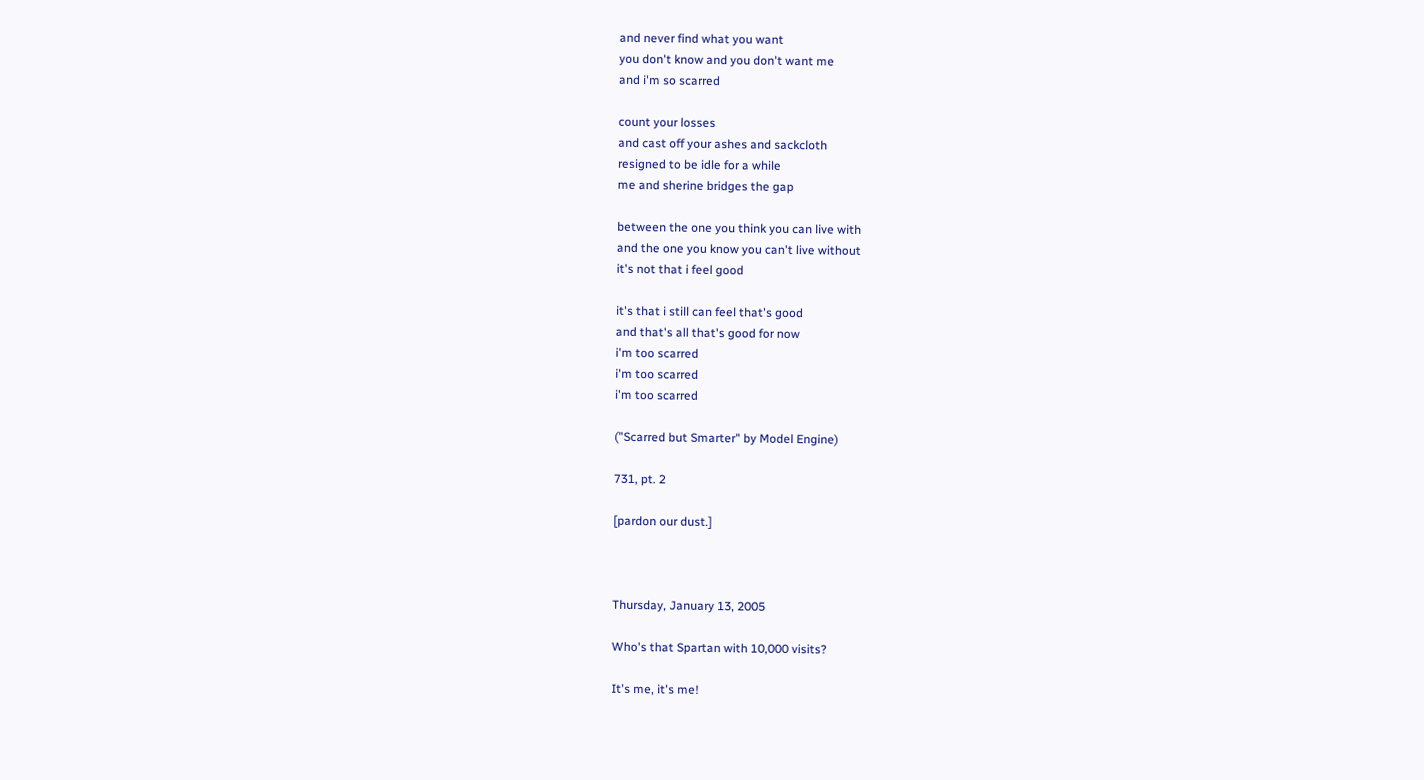and never find what you want
you don't know and you don't want me
and i'm so scarred

count your losses
and cast off your ashes and sackcloth
resigned to be idle for a while
me and sherine bridges the gap

between the one you think you can live with
and the one you know you can't live without
it's not that i feel good

it's that i still can feel that's good
and that's all that's good for now
i'm too scarred
i'm too scarred
i'm too scarred

("Scarred but Smarter" by Model Engine)

731, pt. 2

[pardon our dust.]



Thursday, January 13, 2005

Who's that Spartan with 10,000 visits?

It's me, it's me!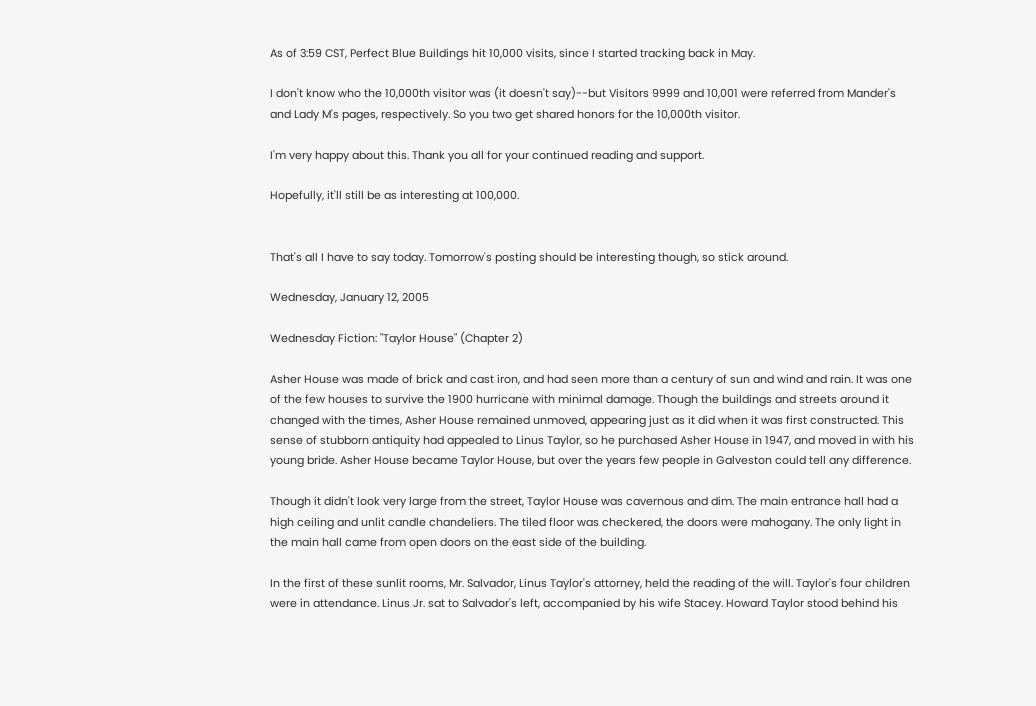As of 3:59 CST, Perfect Blue Buildings hit 10,000 visits, since I started tracking back in May.

I don't know who the 10,000th visitor was (it doesn't say)--but Visitors 9999 and 10,001 were referred from Mander's and Lady M's pages, respectively. So you two get shared honors for the 10,000th visitor.

I'm very happy about this. Thank you all for your continued reading and support.

Hopefully, it'll still be as interesting at 100,000.


That's all I have to say today. Tomorrow's posting should be interesting though, so stick around.

Wednesday, January 12, 2005

Wednesday Fiction: "Taylor House" (Chapter 2)

Asher House was made of brick and cast iron, and had seen more than a century of sun and wind and rain. It was one of the few houses to survive the 1900 hurricane with minimal damage. Though the buildings and streets around it changed with the times, Asher House remained unmoved, appearing just as it did when it was first constructed. This sense of stubborn antiquity had appealed to Linus Taylor, so he purchased Asher House in 1947, and moved in with his young bride. Asher House became Taylor House, but over the years few people in Galveston could tell any difference.

Though it didn't look very large from the street, Taylor House was cavernous and dim. The main entrance hall had a high ceiling and unlit candle chandeliers. The tiled floor was checkered, the doors were mahogany. The only light in the main hall came from open doors on the east side of the building.

In the first of these sunlit rooms, Mr. Salvador, Linus Taylor's attorney, held the reading of the will. Taylor's four children were in attendance. Linus Jr. sat to Salvador's left, accompanied by his wife Stacey. Howard Taylor stood behind his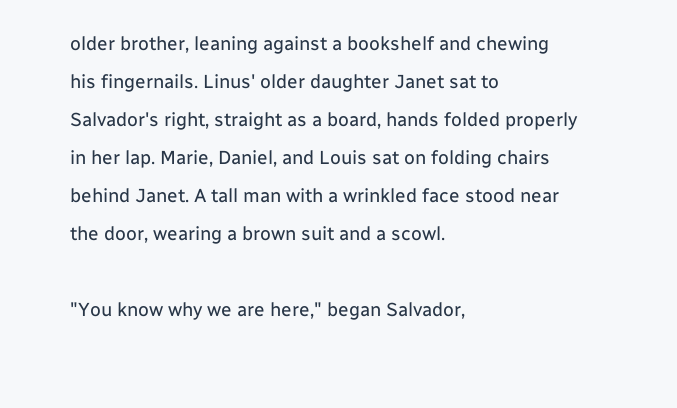older brother, leaning against a bookshelf and chewing his fingernails. Linus' older daughter Janet sat to Salvador's right, straight as a board, hands folded properly in her lap. Marie, Daniel, and Louis sat on folding chairs behind Janet. A tall man with a wrinkled face stood near the door, wearing a brown suit and a scowl.

"You know why we are here," began Salvador,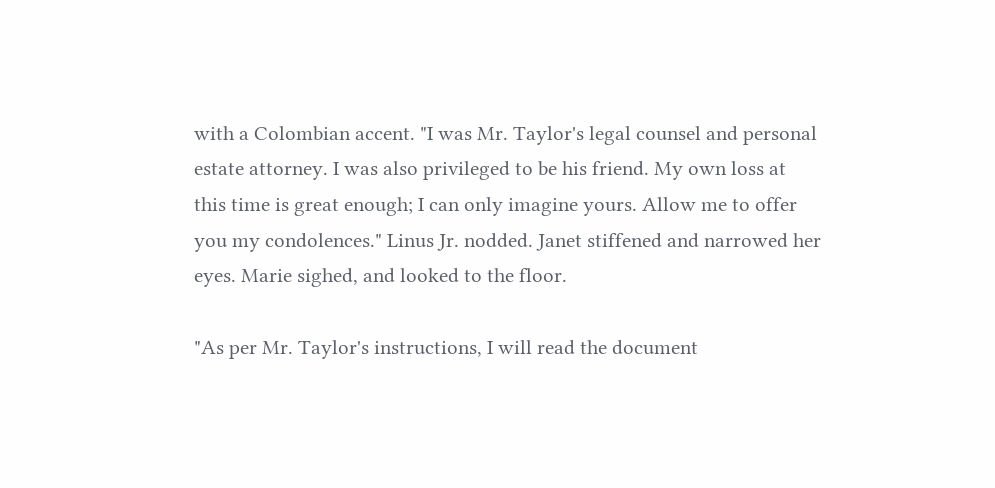with a Colombian accent. "I was Mr. Taylor's legal counsel and personal estate attorney. I was also privileged to be his friend. My own loss at this time is great enough; I can only imagine yours. Allow me to offer you my condolences." Linus Jr. nodded. Janet stiffened and narrowed her eyes. Marie sighed, and looked to the floor.

"As per Mr. Taylor's instructions, I will read the document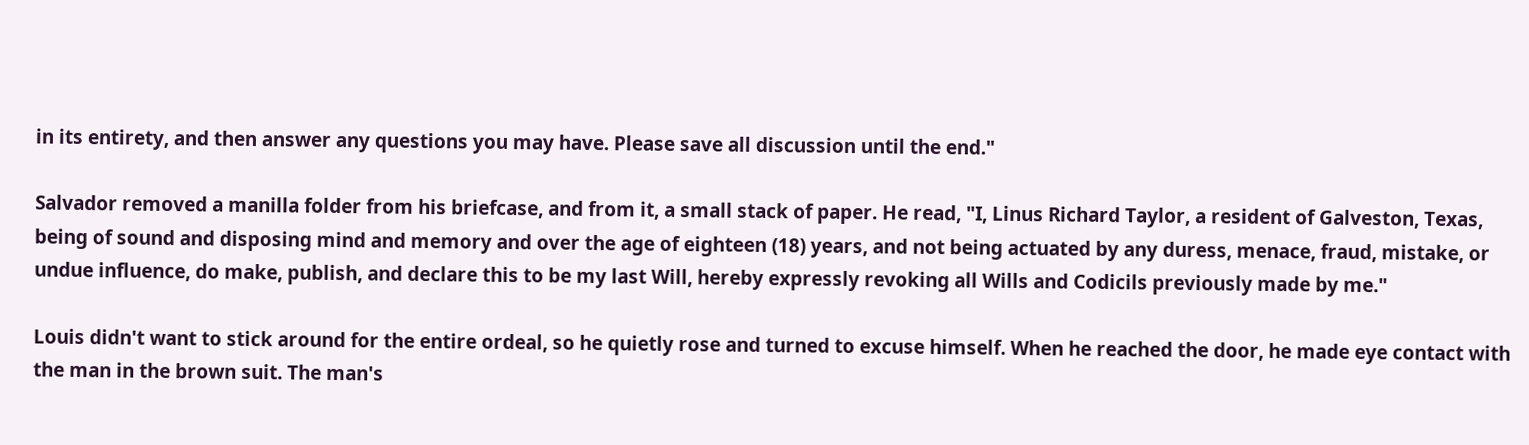in its entirety, and then answer any questions you may have. Please save all discussion until the end."

Salvador removed a manilla folder from his briefcase, and from it, a small stack of paper. He read, "I, Linus Richard Taylor, a resident of Galveston, Texas, being of sound and disposing mind and memory and over the age of eighteen (18) years, and not being actuated by any duress, menace, fraud, mistake, or undue influence, do make, publish, and declare this to be my last Will, hereby expressly revoking all Wills and Codicils previously made by me."

Louis didn't want to stick around for the entire ordeal, so he quietly rose and turned to excuse himself. When he reached the door, he made eye contact with the man in the brown suit. The man's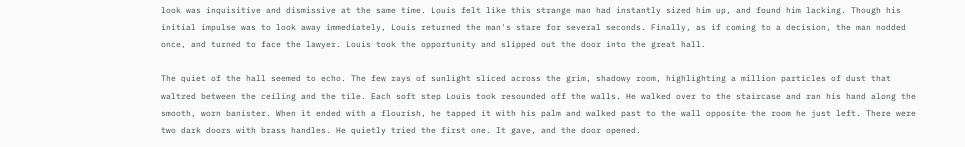look was inquisitive and dismissive at the same time. Louis felt like this strange man had instantly sized him up, and found him lacking. Though his initial impulse was to look away immediately, Louis returned the man's stare for several seconds. Finally, as if coming to a decision, the man nodded once, and turned to face the lawyer. Louis took the opportunity and slipped out the door into the great hall.

The quiet of the hall seemed to echo. The few rays of sunlight sliced across the grim, shadowy room, highlighting a million particles of dust that waltzed between the ceiling and the tile. Each soft step Louis took resounded off the walls. He walked over to the staircase and ran his hand along the smooth, worn banister. When it ended with a flourish, he tapped it with his palm and walked past to the wall opposite the room he just left. There were two dark doors with brass handles. He quietly tried the first one. It gave, and the door opened.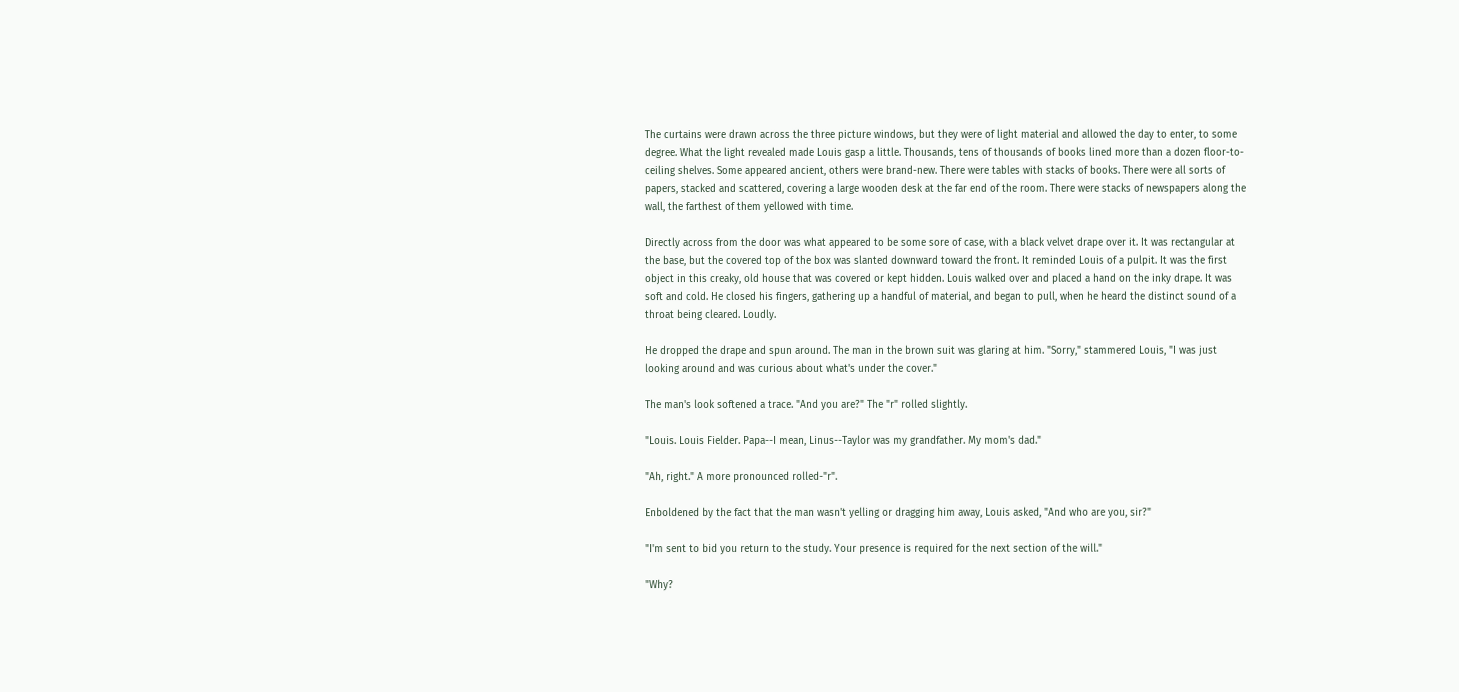The curtains were drawn across the three picture windows, but they were of light material and allowed the day to enter, to some degree. What the light revealed made Louis gasp a little. Thousands, tens of thousands of books lined more than a dozen floor-to-ceiling shelves. Some appeared ancient, others were brand-new. There were tables with stacks of books. There were all sorts of papers, stacked and scattered, covering a large wooden desk at the far end of the room. There were stacks of newspapers along the wall, the farthest of them yellowed with time.

Directly across from the door was what appeared to be some sore of case, with a black velvet drape over it. It was rectangular at the base, but the covered top of the box was slanted downward toward the front. It reminded Louis of a pulpit. It was the first object in this creaky, old house that was covered or kept hidden. Louis walked over and placed a hand on the inky drape. It was soft and cold. He closed his fingers, gathering up a handful of material, and began to pull, when he heard the distinct sound of a throat being cleared. Loudly.

He dropped the drape and spun around. The man in the brown suit was glaring at him. "Sorry," stammered Louis, "I was just looking around and was curious about what's under the cover."

The man's look softened a trace. "And you are?" The "r" rolled slightly.

"Louis. Louis Fielder. Papa--I mean, Linus--Taylor was my grandfather. My mom's dad."

"Ah, right." A more pronounced rolled-"r".

Enboldened by the fact that the man wasn't yelling or dragging him away, Louis asked, "And who are you, sir?"

"I'm sent to bid you return to the study. Your presence is required for the next section of the will."

"Why?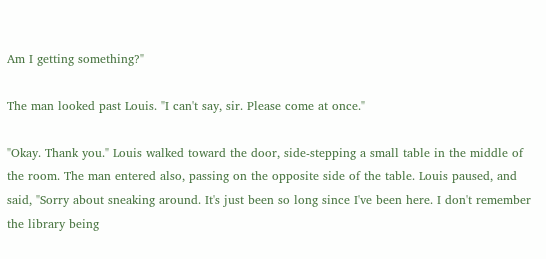Am I getting something?"

The man looked past Louis. "I can't say, sir. Please come at once."

"Okay. Thank you." Louis walked toward the door, side-stepping a small table in the middle of the room. The man entered also, passing on the opposite side of the table. Louis paused, and said, "Sorry about sneaking around. It's just been so long since I've been here. I don't remember the library being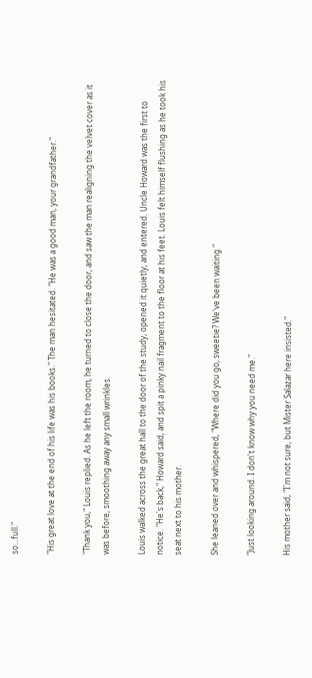so...full."

"His great love at the end of his life was his books." The man hesitated. "He was a good man, your grandfather."

"Thank you," Louis replied. As he left the room, he turned to close the door, and saw the man realigning the velvet cover as it was before, smoothing away any small wrinkles.

Louis walked across the great hall to the door of the study, opened it quietly, and entered. Uncle Howard was the first to notice. "He's back," Howard said, and spit a pinky nail fragment to the floor at his feet. Louis felt himself flushing as he took his seat next to his mother.

She leaned over and whispered, "Where did you go, sweetie? We've been waiting."

"Just looking around. I don't know why you need me."

His mother said, "I'm not sure, but Mister Salazar here insisted."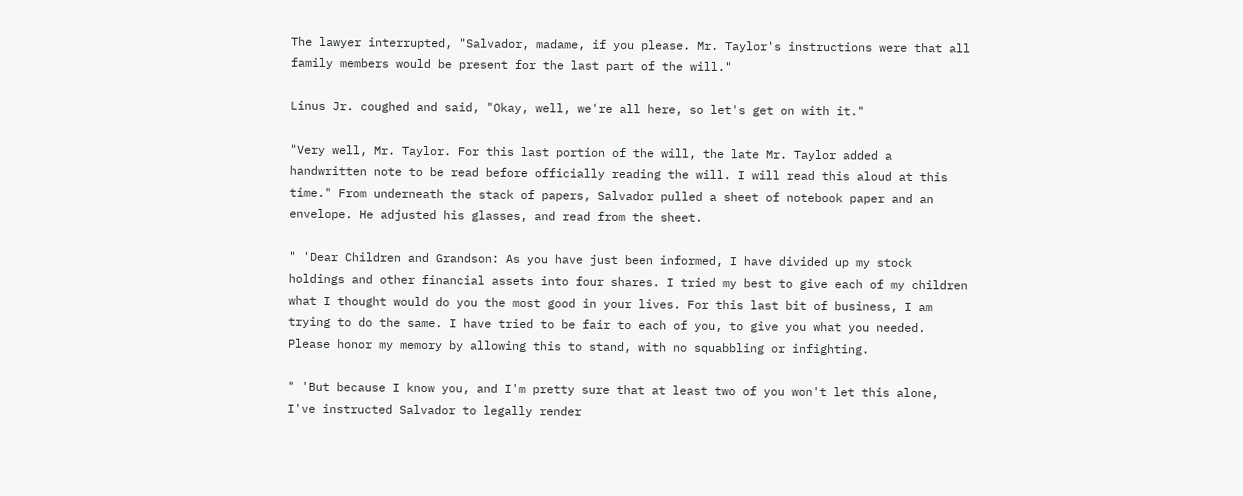The lawyer interrupted, "Salvador, madame, if you please. Mr. Taylor's instructions were that all family members would be present for the last part of the will."

Linus Jr. coughed and said, "Okay, well, we're all here, so let's get on with it."

"Very well, Mr. Taylor. For this last portion of the will, the late Mr. Taylor added a handwritten note to be read before officially reading the will. I will read this aloud at this time." From underneath the stack of papers, Salvador pulled a sheet of notebook paper and an envelope. He adjusted his glasses, and read from the sheet.

" 'Dear Children and Grandson: As you have just been informed, I have divided up my stock holdings and other financial assets into four shares. I tried my best to give each of my children what I thought would do you the most good in your lives. For this last bit of business, I am trying to do the same. I have tried to be fair to each of you, to give you what you needed. Please honor my memory by allowing this to stand, with no squabbling or infighting.

" 'But because I know you, and I'm pretty sure that at least two of you won't let this alone, I've instructed Salvador to legally render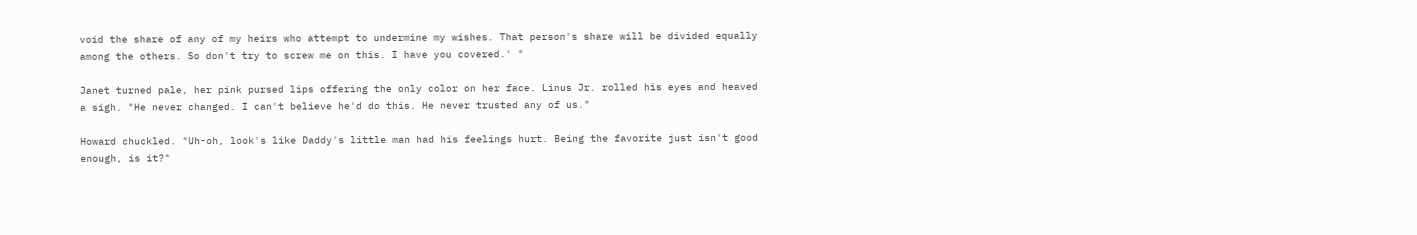void the share of any of my heirs who attempt to undermine my wishes. That person's share will be divided equally among the others. So don't try to screw me on this. I have you covered.' "

Janet turned pale, her pink pursed lips offering the only color on her face. Linus Jr. rolled his eyes and heaved a sigh. "He never changed. I can't believe he'd do this. He never trusted any of us."

Howard chuckled. "Uh-oh, look's like Daddy's little man had his feelings hurt. Being the favorite just isn't good enough, is it?"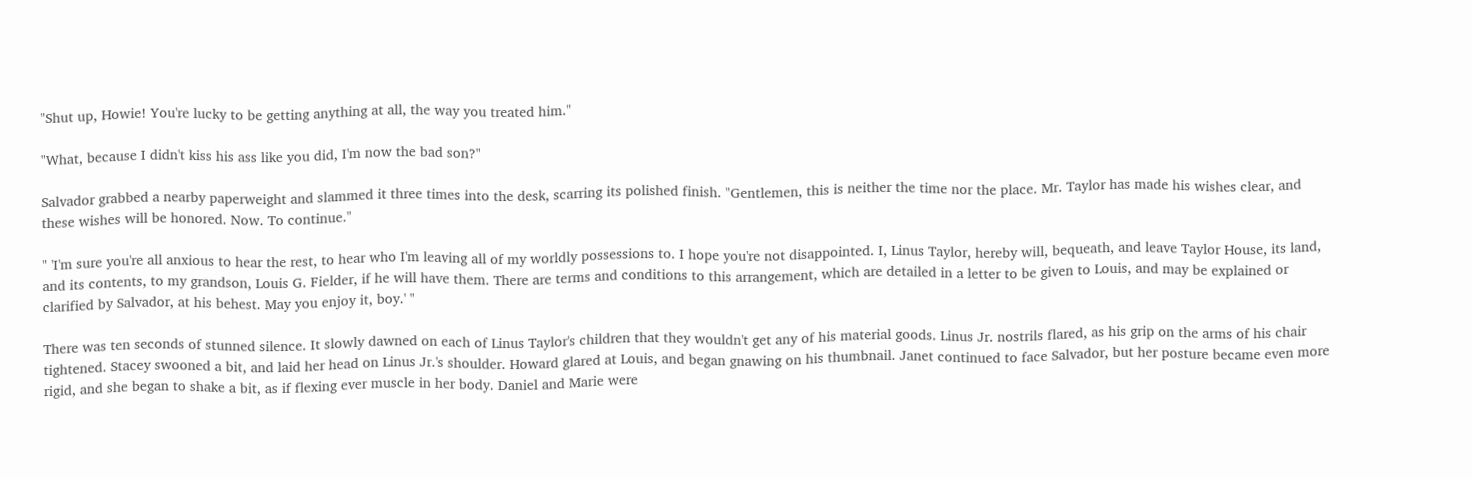"Shut up, Howie! You're lucky to be getting anything at all, the way you treated him."

"What, because I didn't kiss his ass like you did, I'm now the bad son?"

Salvador grabbed a nearby paperweight and slammed it three times into the desk, scarring its polished finish. "Gentlemen, this is neither the time nor the place. Mr. Taylor has made his wishes clear, and these wishes will be honored. Now. To continue."

" 'I'm sure you're all anxious to hear the rest, to hear who I'm leaving all of my worldly possessions to. I hope you're not disappointed. I, Linus Taylor, hereby will, bequeath, and leave Taylor House, its land, and its contents, to my grandson, Louis G. Fielder, if he will have them. There are terms and conditions to this arrangement, which are detailed in a letter to be given to Louis, and may be explained or clarified by Salvador, at his behest. May you enjoy it, boy.' "

There was ten seconds of stunned silence. It slowly dawned on each of Linus Taylor's children that they wouldn't get any of his material goods. Linus Jr. nostrils flared, as his grip on the arms of his chair tightened. Stacey swooned a bit, and laid her head on Linus Jr.'s shoulder. Howard glared at Louis, and began gnawing on his thumbnail. Janet continued to face Salvador, but her posture became even more rigid, and she began to shake a bit, as if flexing ever muscle in her body. Daniel and Marie were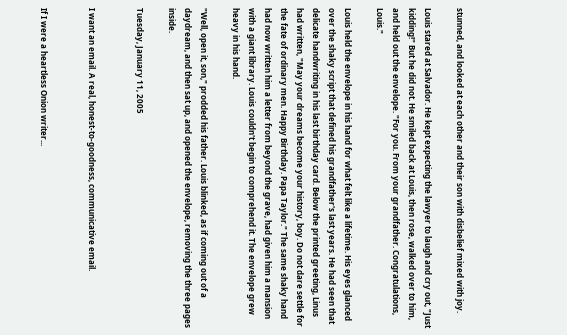stunned, and looked at each other and their son with disbelief mixed with joy.

Louis stared at Salvador. He kept expecting the lawyer to laugh and cry out, "Just kidding!" But he did not. He smiled back at Louis, then rose, walked over to him, and held out the envelope. "For you. From your grandfather. Congratulations, Louis."

Louis held the envelope in his hand for what felt like a lifetime. His eyes glanced over the shaky script that defined his grandfather's last years. He had seen that delicate handwriting in his last birthday card. Below the printed greeting, Linus had written, "May your dreams become your history, boy. Do not dare settle for the fate of ordinary men. Happy Birthday. Papa Taylor." The same shaky hand had now written him a letter from beyond the grave, had given him a mansion with a giant library. Louis couldn't begin to comprehend it. The envelope grew heavy in his hand.

"Well, open it, son," prodded his father. Louis blinked, as if coming out of a daydream, and then sat up, and opened the envelope, removing the three pages inside.

Tuesday, January 11, 2005


I want an email. A real, honest-to-goodness, communicative email.


If I were a heartless Onion writer...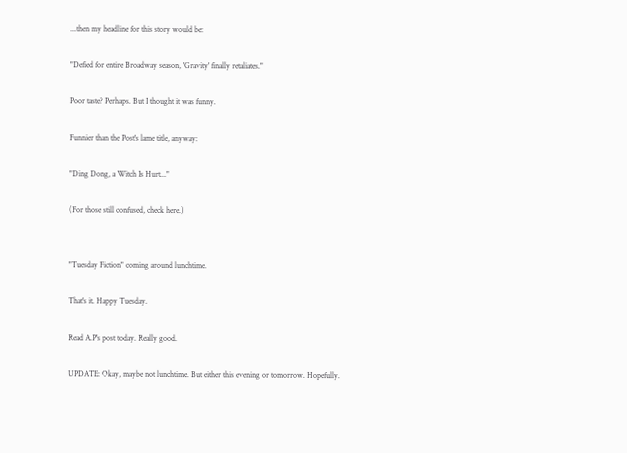...then my headline for this story would be:

"Defied for entire Broadway season, 'Gravity' finally retaliates."

Poor taste? Perhaps. But I thought it was funny.

Funnier than the Post's lame title, anyway:

"Ding Dong, a Witch Is Hurt..."

(For those still confused, check here.)


"Tuesday Fiction" coming around lunchtime.

That's it. Happy Tuesday.

Read A.P's post today. Really good.

UPDATE: Okay, maybe not lunchtime. But either this evening or tomorrow. Hopefully.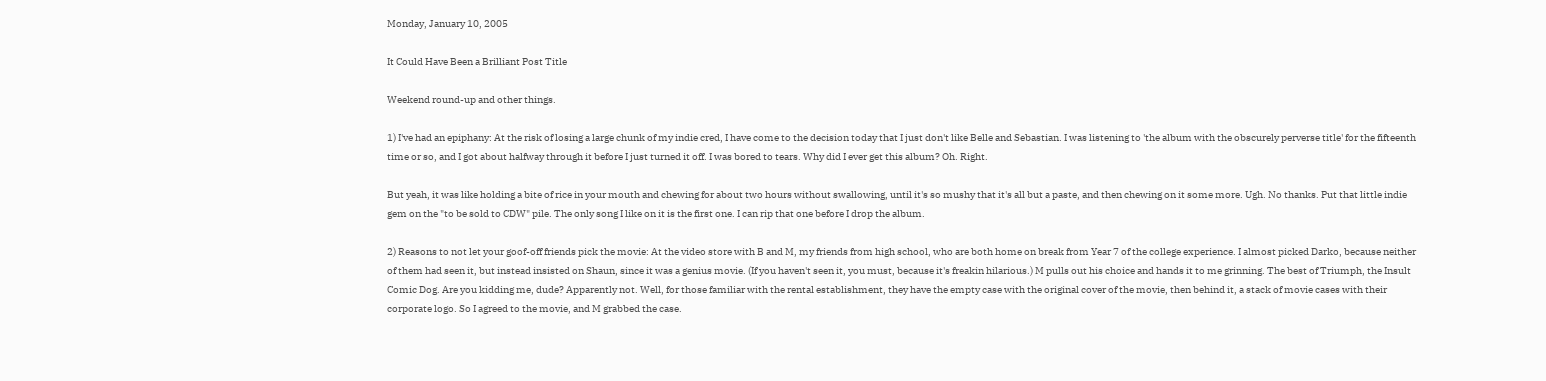Monday, January 10, 2005

It Could Have Been a Brilliant Post Title

Weekend round-up and other things.

1) I've had an epiphany: At the risk of losing a large chunk of my indie cred, I have come to the decision today that I just don't like Belle and Sebastian. I was listening to 'the album with the obscurely perverse title' for the fifteenth time or so, and I got about halfway through it before I just turned it off. I was bored to tears. Why did I ever get this album? Oh. Right.

But yeah, it was like holding a bite of rice in your mouth and chewing for about two hours without swallowing, until it's so mushy that it's all but a paste, and then chewing on it some more. Ugh. No thanks. Put that little indie gem on the "to be sold to CDW" pile. The only song I like on it is the first one. I can rip that one before I drop the album.

2) Reasons to not let your goof-off friends pick the movie: At the video store with B and M, my friends from high school, who are both home on break from Year 7 of the college experience. I almost picked Darko, because neither of them had seen it, but instead insisted on Shaun, since it was a genius movie. (If you haven't seen it, you must, because it's freakin hilarious.) M pulls out his choice and hands it to me grinning. The best of Triumph, the Insult Comic Dog. Are you kidding me, dude? Apparently not. Well, for those familiar with the rental establishment, they have the empty case with the original cover of the movie, then behind it, a stack of movie cases with their corporate logo. So I agreed to the movie, and M grabbed the case.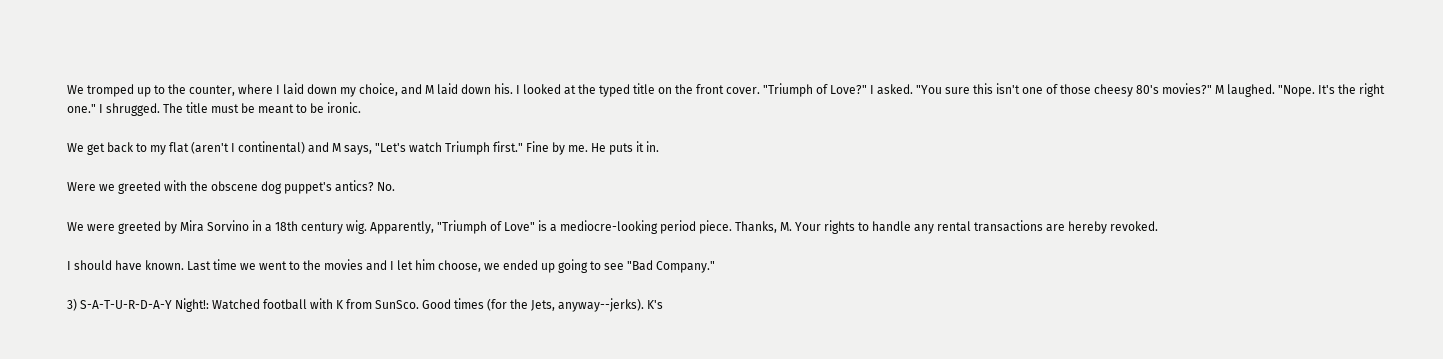We tromped up to the counter, where I laid down my choice, and M laid down his. I looked at the typed title on the front cover. "Triumph of Love?" I asked. "You sure this isn't one of those cheesy 80's movies?" M laughed. "Nope. It's the right one." I shrugged. The title must be meant to be ironic.

We get back to my flat (aren't I continental) and M says, "Let's watch Triumph first." Fine by me. He puts it in.

Were we greeted with the obscene dog puppet's antics? No.

We were greeted by Mira Sorvino in a 18th century wig. Apparently, "Triumph of Love" is a mediocre-looking period piece. Thanks, M. Your rights to handle any rental transactions are hereby revoked.

I should have known. Last time we went to the movies and I let him choose, we ended up going to see "Bad Company."

3) S-A-T-U-R-D-A-Y Night!: Watched football with K from SunSco. Good times (for the Jets, anyway--jerks). K's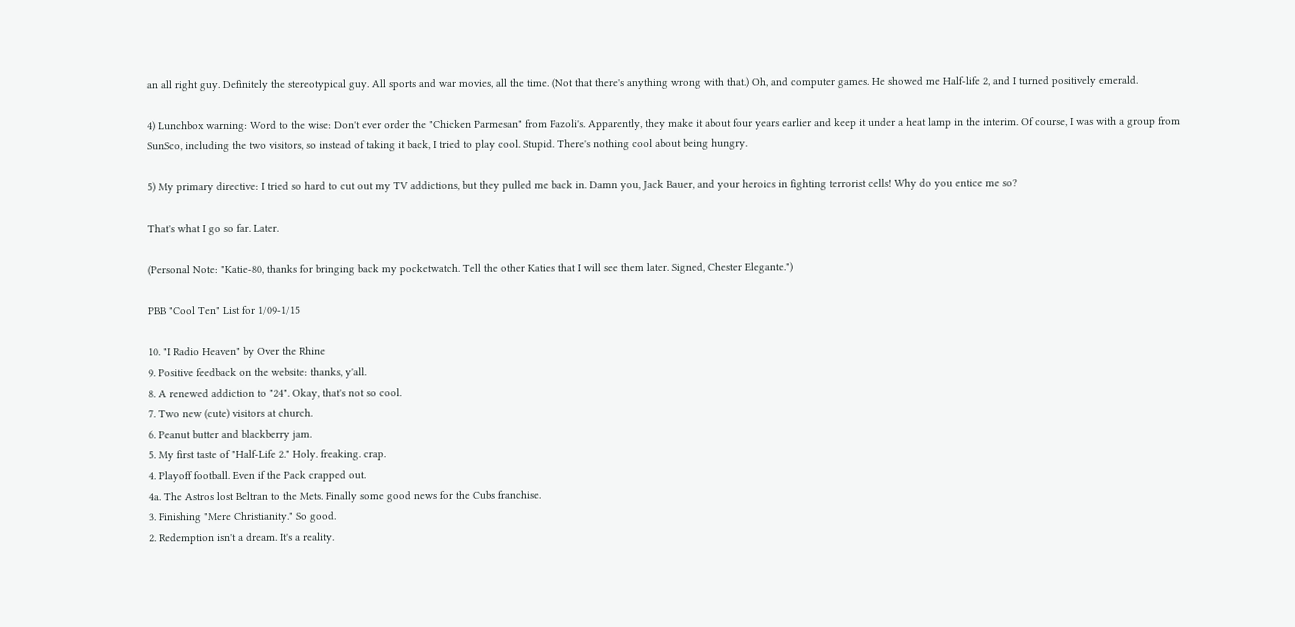an all right guy. Definitely the stereotypical guy. All sports and war movies, all the time. (Not that there's anything wrong with that.) Oh, and computer games. He showed me Half-life 2, and I turned positively emerald.

4) Lunchbox warning: Word to the wise: Don't ever order the "Chicken Parmesan" from Fazoli's. Apparently, they make it about four years earlier and keep it under a heat lamp in the interim. Of course, I was with a group from SunSco, including the two visitors, so instead of taking it back, I tried to play cool. Stupid. There's nothing cool about being hungry.

5) My primary directive: I tried so hard to cut out my TV addictions, but they pulled me back in. Damn you, Jack Bauer, and your heroics in fighting terrorist cells! Why do you entice me so?

That's what I go so far. Later.

(Personal Note: "Katie-80, thanks for bringing back my pocketwatch. Tell the other Katies that I will see them later. Signed, Chester Elegante.")

PBB "Cool Ten" List for 1/09-1/15

10. "I Radio Heaven" by Over the Rhine
9. Positive feedback on the website: thanks, y'all.
8. A renewed addiction to "24". Okay, that's not so cool.
7. Two new (cute) visitors at church.
6. Peanut butter and blackberry jam.
5. My first taste of "Half-Life 2." Holy. freaking. crap.
4. Playoff football. Even if the Pack crapped out.
4a. The Astros lost Beltran to the Mets. Finally some good news for the Cubs franchise.
3. Finishing "Mere Christianity." So good.
2. Redemption isn't a dream. It's a reality.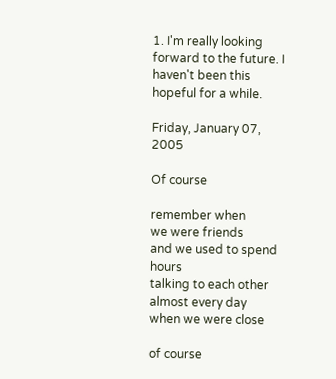1. I'm really looking forward to the future. I haven't been this hopeful for a while.

Friday, January 07, 2005

Of course

remember when
we were friends
and we used to spend hours
talking to each other
almost every day
when we were close

of course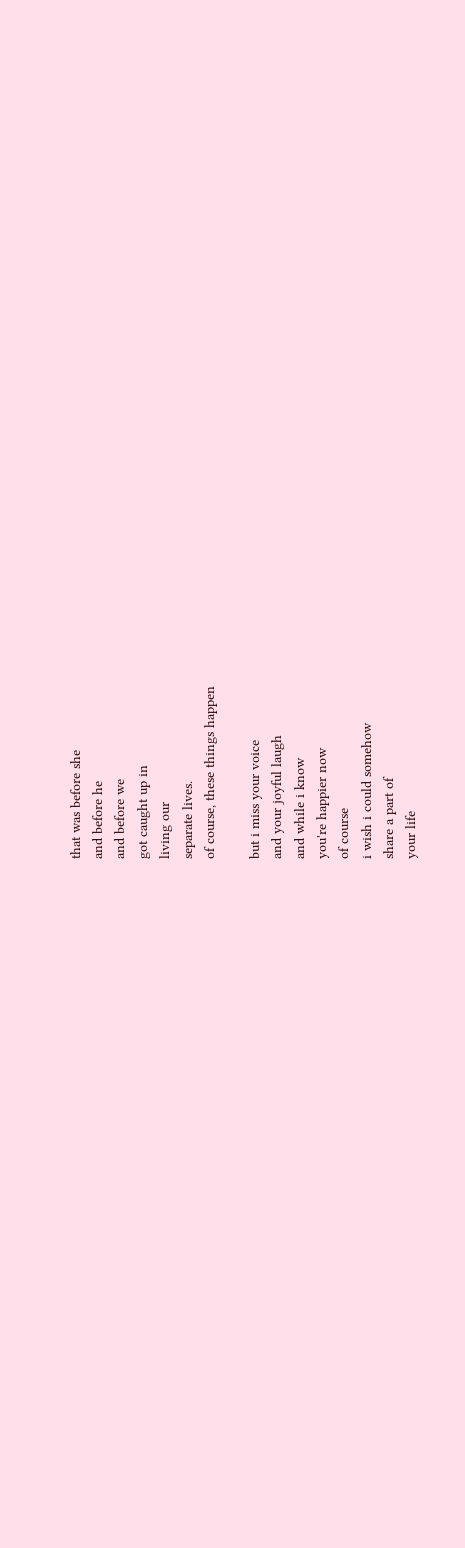that was before she
and before he
and before we
got caught up in
living our
separate lives.
of course, these things happen

but i miss your voice
and your joyful laugh
and while i know
you're happier now
of course
i wish i could somehow
share a part of
your life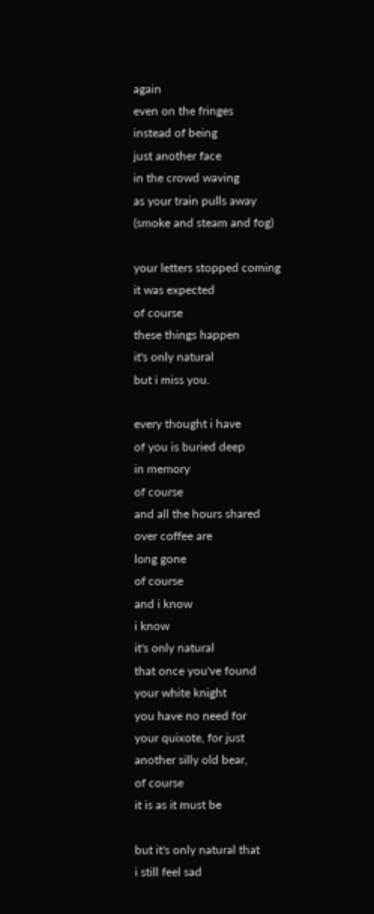again
even on the fringes
instead of being
just another face
in the crowd waving
as your train pulls away
(smoke and steam and fog)

your letters stopped coming
it was expected
of course
these things happen
it's only natural
but i miss you.

every thought i have
of you is buried deep
in memory
of course
and all the hours shared
over coffee are
long gone
of course
and i know
i know
it's only natural
that once you've found
your white knight
you have no need for
your quixote, for just
another silly old bear,
of course
it is as it must be

but it's only natural that
i still feel sad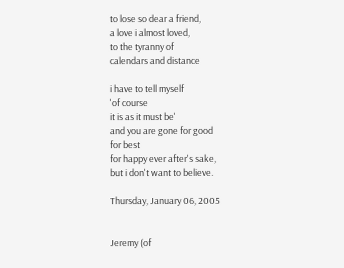to lose so dear a friend,
a love i almost loved,
to the tyranny of
calendars and distance

i have to tell myself
'of course
it is as it must be'
and you are gone for good
for best
for happy ever after's sake,
but i don't want to believe.

Thursday, January 06, 2005


Jeremy (of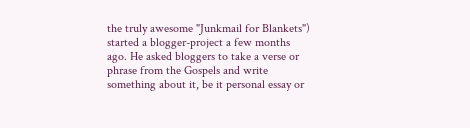the truly awesome "Junkmail for Blankets") started a blogger-project a few months ago. He asked bloggers to take a verse or phrase from the Gospels and write something about it, be it personal essay or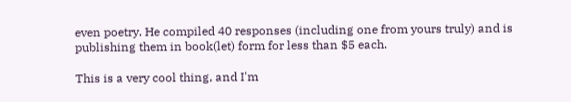even poetry. He compiled 40 responses (including one from yours truly) and is publishing them in book(let) form for less than $5 each.

This is a very cool thing, and I'm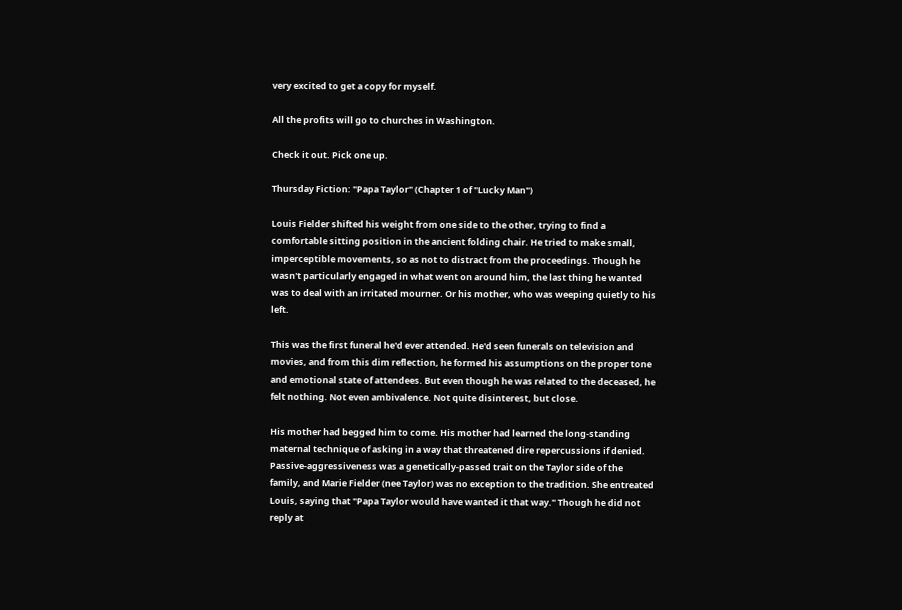very excited to get a copy for myself.

All the profits will go to churches in Washington.

Check it out. Pick one up.

Thursday Fiction: "Papa Taylor" (Chapter 1 of "Lucky Man")

Louis Fielder shifted his weight from one side to the other, trying to find a comfortable sitting position in the ancient folding chair. He tried to make small, imperceptible movements, so as not to distract from the proceedings. Though he wasn't particularly engaged in what went on around him, the last thing he wanted was to deal with an irritated mourner. Or his mother, who was weeping quietly to his left.

This was the first funeral he'd ever attended. He'd seen funerals on television and movies, and from this dim reflection, he formed his assumptions on the proper tone and emotional state of attendees. But even though he was related to the deceased, he felt nothing. Not even ambivalence. Not quite disinterest, but close.

His mother had begged him to come. His mother had learned the long-standing maternal technique of asking in a way that threatened dire repercussions if denied. Passive-aggressiveness was a genetically-passed trait on the Taylor side of the family, and Marie Fielder (nee Taylor) was no exception to the tradition. She entreated Louis, saying that "Papa Taylor would have wanted it that way." Though he did not reply at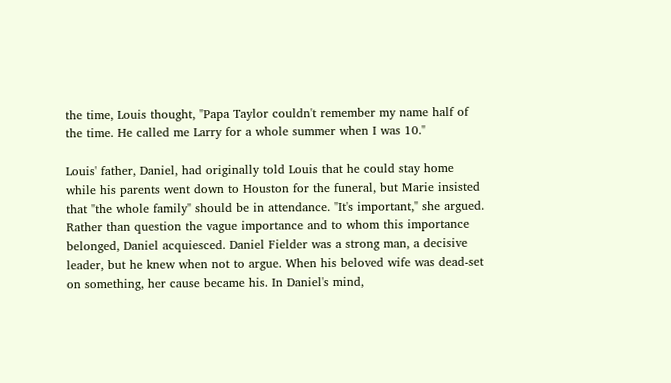the time, Louis thought, "Papa Taylor couldn't remember my name half of the time. He called me Larry for a whole summer when I was 10."

Louis' father, Daniel, had originally told Louis that he could stay home while his parents went down to Houston for the funeral, but Marie insisted that "the whole family" should be in attendance. "It's important," she argued. Rather than question the vague importance and to whom this importance belonged, Daniel acquiesced. Daniel Fielder was a strong man, a decisive leader, but he knew when not to argue. When his beloved wife was dead-set on something, her cause became his. In Daniel's mind,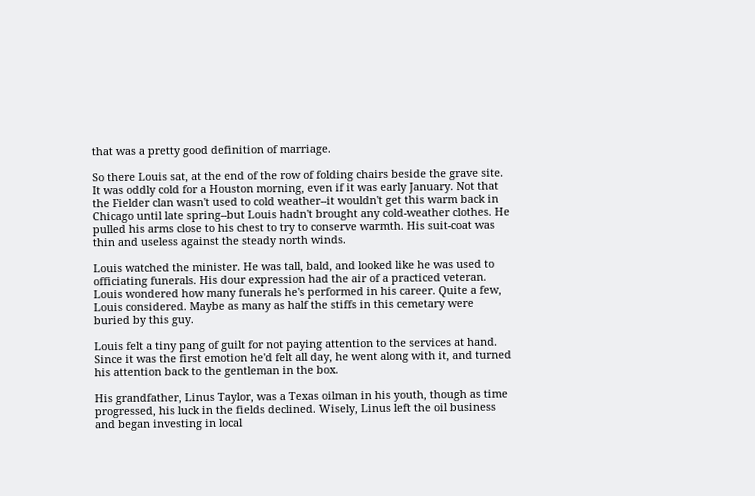that was a pretty good definition of marriage.

So there Louis sat, at the end of the row of folding chairs beside the grave site. It was oddly cold for a Houston morning, even if it was early January. Not that the Fielder clan wasn't used to cold weather--it wouldn't get this warm back in Chicago until late spring--but Louis hadn't brought any cold-weather clothes. He pulled his arms close to his chest to try to conserve warmth. His suit-coat was thin and useless against the steady north winds.

Louis watched the minister. He was tall, bald, and looked like he was used to officiating funerals. His dour expression had the air of a practiced veteran. Louis wondered how many funerals he's performed in his career. Quite a few, Louis considered. Maybe as many as half the stiffs in this cemetary were buried by this guy.

Louis felt a tiny pang of guilt for not paying attention to the services at hand. Since it was the first emotion he'd felt all day, he went along with it, and turned his attention back to the gentleman in the box.

His grandfather, Linus Taylor, was a Texas oilman in his youth, though as time progressed, his luck in the fields declined. Wisely, Linus left the oil business and began investing in local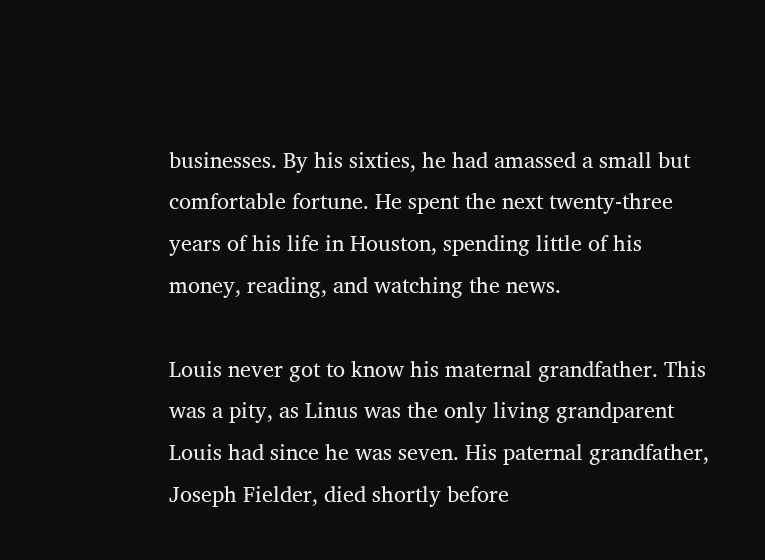businesses. By his sixties, he had amassed a small but comfortable fortune. He spent the next twenty-three years of his life in Houston, spending little of his money, reading, and watching the news.

Louis never got to know his maternal grandfather. This was a pity, as Linus was the only living grandparent Louis had since he was seven. His paternal grandfather, Joseph Fielder, died shortly before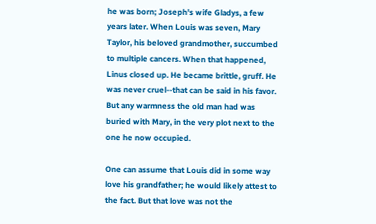he was born; Joseph's wife Gladys, a few years later. When Louis was seven, Mary Taylor, his beloved grandmother, succumbed to multiple cancers. When that happened, Linus closed up. He became brittle, gruff. He was never cruel--that can be said in his favor. But any warmness the old man had was buried with Mary, in the very plot next to the one he now occupied.

One can assume that Louis did in some way love his grandfather; he would likely attest to the fact. But that love was not the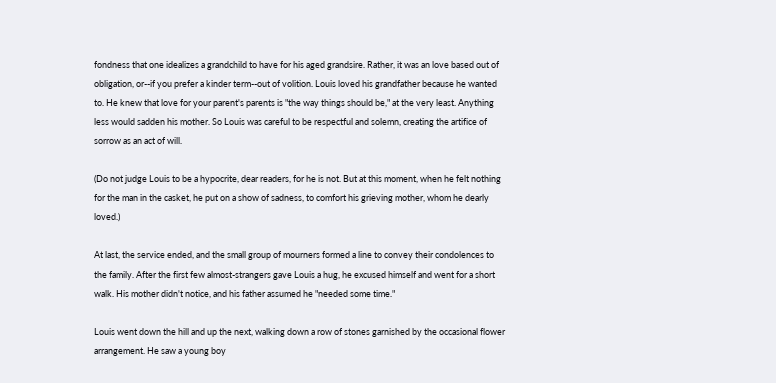fondness that one idealizes a grandchild to have for his aged grandsire. Rather, it was an love based out of obligation, or--if you prefer a kinder term--out of volition. Louis loved his grandfather because he wanted to. He knew that love for your parent's parents is "the way things should be," at the very least. Anything less would sadden his mother. So Louis was careful to be respectful and solemn, creating the artifice of sorrow as an act of will.

(Do not judge Louis to be a hypocrite, dear readers, for he is not. But at this moment, when he felt nothing for the man in the casket, he put on a show of sadness, to comfort his grieving mother, whom he dearly loved.)

At last, the service ended, and the small group of mourners formed a line to convey their condolences to the family. After the first few almost-strangers gave Louis a hug, he excused himself and went for a short walk. His mother didn't notice, and his father assumed he "needed some time."

Louis went down the hill and up the next, walking down a row of stones garnished by the occasional flower arrangement. He saw a young boy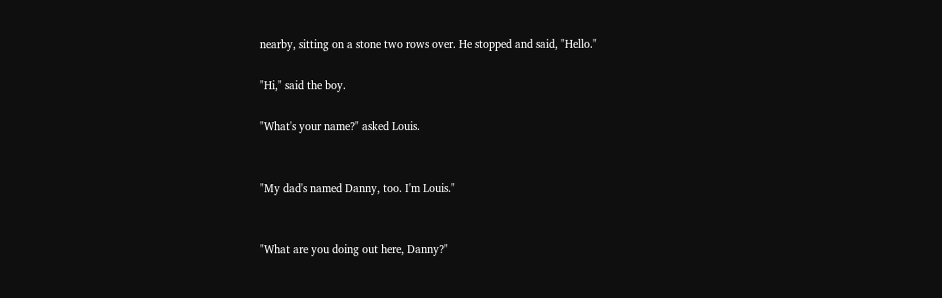nearby, sitting on a stone two rows over. He stopped and said, "Hello."

"Hi," said the boy.

"What's your name?" asked Louis.


"My dad's named Danny, too. I'm Louis."


"What are you doing out here, Danny?"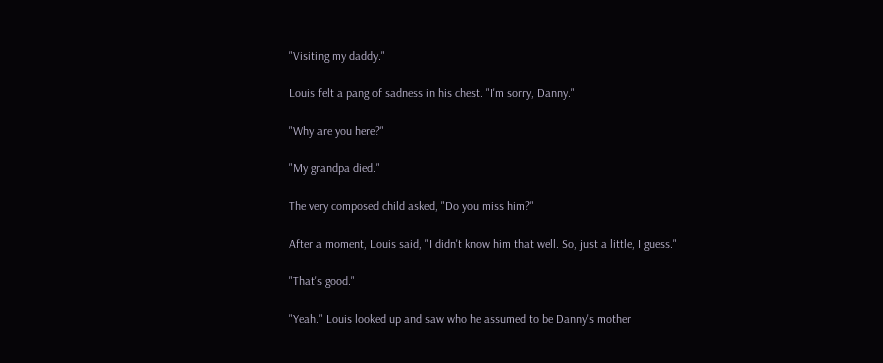"Visiting my daddy."

Louis felt a pang of sadness in his chest. "I'm sorry, Danny."

"Why are you here?"

"My grandpa died."

The very composed child asked, "Do you miss him?"

After a moment, Louis said, "I didn't know him that well. So, just a little, I guess."

"That's good."

"Yeah." Louis looked up and saw who he assumed to be Danny's mother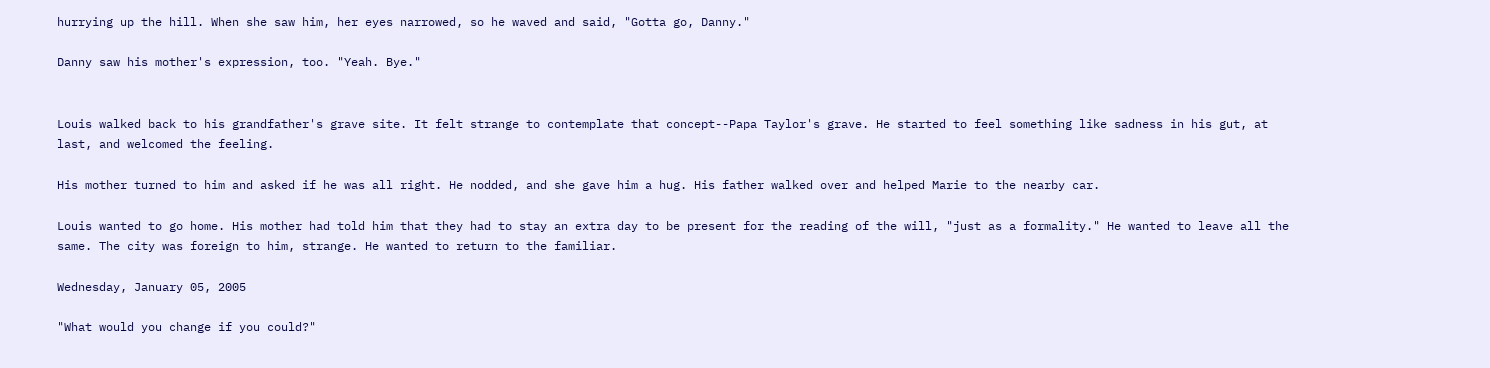hurrying up the hill. When she saw him, her eyes narrowed, so he waved and said, "Gotta go, Danny."

Danny saw his mother's expression, too. "Yeah. Bye."


Louis walked back to his grandfather's grave site. It felt strange to contemplate that concept--Papa Taylor's grave. He started to feel something like sadness in his gut, at last, and welcomed the feeling.

His mother turned to him and asked if he was all right. He nodded, and she gave him a hug. His father walked over and helped Marie to the nearby car.

Louis wanted to go home. His mother had told him that they had to stay an extra day to be present for the reading of the will, "just as a formality." He wanted to leave all the same. The city was foreign to him, strange. He wanted to return to the familiar.

Wednesday, January 05, 2005

"What would you change if you could?"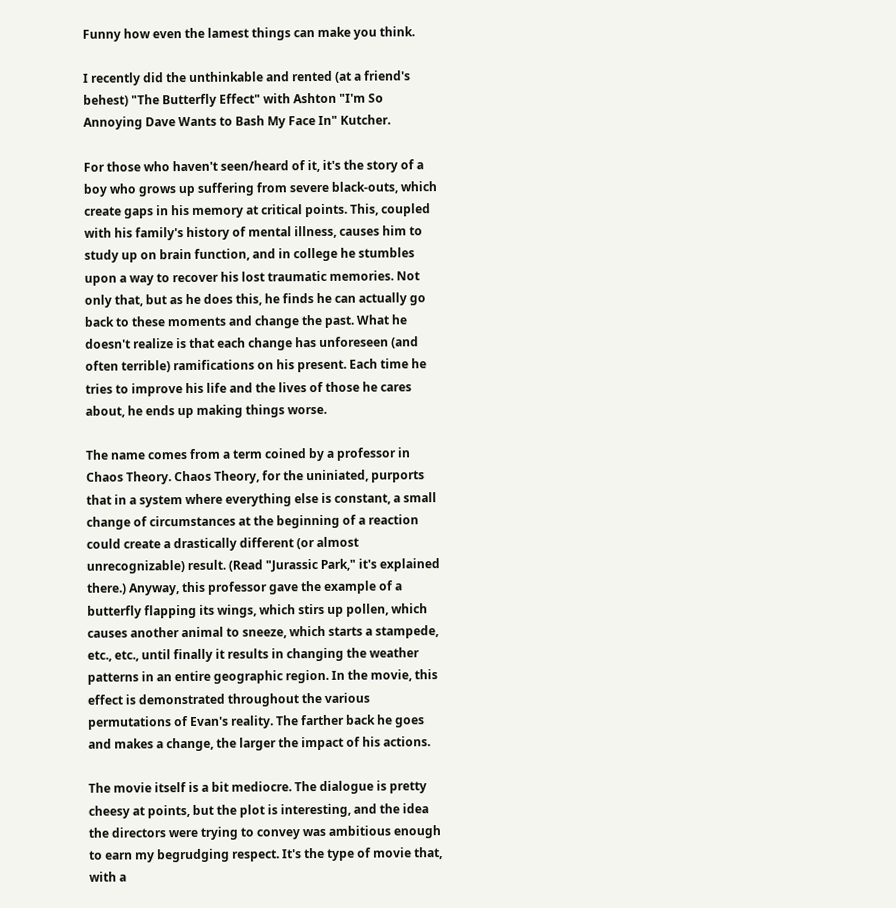Funny how even the lamest things can make you think.

I recently did the unthinkable and rented (at a friend's behest) "The Butterfly Effect" with Ashton "I'm So Annoying Dave Wants to Bash My Face In" Kutcher.

For those who haven't seen/heard of it, it's the story of a boy who grows up suffering from severe black-outs, which create gaps in his memory at critical points. This, coupled with his family's history of mental illness, causes him to study up on brain function, and in college he stumbles upon a way to recover his lost traumatic memories. Not only that, but as he does this, he finds he can actually go back to these moments and change the past. What he doesn't realize is that each change has unforeseen (and often terrible) ramifications on his present. Each time he tries to improve his life and the lives of those he cares about, he ends up making things worse.

The name comes from a term coined by a professor in Chaos Theory. Chaos Theory, for the uniniated, purports that in a system where everything else is constant, a small change of circumstances at the beginning of a reaction could create a drastically different (or almost unrecognizable) result. (Read "Jurassic Park," it's explained there.) Anyway, this professor gave the example of a butterfly flapping its wings, which stirs up pollen, which causes another animal to sneeze, which starts a stampede, etc., etc., until finally it results in changing the weather patterns in an entire geographic region. In the movie, this effect is demonstrated throughout the various permutations of Evan's reality. The farther back he goes and makes a change, the larger the impact of his actions.

The movie itself is a bit mediocre. The dialogue is pretty cheesy at points, but the plot is interesting, and the idea the directors were trying to convey was ambitious enough to earn my begrudging respect. It's the type of movie that, with a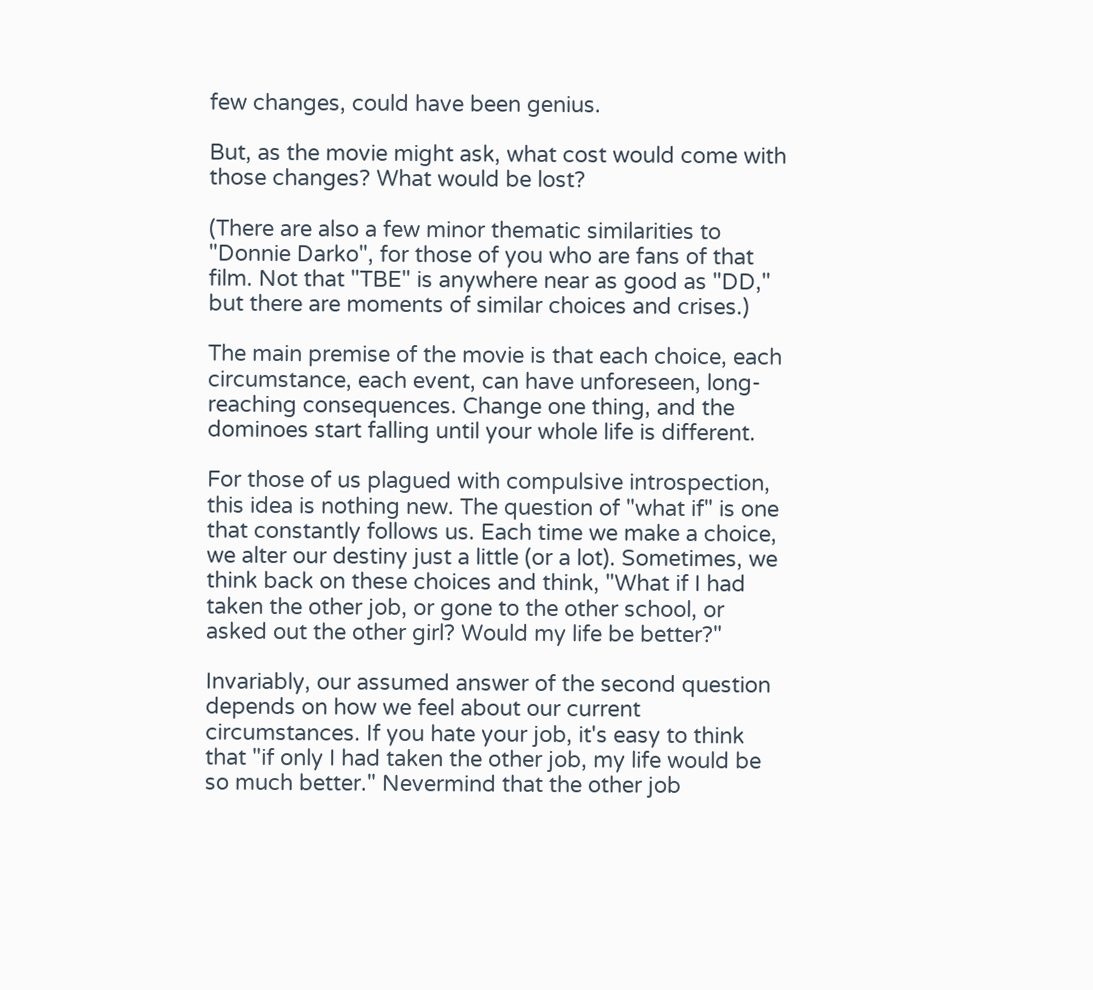few changes, could have been genius.

But, as the movie might ask, what cost would come with those changes? What would be lost?

(There are also a few minor thematic similarities to "Donnie Darko", for those of you who are fans of that film. Not that "TBE" is anywhere near as good as "DD," but there are moments of similar choices and crises.)

The main premise of the movie is that each choice, each circumstance, each event, can have unforeseen, long-reaching consequences. Change one thing, and the dominoes start falling until your whole life is different.

For those of us plagued with compulsive introspection, this idea is nothing new. The question of "what if" is one that constantly follows us. Each time we make a choice, we alter our destiny just a little (or a lot). Sometimes, we think back on these choices and think, "What if I had taken the other job, or gone to the other school, or asked out the other girl? Would my life be better?"

Invariably, our assumed answer of the second question depends on how we feel about our current circumstances. If you hate your job, it's easy to think that "if only I had taken the other job, my life would be so much better." Nevermind that the other job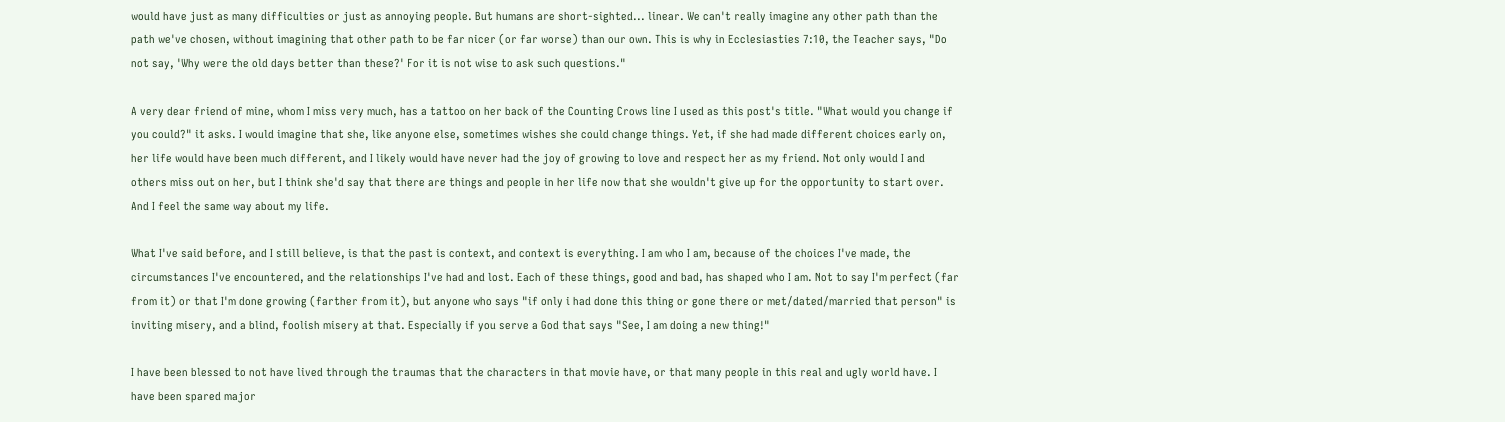would have just as many difficulties or just as annoying people. But humans are short-sighted... linear. We can't really imagine any other path than the path we've chosen, without imagining that other path to be far nicer (or far worse) than our own. This is why in Ecclesiasties 7:10, the Teacher says, "Do not say, 'Why were the old days better than these?' For it is not wise to ask such questions."

A very dear friend of mine, whom I miss very much, has a tattoo on her back of the Counting Crows line I used as this post's title. "What would you change if you could?" it asks. I would imagine that she, like anyone else, sometimes wishes she could change things. Yet, if she had made different choices early on, her life would have been much different, and I likely would have never had the joy of growing to love and respect her as my friend. Not only would I and others miss out on her, but I think she'd say that there are things and people in her life now that she wouldn't give up for the opportunity to start over. And I feel the same way about my life.

What I've said before, and I still believe, is that the past is context, and context is everything. I am who I am, because of the choices I've made, the circumstances I've encountered, and the relationships I've had and lost. Each of these things, good and bad, has shaped who I am. Not to say I'm perfect (far from it) or that I'm done growing (farther from it), but anyone who says "if only i had done this thing or gone there or met/dated/married that person" is inviting misery, and a blind, foolish misery at that. Especially if you serve a God that says "See, I am doing a new thing!"

I have been blessed to not have lived through the traumas that the characters in that movie have, or that many people in this real and ugly world have. I have been spared major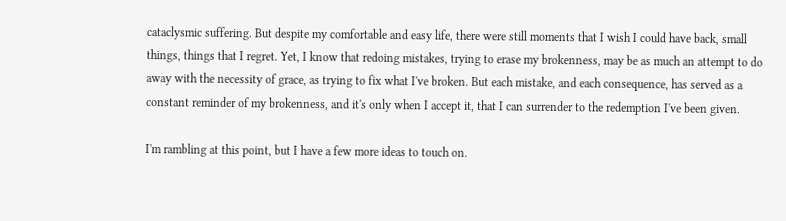cataclysmic suffering. But despite my comfortable and easy life, there were still moments that I wish I could have back, small things, things that I regret. Yet, I know that redoing mistakes, trying to erase my brokenness, may be as much an attempt to do away with the necessity of grace, as trying to fix what I've broken. But each mistake, and each consequence, has served as a constant reminder of my brokenness, and it's only when I accept it, that I can surrender to the redemption I've been given.

I'm rambling at this point, but I have a few more ideas to touch on.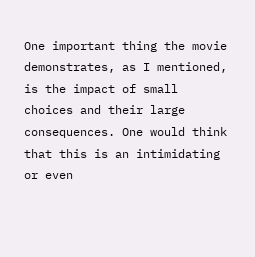One important thing the movie demonstrates, as I mentioned, is the impact of small choices and their large consequences. One would think that this is an intimidating or even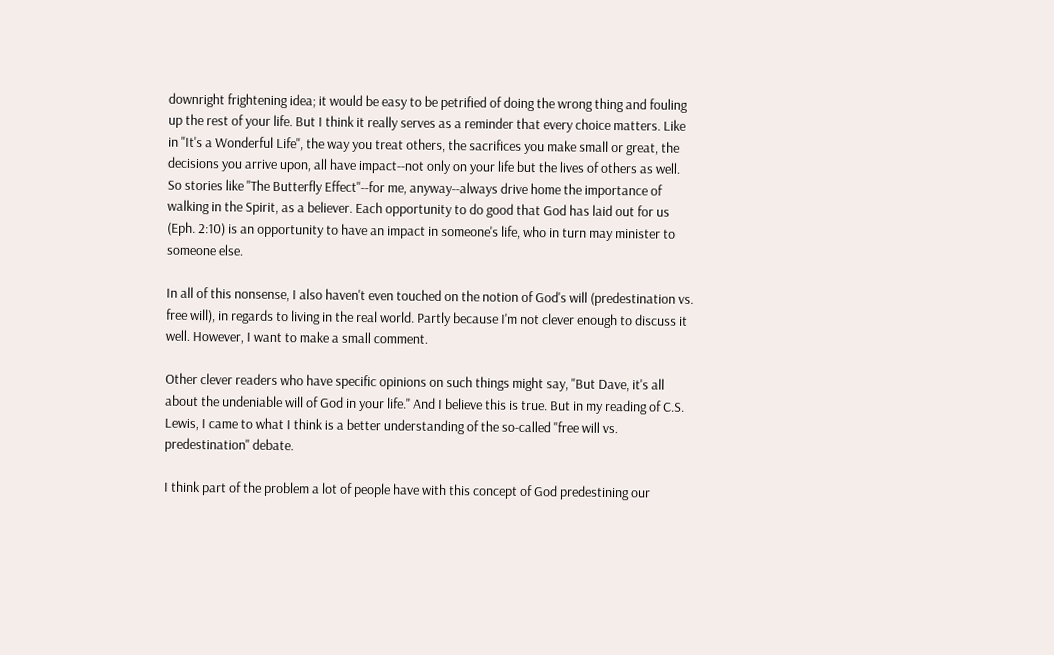downright frightening idea; it would be easy to be petrified of doing the wrong thing and fouling up the rest of your life. But I think it really serves as a reminder that every choice matters. Like in "It's a Wonderful Life", the way you treat others, the sacrifices you make small or great, the decisions you arrive upon, all have impact--not only on your life but the lives of others as well. So stories like "The Butterfly Effect"--for me, anyway--always drive home the importance of walking in the Spirit, as a believer. Each opportunity to do good that God has laid out for us (Eph. 2:10) is an opportunity to have an impact in someone's life, who in turn may minister to someone else.

In all of this nonsense, I also haven't even touched on the notion of God's will (predestination vs. free will), in regards to living in the real world. Partly because I'm not clever enough to discuss it well. However, I want to make a small comment.

Other clever readers who have specific opinions on such things might say, "But Dave, it's all about the undeniable will of God in your life." And I believe this is true. But in my reading of C.S. Lewis, I came to what I think is a better understanding of the so-called "free will vs. predestination" debate.

I think part of the problem a lot of people have with this concept of God predestining our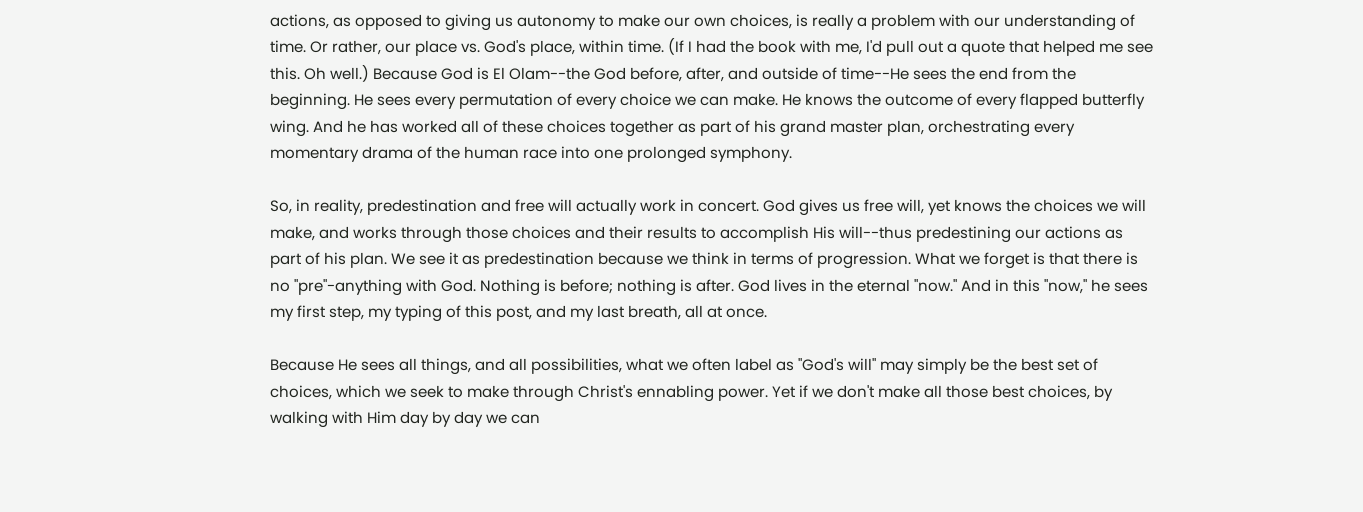actions, as opposed to giving us autonomy to make our own choices, is really a problem with our understanding of time. Or rather, our place vs. God's place, within time. (If I had the book with me, I'd pull out a quote that helped me see this. Oh well.) Because God is El Olam--the God before, after, and outside of time--He sees the end from the beginning. He sees every permutation of every choice we can make. He knows the outcome of every flapped butterfly wing. And he has worked all of these choices together as part of his grand master plan, orchestrating every momentary drama of the human race into one prolonged symphony.

So, in reality, predestination and free will actually work in concert. God gives us free will, yet knows the choices we will make, and works through those choices and their results to accomplish His will--thus predestining our actions as part of his plan. We see it as predestination because we think in terms of progression. What we forget is that there is no "pre"-anything with God. Nothing is before; nothing is after. God lives in the eternal "now." And in this "now," he sees my first step, my typing of this post, and my last breath, all at once.

Because He sees all things, and all possibilities, what we often label as "God's will" may simply be the best set of choices, which we seek to make through Christ's ennabling power. Yet if we don't make all those best choices, by walking with Him day by day we can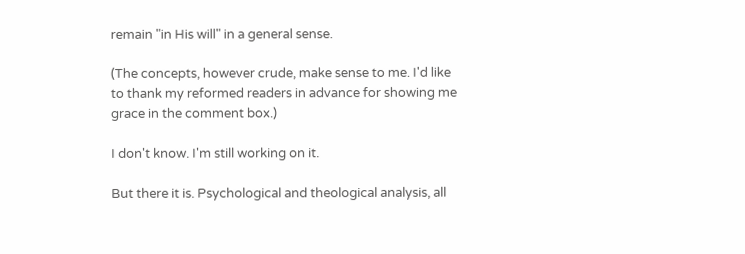remain "in His will" in a general sense.

(The concepts, however crude, make sense to me. I'd like to thank my reformed readers in advance for showing me grace in the comment box.)

I don't know. I'm still working on it.

But there it is. Psychological and theological analysis, all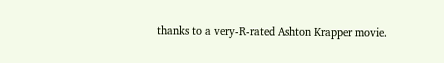thanks to a very-R-rated Ashton Krapper movie.